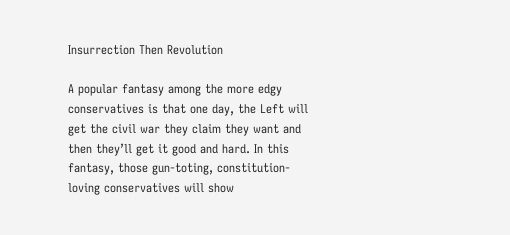Insurrection Then Revolution

A popular fantasy among the more edgy conservatives is that one day, the Left will get the civil war they claim they want and then they’ll get it good and hard. In this fantasy, those gun-toting, constitution-loving conservatives will show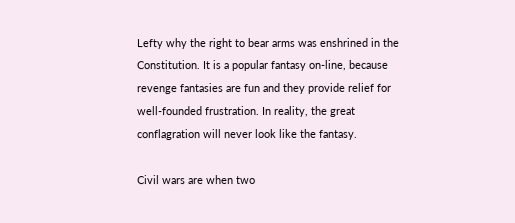Lefty why the right to bear arms was enshrined in the Constitution. It is a popular fantasy on-line, because revenge fantasies are fun and they provide relief for well-founded frustration. In reality, the great conflagration will never look like the fantasy.

Civil wars are when two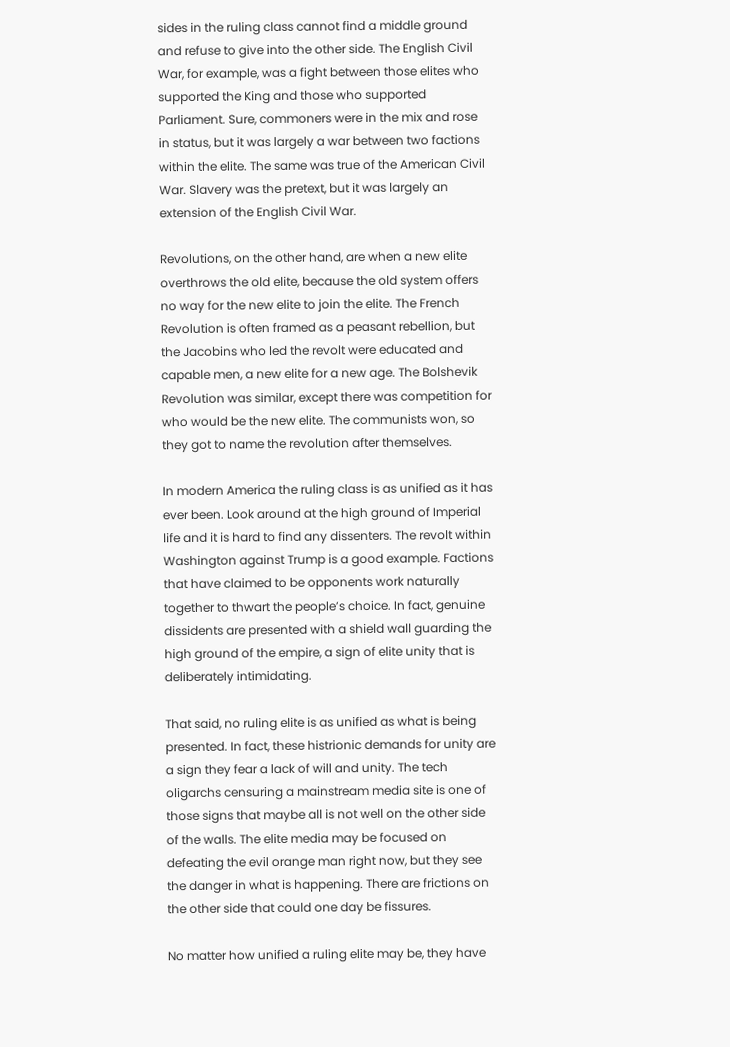sides in the ruling class cannot find a middle ground and refuse to give into the other side. The English Civil War, for example, was a fight between those elites who supported the King and those who supported Parliament. Sure, commoners were in the mix and rose in status, but it was largely a war between two factions within the elite. The same was true of the American Civil War. Slavery was the pretext, but it was largely an extension of the English Civil War.

Revolutions, on the other hand, are when a new elite overthrows the old elite, because the old system offers no way for the new elite to join the elite. The French Revolution is often framed as a peasant rebellion, but the Jacobins who led the revolt were educated and capable men, a new elite for a new age. The Bolshevik Revolution was similar, except there was competition for who would be the new elite. The communists won, so they got to name the revolution after themselves.

In modern America the ruling class is as unified as it has ever been. Look around at the high ground of Imperial life and it is hard to find any dissenters. The revolt within Washington against Trump is a good example. Factions that have claimed to be opponents work naturally together to thwart the people’s choice. In fact, genuine dissidents are presented with a shield wall guarding the high ground of the empire, a sign of elite unity that is deliberately intimidating.

That said, no ruling elite is as unified as what is being presented. In fact, these histrionic demands for unity are a sign they fear a lack of will and unity. The tech oligarchs censuring a mainstream media site is one of those signs that maybe all is not well on the other side of the walls. The elite media may be focused on defeating the evil orange man right now, but they see the danger in what is happening. There are frictions on the other side that could one day be fissures.

No matter how unified a ruling elite may be, they have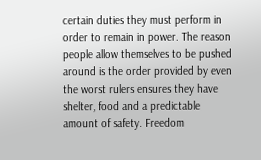certain duties they must perform in order to remain in power. The reason people allow themselves to be pushed around is the order provided by even the worst rulers ensures they have shelter, food and a predictable amount of safety. Freedom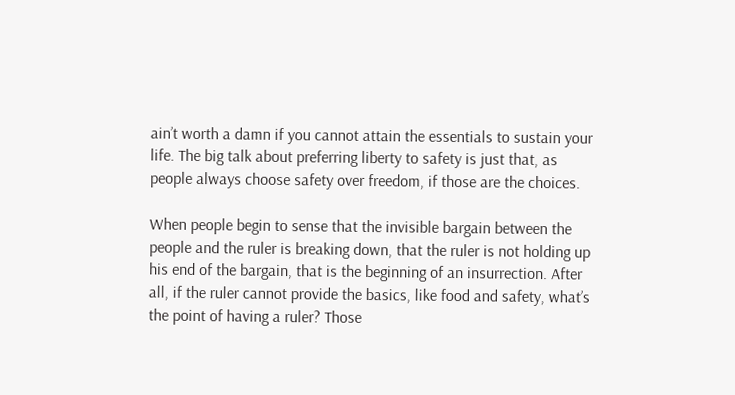ain’t worth a damn if you cannot attain the essentials to sustain your life. The big talk about preferring liberty to safety is just that, as people always choose safety over freedom, if those are the choices.

When people begin to sense that the invisible bargain between the people and the ruler is breaking down, that the ruler is not holding up his end of the bargain, that is the beginning of an insurrection. After all, if the ruler cannot provide the basics, like food and safety, what’s the point of having a ruler? Those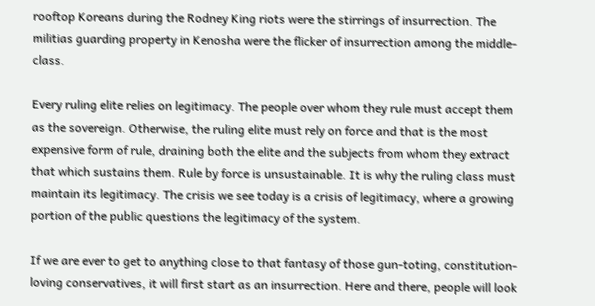rooftop Koreans during the Rodney King riots were the stirrings of insurrection. The militias guarding property in Kenosha were the flicker of insurrection among the middle-class.

Every ruling elite relies on legitimacy. The people over whom they rule must accept them as the sovereign. Otherwise, the ruling elite must rely on force and that is the most expensive form of rule, draining both the elite and the subjects from whom they extract that which sustains them. Rule by force is unsustainable. It is why the ruling class must maintain its legitimacy. The crisis we see today is a crisis of legitimacy, where a growing portion of the public questions the legitimacy of the system.

If we are ever to get to anything close to that fantasy of those gun-toting, constitution-loving conservatives, it will first start as an insurrection. Here and there, people will look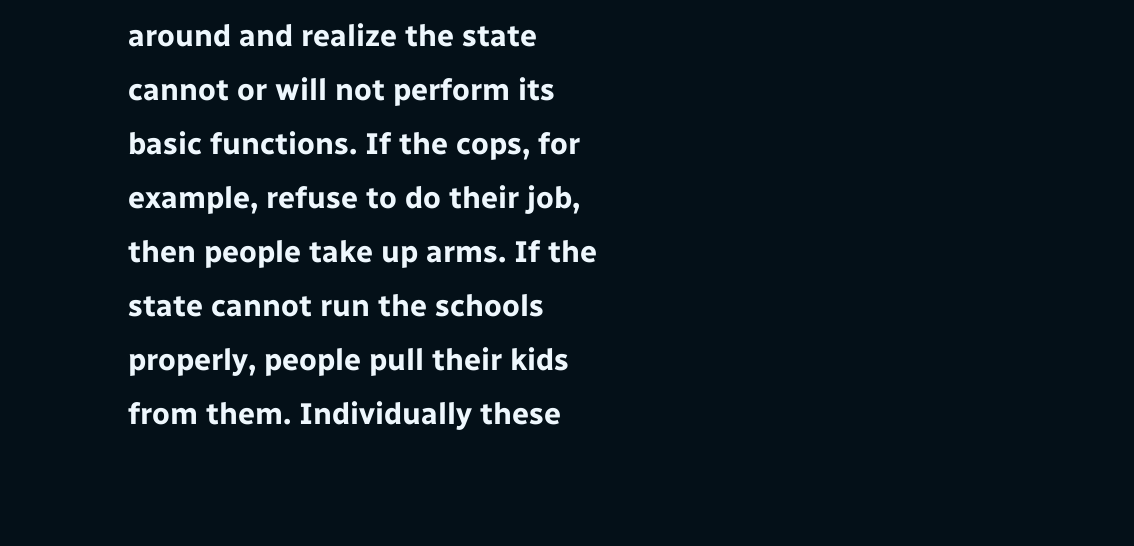around and realize the state cannot or will not perform its basic functions. If the cops, for example, refuse to do their job, then people take up arms. If the state cannot run the schools properly, people pull their kids from them. Individually these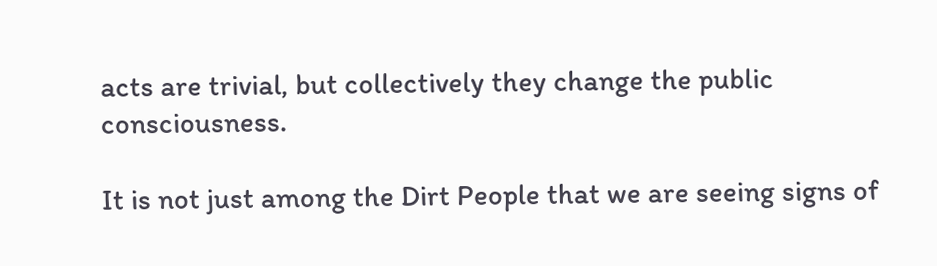acts are trivial, but collectively they change the public consciousness.

It is not just among the Dirt People that we are seeing signs of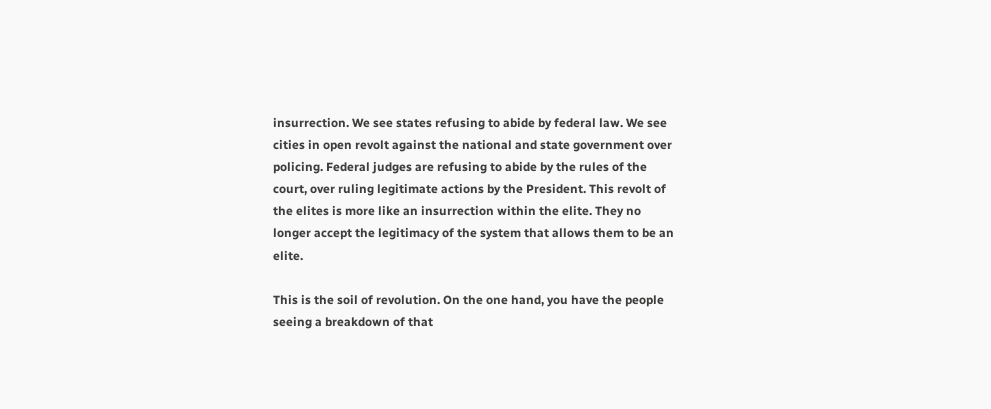insurrection. We see states refusing to abide by federal law. We see cities in open revolt against the national and state government over policing. Federal judges are refusing to abide by the rules of the court, over ruling legitimate actions by the President. This revolt of the elites is more like an insurrection within the elite. They no longer accept the legitimacy of the system that allows them to be an elite.

This is the soil of revolution. On the one hand, you have the people seeing a breakdown of that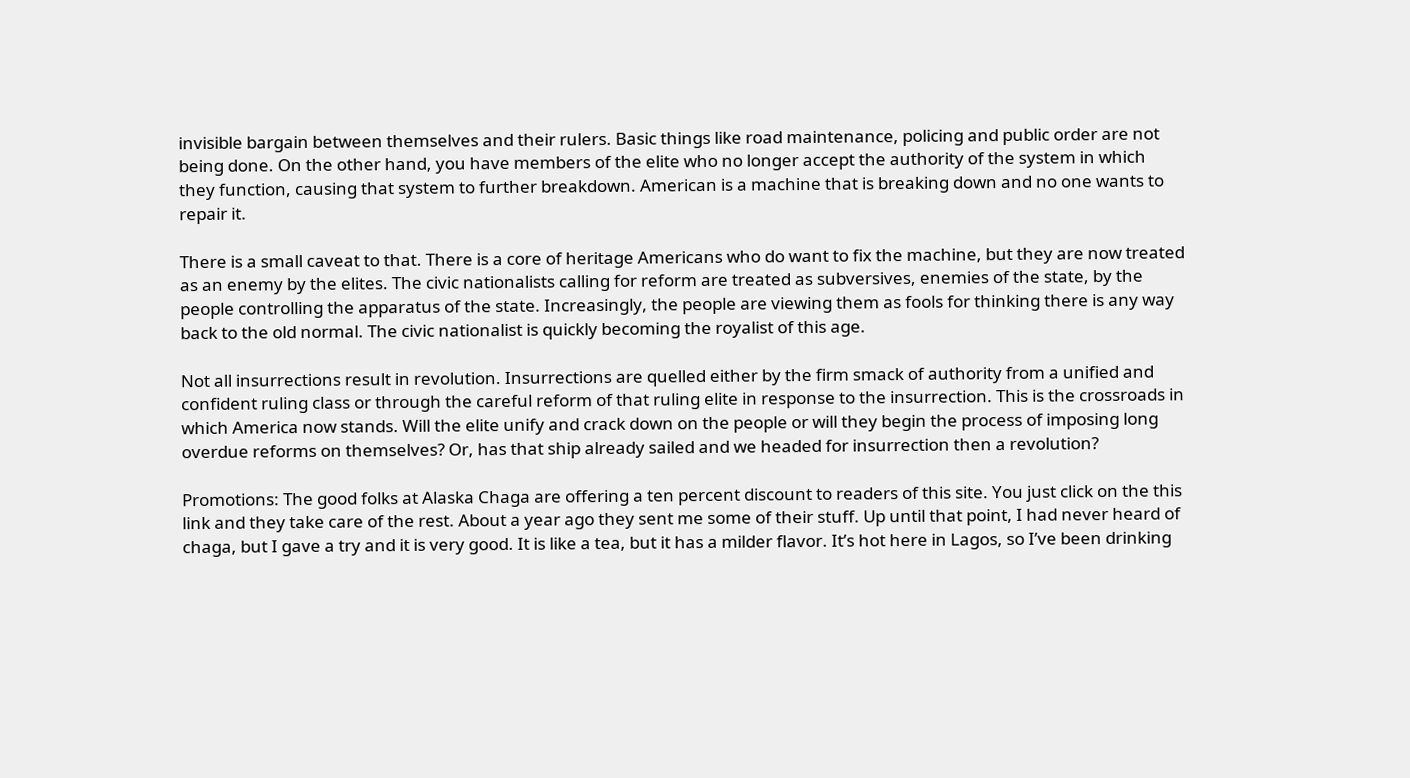invisible bargain between themselves and their rulers. Basic things like road maintenance, policing and public order are not being done. On the other hand, you have members of the elite who no longer accept the authority of the system in which they function, causing that system to further breakdown. American is a machine that is breaking down and no one wants to repair it.

There is a small caveat to that. There is a core of heritage Americans who do want to fix the machine, but they are now treated as an enemy by the elites. The civic nationalists calling for reform are treated as subversives, enemies of the state, by the people controlling the apparatus of the state. Increasingly, the people are viewing them as fools for thinking there is any way back to the old normal. The civic nationalist is quickly becoming the royalist of this age.

Not all insurrections result in revolution. Insurrections are quelled either by the firm smack of authority from a unified and confident ruling class or through the careful reform of that ruling elite in response to the insurrection. This is the crossroads in which America now stands. Will the elite unify and crack down on the people or will they begin the process of imposing long overdue reforms on themselves? Or, has that ship already sailed and we headed for insurrection then a revolution?

Promotions: The good folks at Alaska Chaga are offering a ten percent discount to readers of this site. You just click on the this link and they take care of the rest. About a year ago they sent me some of their stuff. Up until that point, I had never heard of chaga, but I gave a try and it is very good. It is like a tea, but it has a milder flavor. It’s hot here in Lagos, so I’ve been drinking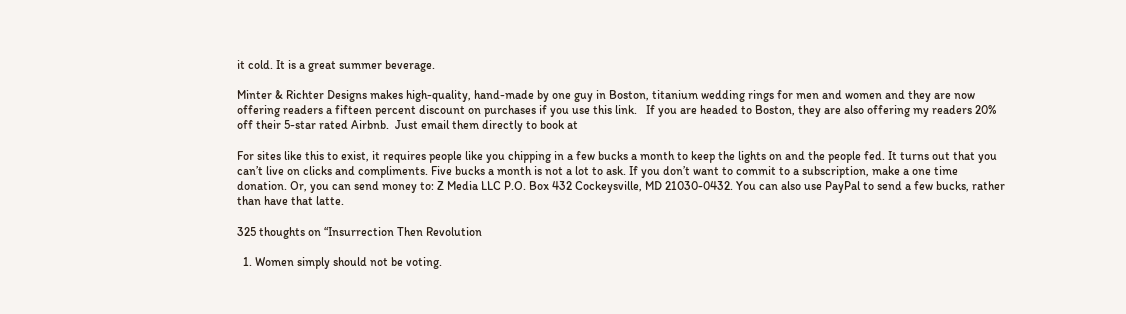it cold. It is a great summer beverage.

Minter & Richter Designs makes high-quality, hand-made by one guy in Boston, titanium wedding rings for men and women and they are now offering readers a fifteen percent discount on purchases if you use this link.   If you are headed to Boston, they are also offering my readers 20% off their 5-star rated Airbnb.  Just email them directly to book at

For sites like this to exist, it requires people like you chipping in a few bucks a month to keep the lights on and the people fed. It turns out that you can’t live on clicks and compliments. Five bucks a month is not a lot to ask. If you don’t want to commit to a subscription, make a one time donation. Or, you can send money to: Z Media LLC P.O. Box 432 Cockeysville, MD 21030-0432. You can also use PayPal to send a few bucks, rather than have that latte.

325 thoughts on “Insurrection Then Revolution

  1. Women simply should not be voting.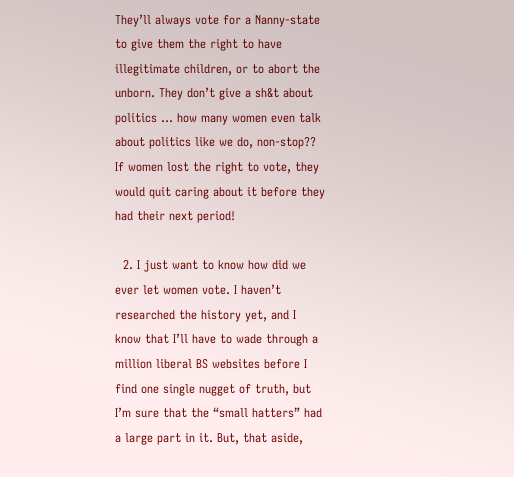They’ll always vote for a Nanny-state to give them the right to have illegitimate children, or to abort the unborn. They don’t give a sh&t about politics … how many women even talk about politics like we do, non-stop?? If women lost the right to vote, they would quit caring about it before they had their next period!

  2. I just want to know how did we ever let women vote. I haven’t researched the history yet, and I know that I’ll have to wade through a million liberal BS websites before I find one single nugget of truth, but I’m sure that the “small hatters” had a large part in it. But, that aside,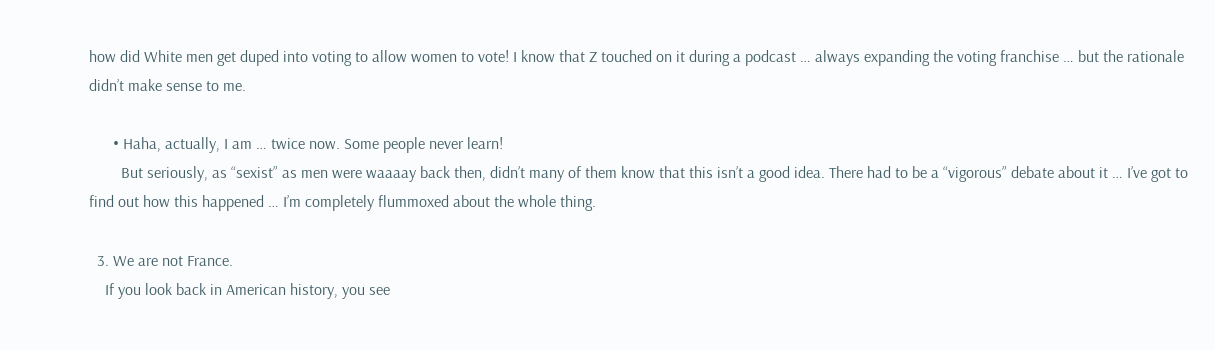how did White men get duped into voting to allow women to vote! I know that Z touched on it during a podcast … always expanding the voting franchise … but the rationale didn’t make sense to me.

      • Haha, actually, I am … twice now. Some people never learn!
        But seriously, as “sexist” as men were waaaay back then, didn’t many of them know that this isn’t a good idea. There had to be a “vigorous” debate about it … I’ve got to find out how this happened … I’m completely flummoxed about the whole thing.

  3. We are not France.
    If you look back in American history, you see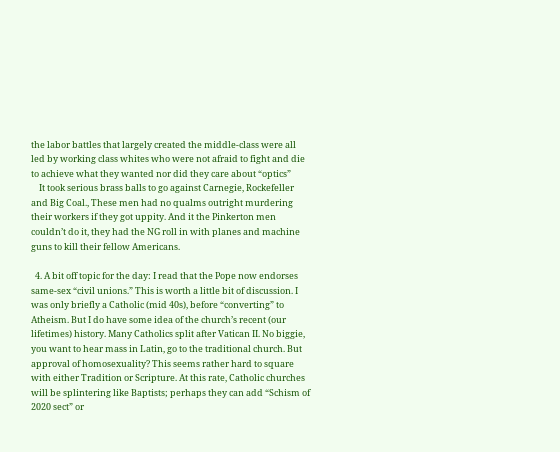the labor battles that largely created the middle-class were all led by working class whites who were not afraid to fight and die to achieve what they wanted nor did they care about “optics”
    It took serious brass balls to go against Carnegie, Rockefeller and Big Coal., These men had no qualms outright murdering their workers if they got uppity. And it the Pinkerton men couldn’t do it, they had the NG roll in with planes and machine guns to kill their fellow Americans.

  4. A bit off topic for the day: I read that the Pope now endorses same-sex “civil unions.” This is worth a little bit of discussion. I was only briefly a Catholic (mid 40s), before “converting” to Atheism. But I do have some idea of the church’s recent (our lifetimes) history. Many Catholics split after Vatican II. No biggie, you want to hear mass in Latin, go to the traditional church. But approval of homosexuality? This seems rather hard to square with either Tradition or Scripture. At this rate, Catholic churches will be splintering like Baptists; perhaps they can add “Schism of 2020 sect” or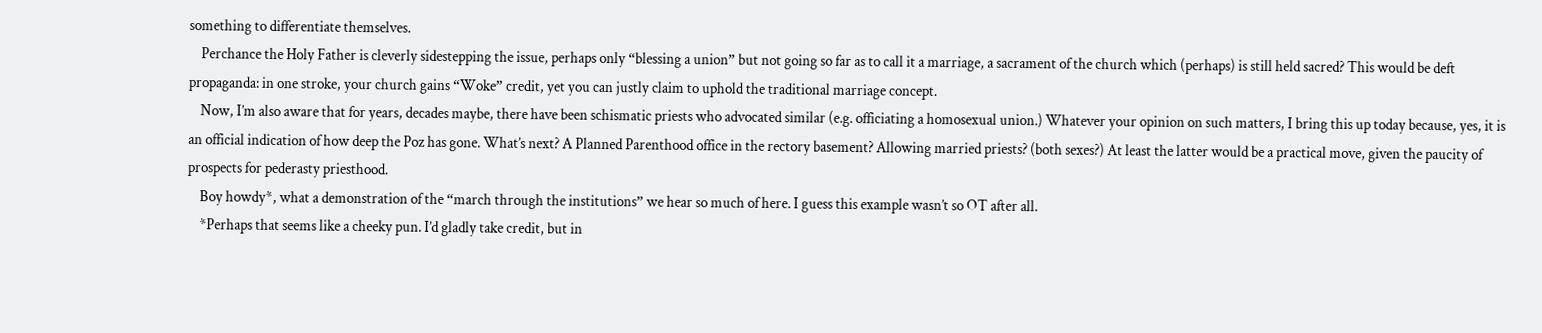something to differentiate themselves.
    Perchance the Holy Father is cleverly sidestepping the issue, perhaps only “blessing a union” but not going so far as to call it a marriage, a sacrament of the church which (perhaps) is still held sacred? This would be deft propaganda: in one stroke, your church gains “Woke” credit, yet you can justly claim to uphold the traditional marriage concept.
    Now, I’m also aware that for years, decades maybe, there have been schismatic priests who advocated similar (e.g. officiating a homosexual union.) Whatever your opinion on such matters, I bring this up today because, yes, it is an official indication of how deep the Poz has gone. What’s next? A Planned Parenthood office in the rectory basement? Allowing married priests? (both sexes?) At least the latter would be a practical move, given the paucity of prospects for pederasty priesthood.
    Boy howdy*, what a demonstration of the “march through the institutions” we hear so much of here. I guess this example wasn’t so OT after all.
    *Perhaps that seems like a cheeky pun. I’d gladly take credit, but in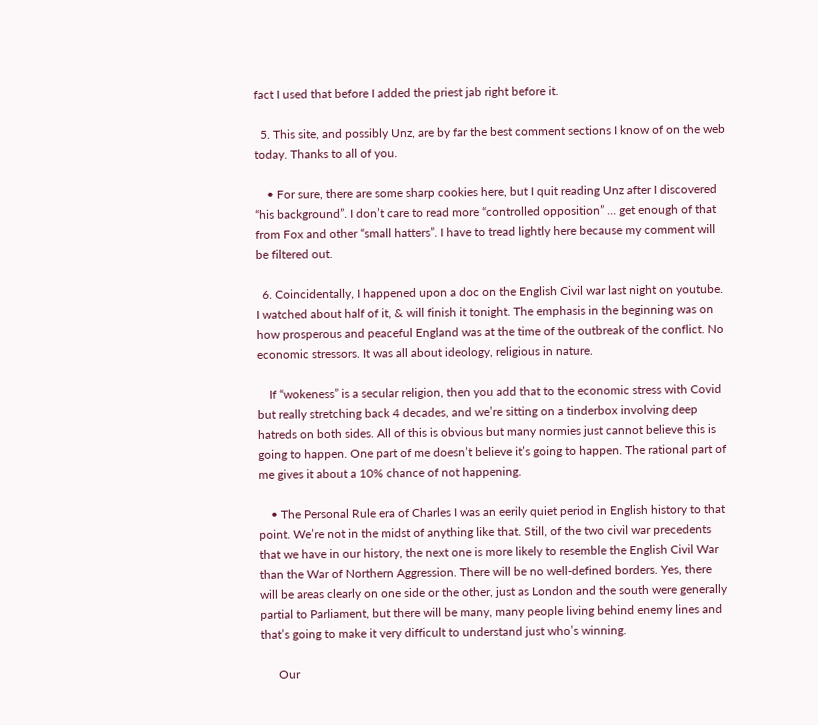fact I used that before I added the priest jab right before it.

  5. This site, and possibly Unz, are by far the best comment sections I know of on the web today. Thanks to all of you.

    • For sure, there are some sharp cookies here, but I quit reading Unz after I discovered “his background”. I don’t care to read more “controlled opposition” … get enough of that from Fox and other “small hatters”. I have to tread lightly here because my comment will be filtered out.

  6. Coincidentally, I happened upon a doc on the English Civil war last night on youtube. I watched about half of it, & will finish it tonight. The emphasis in the beginning was on how prosperous and peaceful England was at the time of the outbreak of the conflict. No economic stressors. It was all about ideology, religious in nature.

    If “wokeness” is a secular religion, then you add that to the economic stress with Covid but really stretching back 4 decades, and we’re sitting on a tinderbox involving deep hatreds on both sides. All of this is obvious but many normies just cannot believe this is going to happen. One part of me doesn’t believe it’s going to happen. The rational part of me gives it about a 10% chance of not happening.

    • The Personal Rule era of Charles I was an eerily quiet period in English history to that point. We’re not in the midst of anything like that. Still, of the two civil war precedents that we have in our history, the next one is more likely to resemble the English Civil War than the War of Northern Aggression. There will be no well-defined borders. Yes, there will be areas clearly on one side or the other, just as London and the south were generally partial to Parliament, but there will be many, many people living behind enemy lines and that’s going to make it very difficult to understand just who’s winning.

      Our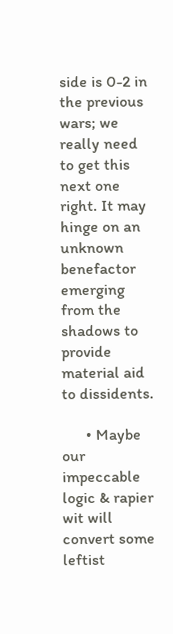side is 0-2 in the previous wars; we really need to get this next one right. It may hinge on an unknown benefactor emerging from the shadows to provide material aid to dissidents.

      • Maybe our impeccable logic & rapier wit will convert some leftist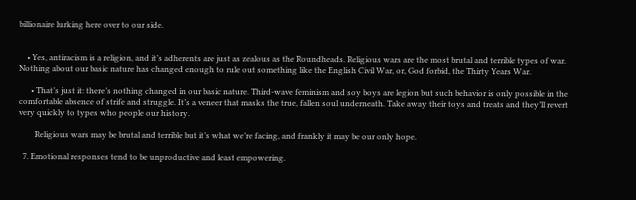billionaire lurking here over to our side.


    • Yes, antiracism is a religion, and it’s adherents are just as zealous as the Roundheads. Religious wars are the most brutal and terrible types of war. Nothing about our basic nature has changed enough to rule out something like the English Civil War, or, God forbid, the Thirty Years War.

      • That’s just it: there’s nothing changed in our basic nature. Third-wave feminism and soy boys are legion but such behavior is only possible in the comfortable absence of strife and struggle. It’s a veneer that masks the true, fallen soul underneath. Take away their toys and treats and they’ll revert very quickly to types who people our history.

        Religious wars may be brutal and terrible but it’s what we’re facing, and frankly it may be our only hope.

  7. Emotional responses tend to be unproductive and least empowering.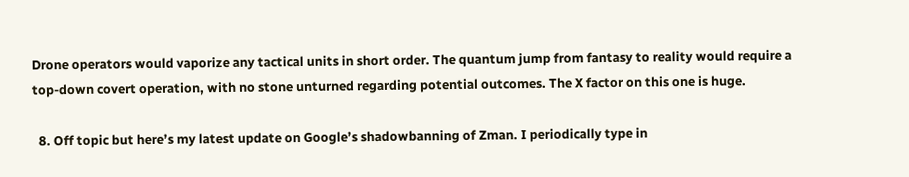Drone operators would vaporize any tactical units in short order. The quantum jump from fantasy to reality would require a top-down covert operation, with no stone unturned regarding potential outcomes. The X factor on this one is huge.

  8. Off topic but here’s my latest update on Google’s shadowbanning of Zman. I periodically type in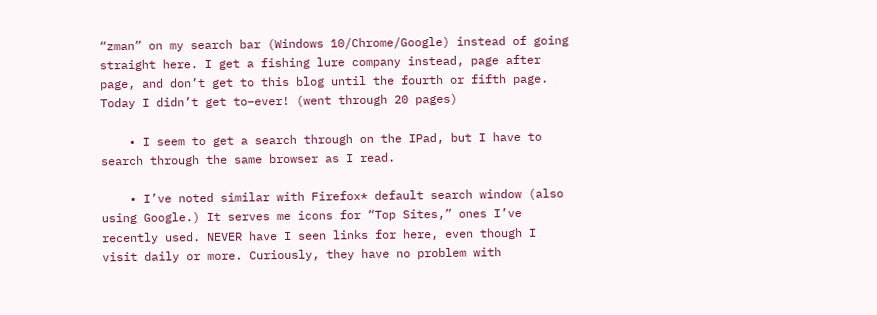“zman” on my search bar (Windows 10/Chrome/Google) instead of going straight here. I get a fishing lure company instead, page after page, and don’t get to this blog until the fourth or fifth page. Today I didn’t get to–ever! (went through 20 pages)

    • I seem to get a search through on the IPad, but I have to search through the same browser as I read.

    • I’ve noted similar with Firefox* default search window (also using Google.) It serves me icons for “Top Sites,” ones I’ve recently used. NEVER have I seen links for here, even though I visit daily or more. Curiously, they have no problem with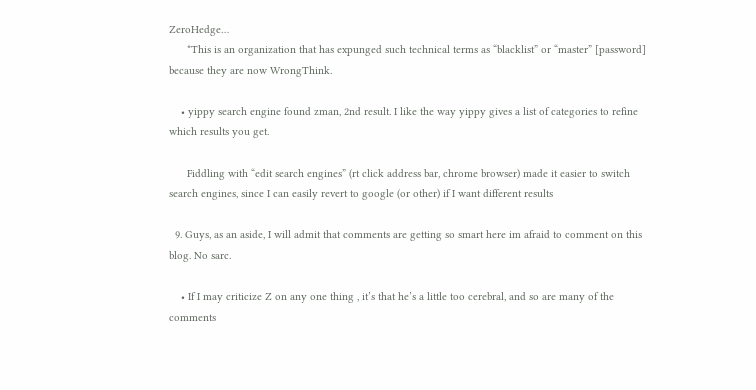ZeroHedge…
      *This is an organization that has expunged such technical terms as “blacklist” or “master” [password] because they are now WrongThink.

    • yippy search engine found zman, 2nd result. I like the way yippy gives a list of categories to refine which results you get.

      Fiddling with “edit search engines” (rt click address bar, chrome browser) made it easier to switch search engines, since I can easily revert to google (or other) if I want different results

  9. Guys, as an aside, I will admit that comments are getting so smart here im afraid to comment on this blog. No sarc.

    • If I may criticize Z on any one thing , it’s that he’s a little too cerebral, and so are many of the comments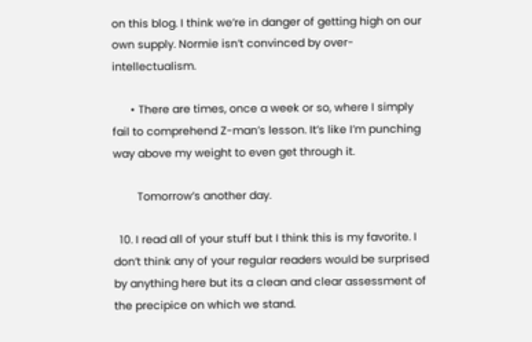on this blog. I think we’re in danger of getting high on our own supply. Normie isn’t convinced by over-intellectualism.

      • There are times, once a week or so, where I simply fail to comprehend Z-man’s lesson. It’s like I’m punching way above my weight to even get through it.

        Tomorrow’s another day.

  10. I read all of your stuff but I think this is my favorite. I don’t think any of your regular readers would be surprised by anything here but its a clean and clear assessment of the precipice on which we stand.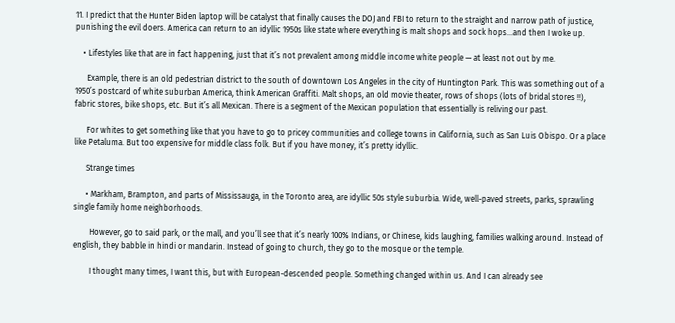11. I predict that the Hunter Biden laptop will be catalyst that finally causes the DOJ and FBI to return to the straight and narrow path of justice, punishing the evil doers. America can return to an idyllic 1950s like state where everything is malt shops and sock hops…and then I woke up.

    • Lifestyles like that are in fact happening, just that it’s not prevalent among middle income white people — at least not out by me.

      Example, there is an old pedestrian district to the south of downtown Los Angeles in the city of Huntington Park. This was something out of a 1950’s postcard of white suburban America, think American Graffiti. Malt shops, an old movie theater, rows of shops (lots of bridal stores !!), fabric stores, bike shops, etc. But it’s all Mexican. There is a segment of the Mexican population that essentially is reliving our past.

      For whites to get something like that you have to go to pricey communities and college towns in California, such as San Luis Obispo. Or a place like Petaluma. But too expensive for middle class folk. But if you have money, it’s pretty idyllic.

      Strange times

      • Markham, Brampton, and parts of Mississauga, in the Toronto area, are idyllic 50s style suburbia. Wide, well-paved streets, parks, sprawling single family home neighborhoods.

        However, go to said park, or the mall, and you’ll see that it’s nearly 100% Indians, or Chinese, kids laughing, families walking around. Instead of english, they babble in hindi or mandarin. Instead of going to church, they go to the mosque or the temple.

        I thought many times, I want this, but with European-descended people. Something changed within us. And I can already see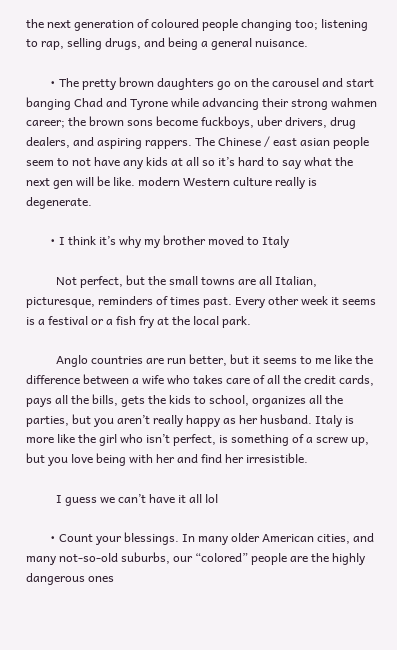the next generation of coloured people changing too; listening to rap, selling drugs, and being a general nuisance.

        • The pretty brown daughters go on the carousel and start banging Chad and Tyrone while advancing their strong wahmen career; the brown sons become fuckboys, uber drivers, drug dealers, and aspiring rappers. The Chinese / east asian people seem to not have any kids at all so it’s hard to say what the next gen will be like. modern Western culture really is degenerate.

        • I think it’s why my brother moved to Italy

          Not perfect, but the small towns are all Italian, picturesque, reminders of times past. Every other week it seems is a festival or a fish fry at the local park.

          Anglo countries are run better, but it seems to me like the difference between a wife who takes care of all the credit cards, pays all the bills, gets the kids to school, organizes all the parties, but you aren’t really happy as her husband. Italy is more like the girl who isn’t perfect, is something of a screw up, but you love being with her and find her irresistible.

          I guess we can’t have it all lol

        • Count your blessings. In many older American cities, and many not-so-old suburbs, our “colored” people are the highly dangerous ones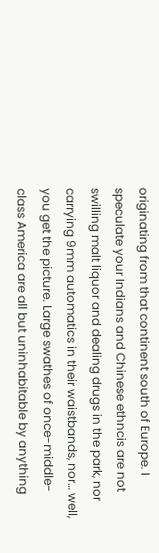originating from that continent south of Europe. I speculate your Indians and Chinese ethncis are not swilling malt liquor and dealing drugs in the park, nor carrying 9mm automatics in their waistbands, nor… well, you get the picture. Large swathes of once-middle-class America are all but uninhabitable by anything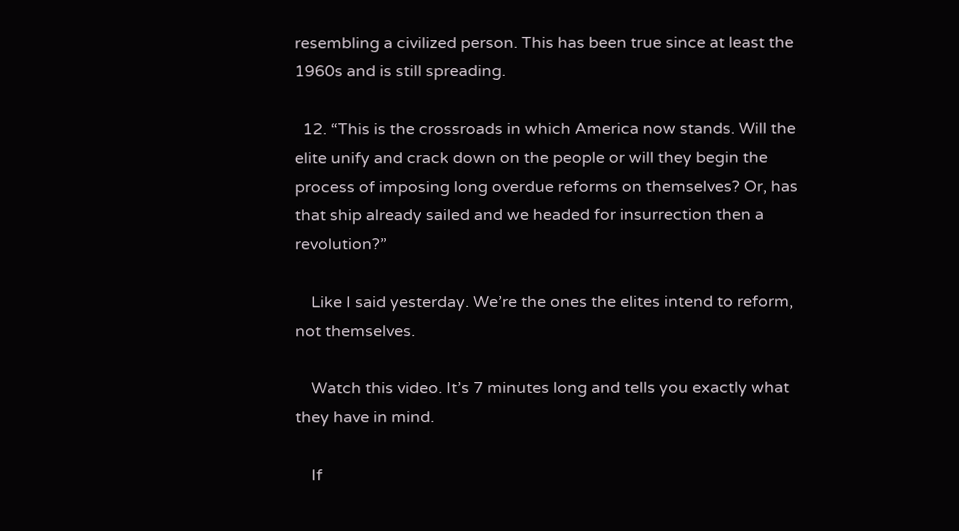resembling a civilized person. This has been true since at least the 1960s and is still spreading.

  12. “This is the crossroads in which America now stands. Will the elite unify and crack down on the people or will they begin the process of imposing long overdue reforms on themselves? Or, has that ship already sailed and we headed for insurrection then a revolution?”

    Like I said yesterday. We’re the ones the elites intend to reform, not themselves.

    Watch this video. It’s 7 minutes long and tells you exactly what they have in mind.

    If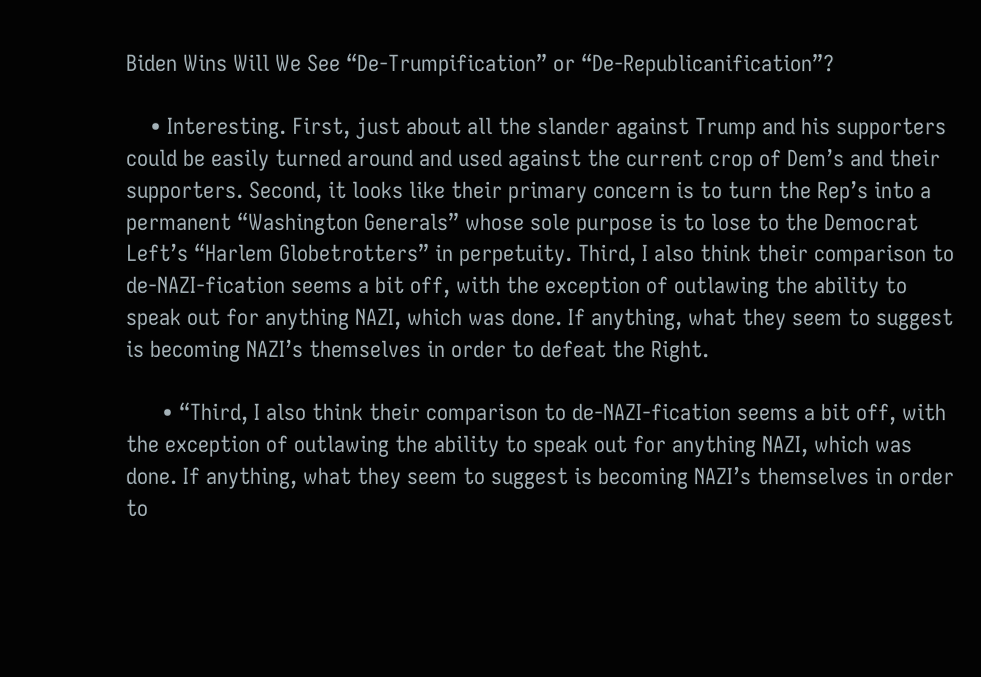Biden Wins Will We See “De-Trumpification” or “De-Republicanification”?

    • Interesting. First, just about all the slander against Trump and his supporters could be easily turned around and used against the current crop of Dem’s and their supporters. Second, it looks like their primary concern is to turn the Rep’s into a permanent “Washington Generals” whose sole purpose is to lose to the Democrat Left’s “Harlem Globetrotters” in perpetuity. Third, I also think their comparison to de-NAZI-fication seems a bit off, with the exception of outlawing the ability to speak out for anything NAZI, which was done. If anything, what they seem to suggest is becoming NAZI’s themselves in order to defeat the Right.

      • “Third, I also think their comparison to de-NAZI-fication seems a bit off, with the exception of outlawing the ability to speak out for anything NAZI, which was done. If anything, what they seem to suggest is becoming NAZI’s themselves in order to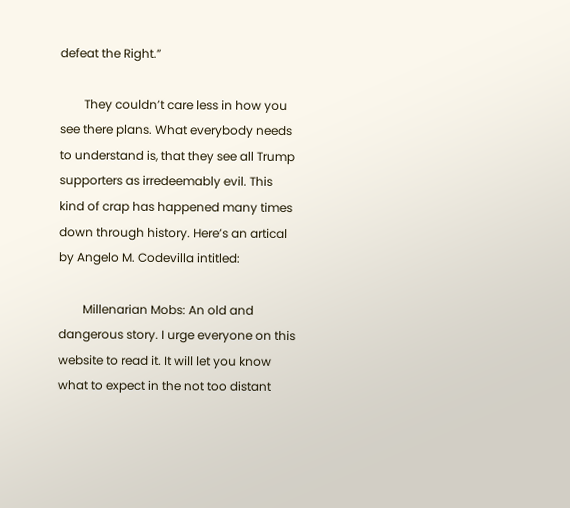defeat the Right.”

        They couldn’t care less in how you see there plans. What everybody needs to understand is, that they see all Trump supporters as irredeemably evil. This kind of crap has happened many times down through history. Here’s an artical by Angelo M. Codevilla intitled:

        Millenarian Mobs: An old and dangerous story. I urge everyone on this website to read it. It will let you know what to expect in the not too distant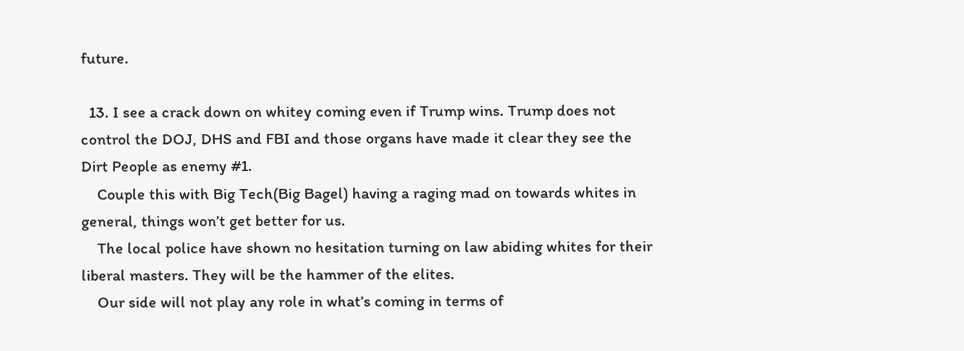future.

  13. I see a crack down on whitey coming even if Trump wins. Trump does not control the DOJ, DHS and FBI and those organs have made it clear they see the Dirt People as enemy #1.
    Couple this with Big Tech(Big Bagel) having a raging mad on towards whites in general, things won’t get better for us.
    The local police have shown no hesitation turning on law abiding whites for their liberal masters. They will be the hammer of the elites.
    Our side will not play any role in what’s coming in terms of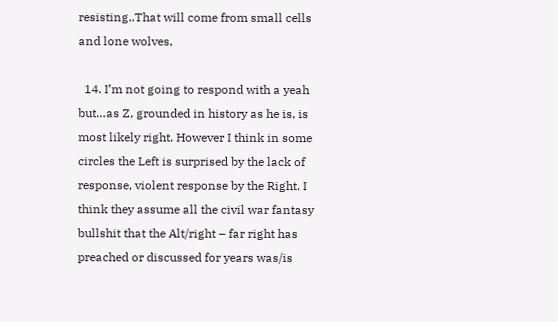resisting..That will come from small cells and lone wolves,

  14. I’m not going to respond with a yeah but…as Z, grounded in history as he is, is most likely right. However I think in some circles the Left is surprised by the lack of response, violent response by the Right. I think they assume all the civil war fantasy bullshit that the Alt/right – far right has preached or discussed for years was/is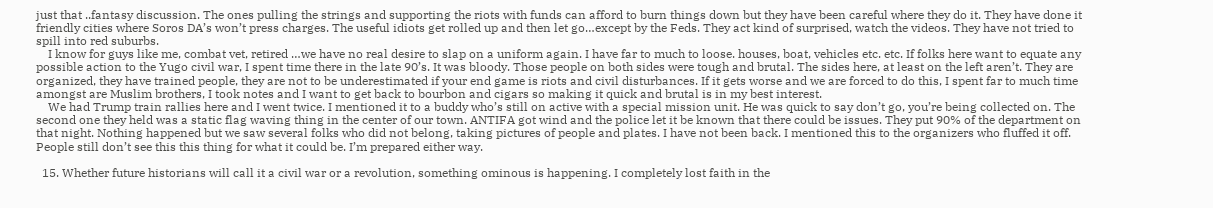just that ..fantasy discussion. The ones pulling the strings and supporting the riots with funds can afford to burn things down but they have been careful where they do it. They have done it friendly cities where Soros DA’s won’t press charges. The useful idiots get rolled up and then let go…except by the Feds. They act kind of surprised, watch the videos. They have not tried to spill into red suburbs.
    I know for guys like me, combat vet, retired …we have no real desire to slap on a uniform again. I have far to much to loose. houses, boat, vehicles etc. etc. If folks here want to equate any possible action to the Yugo civil war, I spent time there in the late 90’s. It was bloody. Those people on both sides were tough and brutal. The sides here, at least on the left aren’t. They are organized, they have trained people, they are not to be underestimated if your end game is riots and civil disturbances. If it gets worse and we are forced to do this, I spent far to much time amongst are Muslim brothers, I took notes and I want to get back to bourbon and cigars so making it quick and brutal is in my best interest.
    We had Trump train rallies here and I went twice. I mentioned it to a buddy who’s still on active with a special mission unit. He was quick to say don’t go, you’re being collected on. The second one they held was a static flag waving thing in the center of our town. ANTIFA got wind and the police let it be known that there could be issues. They put 90% of the department on that night. Nothing happened but we saw several folks who did not belong, taking pictures of people and plates. I have not been back. I mentioned this to the organizers who fluffed it off. People still don’t see this this thing for what it could be. I’m prepared either way.

  15. Whether future historians will call it a civil war or a revolution, something ominous is happening. I completely lost faith in the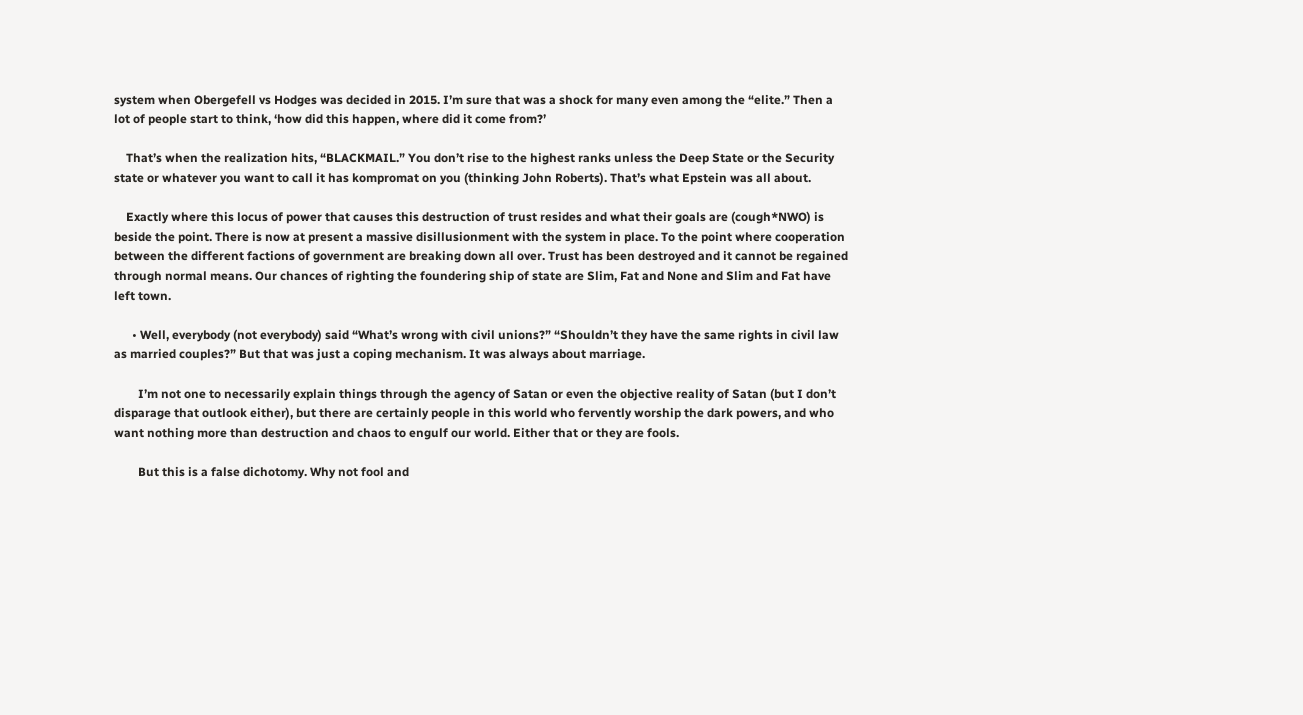system when Obergefell vs Hodges was decided in 2015. I’m sure that was a shock for many even among the “elite.” Then a lot of people start to think, ‘how did this happen, where did it come from?’

    That’s when the realization hits, “BLACKMAIL.” You don’t rise to the highest ranks unless the Deep State or the Security state or whatever you want to call it has kompromat on you (thinking John Roberts). That’s what Epstein was all about.

    Exactly where this locus of power that causes this destruction of trust resides and what their goals are (cough*NWO) is beside the point. There is now at present a massive disillusionment with the system in place. To the point where cooperation between the different factions of government are breaking down all over. Trust has been destroyed and it cannot be regained through normal means. Our chances of righting the foundering ship of state are Slim, Fat and None and Slim and Fat have left town.

      • Well, everybody (not everybody) said “What’s wrong with civil unions?” “Shouldn’t they have the same rights in civil law as married couples?” But that was just a coping mechanism. It was always about marriage.

        I’m not one to necessarily explain things through the agency of Satan or even the objective reality of Satan (but I don’t disparage that outlook either), but there are certainly people in this world who fervently worship the dark powers, and who want nothing more than destruction and chaos to engulf our world. Either that or they are fools.

        But this is a false dichotomy. Why not fool and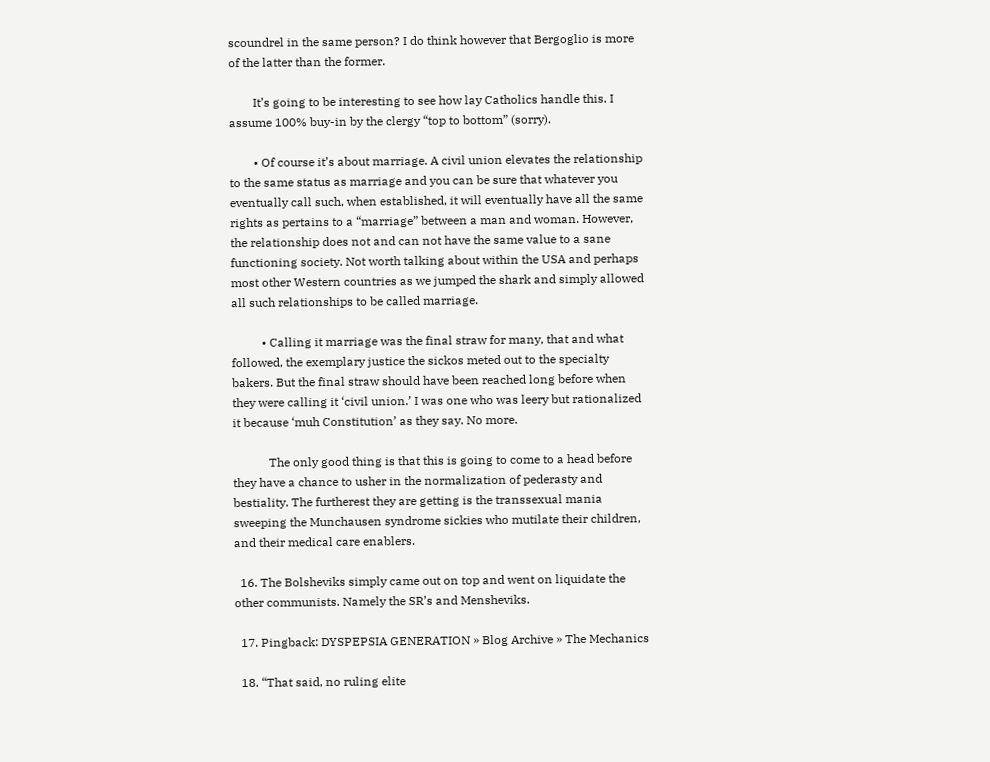scoundrel in the same person? I do think however that Bergoglio is more of the latter than the former.

        It’s going to be interesting to see how lay Catholics handle this. I assume 100% buy-in by the clergy “top to bottom” (sorry).

        • Of course it’s about marriage. A civil union elevates the relationship to the same status as marriage and you can be sure that whatever you eventually call such, when established, it will eventually have all the same rights as pertains to a “marriage” between a man and woman. However, the relationship does not and can not have the same value to a sane functioning society. Not worth talking about within the USA and perhaps most other Western countries as we jumped the shark and simply allowed all such relationships to be called marriage.

          • Calling it marriage was the final straw for many, that and what followed, the exemplary justice the sickos meted out to the specialty bakers. But the final straw should have been reached long before when they were calling it ‘civil union.’ I was one who was leery but rationalized it because ‘muh Constitution’ as they say. No more.

            The only good thing is that this is going to come to a head before they have a chance to usher in the normalization of pederasty and bestiality. The furtherest they are getting is the transsexual mania sweeping the Munchausen syndrome sickies who mutilate their children, and their medical care enablers.

  16. The Bolsheviks simply came out on top and went on liquidate the other communists. Namely the SR’s and Mensheviks.

  17. Pingback: DYSPEPSIA GENERATION » Blog Archive » The Mechanics

  18. “That said, no ruling elite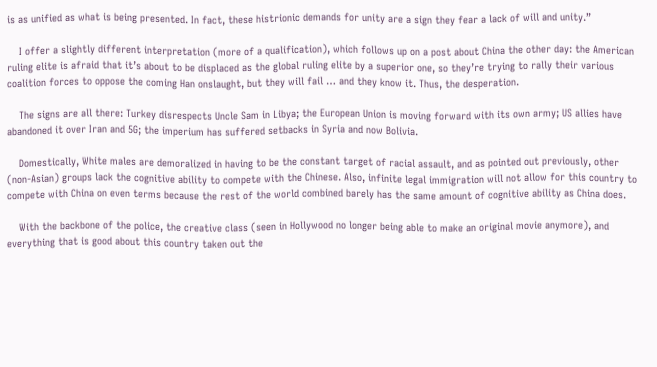is as unified as what is being presented. In fact, these histrionic demands for unity are a sign they fear a lack of will and unity.”

    I offer a slightly different interpretation (more of a qualification), which follows up on a post about China the other day: the American ruling elite is afraid that it’s about to be displaced as the global ruling elite by a superior one, so they’re trying to rally their various coalition forces to oppose the coming Han onslaught, but they will fail … and they know it. Thus, the desperation.

    The signs are all there: Turkey disrespects Uncle Sam in Libya; the European Union is moving forward with its own army; US allies have abandoned it over Iran and 5G; the imperium has suffered setbacks in Syria and now Bolivia.

    Domestically, White males are demoralized in having to be the constant target of racial assault, and as pointed out previously, other (non-Asian) groups lack the cognitive ability to compete with the Chinese. Also, infinite legal immigration will not allow for this country to compete with China on even terms because the rest of the world combined barely has the same amount of cognitive ability as China does.

    With the backbone of the police, the creative class (seen in Hollywood no longer being able to make an original movie anymore), and everything that is good about this country taken out the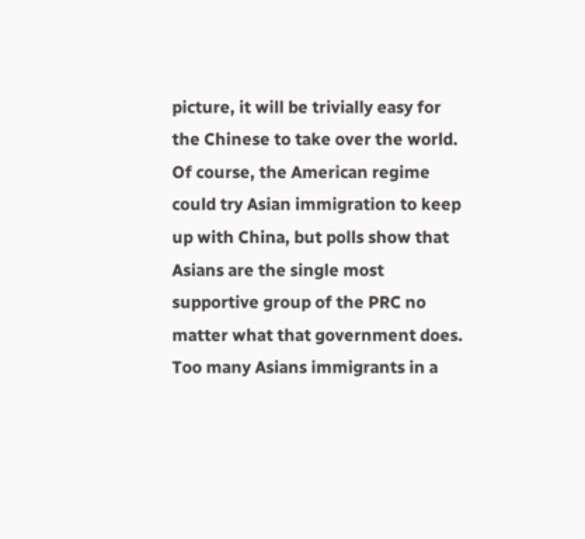picture, it will be trivially easy for the Chinese to take over the world. Of course, the American regime could try Asian immigration to keep up with China, but polls show that Asians are the single most supportive group of the PRC no matter what that government does. Too many Asians immigrants in a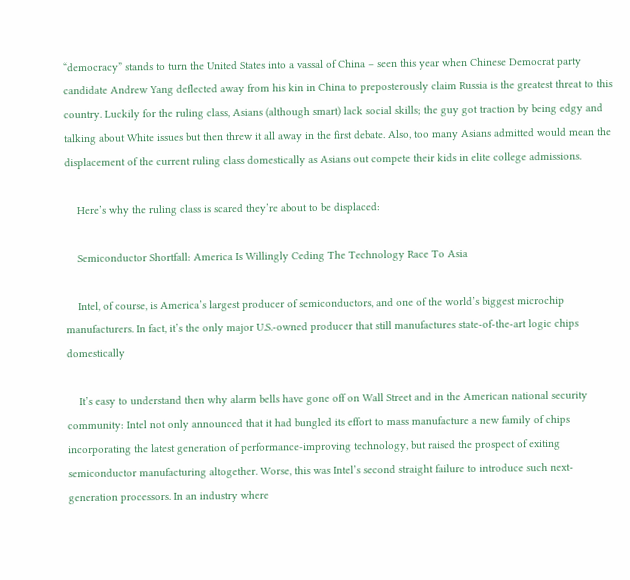“democracy” stands to turn the United States into a vassal of China – seen this year when Chinese Democrat party candidate Andrew Yang deflected away from his kin in China to preposterously claim Russia is the greatest threat to this country. Luckily for the ruling class, Asians (although smart) lack social skills; the guy got traction by being edgy and talking about White issues but then threw it all away in the first debate. Also, too many Asians admitted would mean the displacement of the current ruling class domestically as Asians out compete their kids in elite college admissions.

    Here’s why the ruling class is scared they’re about to be displaced:

    Semiconductor Shortfall: America Is Willingly Ceding The Technology Race To Asia

    Intel, of course, is America’s largest producer of semiconductors, and one of the world’s biggest microchip manufacturers. In fact, it’s the only major U.S.-owned producer that still manufactures state-of-the-art logic chips domestically

    It’s easy to understand then why alarm bells have gone off on Wall Street and in the American national security community: Intel not only announced that it had bungled its effort to mass manufacture a new family of chips incorporating the latest generation of performance-improving technology, but raised the prospect of exiting semiconductor manufacturing altogether. Worse, this was Intel’s second straight failure to introduce such next-generation processors. In an industry where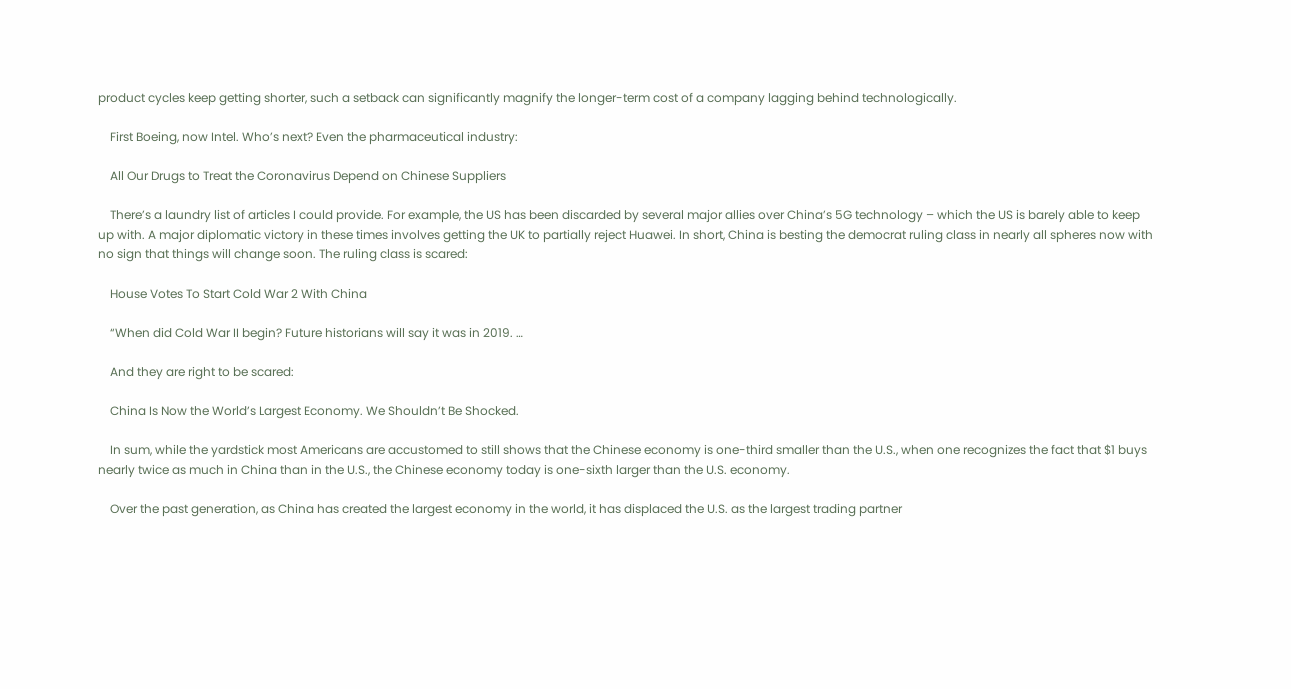product cycles keep getting shorter, such a setback can significantly magnify the longer-term cost of a company lagging behind technologically.

    First Boeing, now Intel. Who’s next? Even the pharmaceutical industry:

    All Our Drugs to Treat the Coronavirus Depend on Chinese Suppliers

    There’s a laundry list of articles I could provide. For example, the US has been discarded by several major allies over China’s 5G technology – which the US is barely able to keep up with. A major diplomatic victory in these times involves getting the UK to partially reject Huawei. In short, China is besting the democrat ruling class in nearly all spheres now with no sign that things will change soon. The ruling class is scared:

    House Votes To Start Cold War 2 With China

    “When did Cold War II begin? Future historians will say it was in 2019. …

    And they are right to be scared:

    China Is Now the World’s Largest Economy. We Shouldn’t Be Shocked.

    In sum, while the yardstick most Americans are accustomed to still shows that the Chinese economy is one-third smaller than the U.S., when one recognizes the fact that $1 buys nearly twice as much in China than in the U.S., the Chinese economy today is one-sixth larger than the U.S. economy.

    Over the past generation, as China has created the largest economy in the world, it has displaced the U.S. as the largest trading partner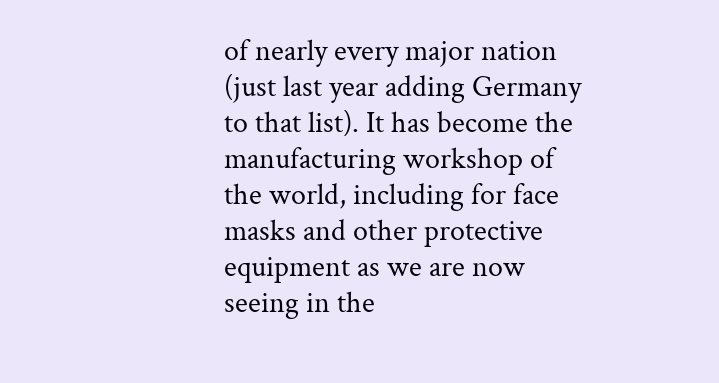of nearly every major nation (just last year adding Germany to that list). It has become the manufacturing workshop of the world, including for face masks and other protective equipment as we are now seeing in the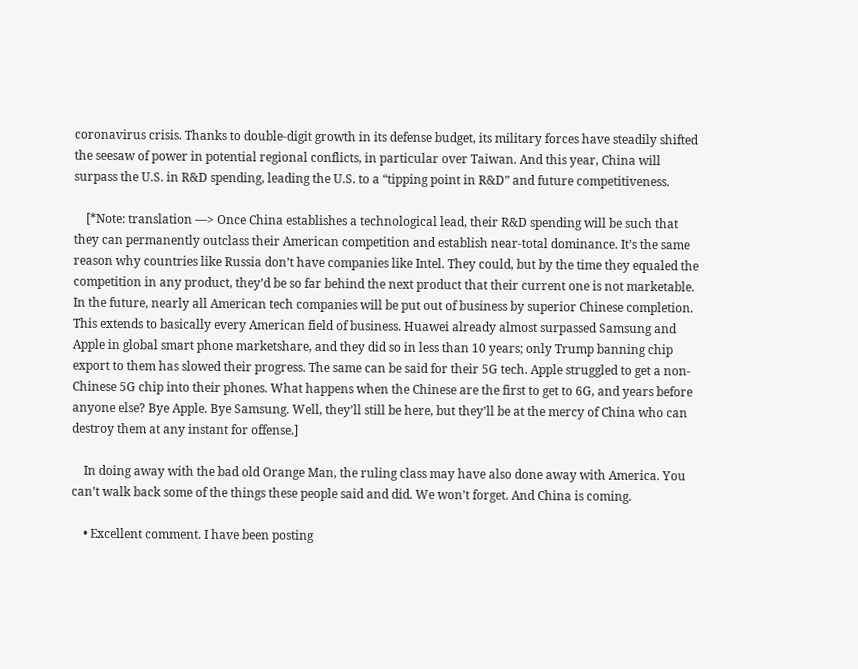coronavirus crisis. Thanks to double-digit growth in its defense budget, its military forces have steadily shifted the seesaw of power in potential regional conflicts, in particular over Taiwan. And this year, China will surpass the U.S. in R&D spending, leading the U.S. to a “tipping point in R&D” and future competitiveness.

    [*Note: translation —> Once China establishes a technological lead, their R&D spending will be such that they can permanently outclass their American competition and establish near-total dominance. It’s the same reason why countries like Russia don’t have companies like Intel. They could, but by the time they equaled the competition in any product, they’d be so far behind the next product that their current one is not marketable. In the future, nearly all American tech companies will be put out of business by superior Chinese completion. This extends to basically every American field of business. Huawei already almost surpassed Samsung and Apple in global smart phone marketshare, and they did so in less than 10 years; only Trump banning chip export to them has slowed their progress. The same can be said for their 5G tech. Apple struggled to get a non-Chinese 5G chip into their phones. What happens when the Chinese are the first to get to 6G, and years before anyone else? Bye Apple. Bye Samsung. Well, they’ll still be here, but they’ll be at the mercy of China who can destroy them at any instant for offense.]

    In doing away with the bad old Orange Man, the ruling class may have also done away with America. You can’t walk back some of the things these people said and did. We won’t forget. And China is coming.

    • Excellent comment. I have been posting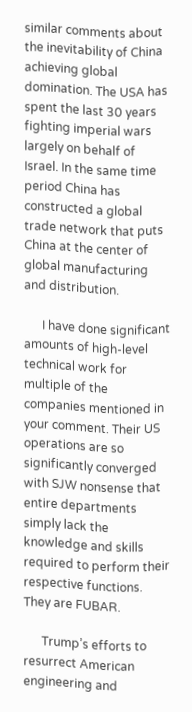similar comments about the inevitability of China achieving global domination. The USA has spent the last 30 years fighting imperial wars largely on behalf of Israel. In the same time period China has constructed a global trade network that puts China at the center of global manufacturing and distribution.

      I have done significant amounts of high-level technical work for multiple of the companies mentioned in your comment. Their US operations are so significantly converged with SJW nonsense that entire departments simply lack the knowledge and skills required to perform their respective functions. They are FUBAR.

      Trump’s efforts to resurrect American engineering and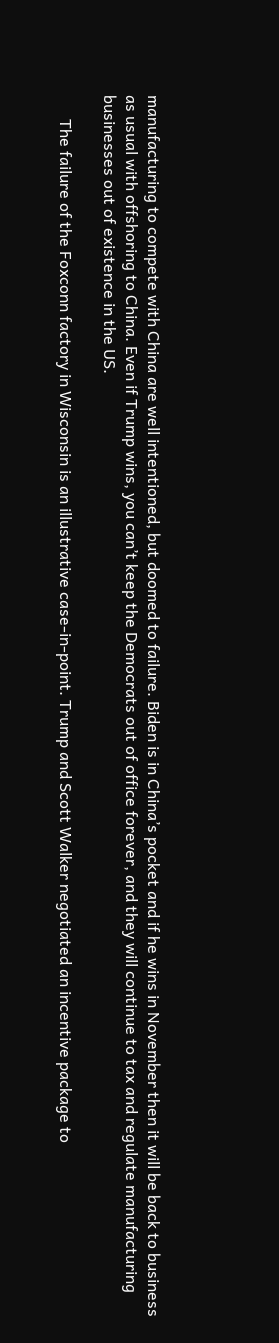manufacturing to compete with China are well intentioned, but doomed to failure. Biden is in China’s pocket and if he wins in November then it will be back to business as usual with offshoring to China. Even if Trump wins, you can’t keep the Democrats out of office forever, and they will continue to tax and regulate manufacturing businesses out of existence in the US.

      The failure of the Foxconn factory in Wisconsin is an illustrative case-in-point. Trump and Scott Walker negotiated an incentive package to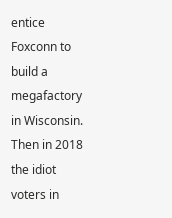entice Foxconn to build a megafactory in Wisconsin. Then in 2018 the idiot voters in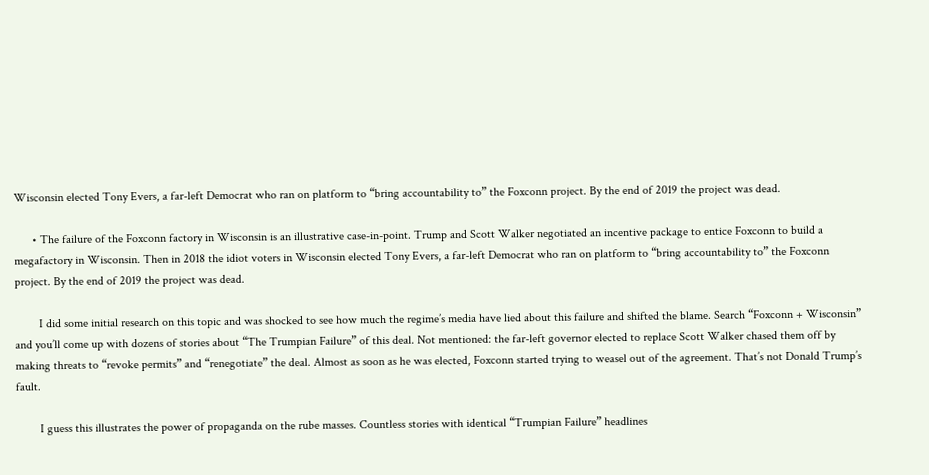Wisconsin elected Tony Evers, a far-left Democrat who ran on platform to “bring accountability to” the Foxconn project. By the end of 2019 the project was dead.

      • The failure of the Foxconn factory in Wisconsin is an illustrative case-in-point. Trump and Scott Walker negotiated an incentive package to entice Foxconn to build a megafactory in Wisconsin. Then in 2018 the idiot voters in Wisconsin elected Tony Evers, a far-left Democrat who ran on platform to “bring accountability to” the Foxconn project. By the end of 2019 the project was dead.

        I did some initial research on this topic and was shocked to see how much the regime’s media have lied about this failure and shifted the blame. Search “Foxconn + Wisconsin” and you’ll come up with dozens of stories about “The Trumpian Failure” of this deal. Not mentioned: the far-left governor elected to replace Scott Walker chased them off by making threats to “revoke permits” and “renegotiate” the deal. Almost as soon as he was elected, Foxconn started trying to weasel out of the agreement. That’s not Donald Trump’s fault.

        I guess this illustrates the power of propaganda on the rube masses. Countless stories with identical “Trumpian Failure” headlines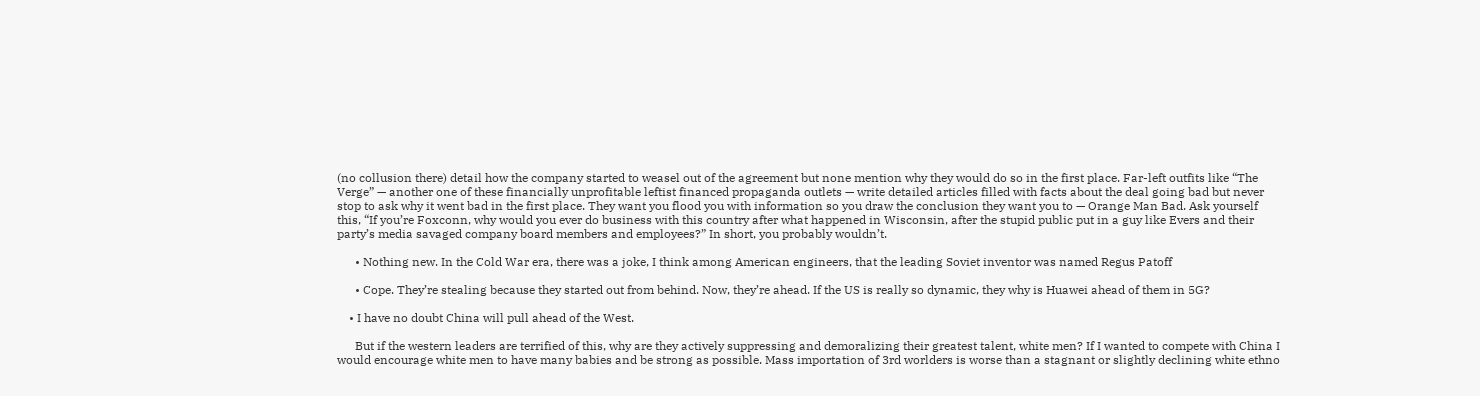(no collusion there) detail how the company started to weasel out of the agreement but none mention why they would do so in the first place. Far-left outfits like “The Verge” — another one of these financially unprofitable leftist financed propaganda outlets — write detailed articles filled with facts about the deal going bad but never stop to ask why it went bad in the first place. They want you flood you with information so you draw the conclusion they want you to — Orange Man Bad. Ask yourself this, “If you’re Foxconn, why would you ever do business with this country after what happened in Wisconsin, after the stupid public put in a guy like Evers and their party’s media savaged company board members and employees?” In short, you probably wouldn’t.

      • Nothing new. In the Cold War era, there was a joke, I think among American engineers, that the leading Soviet inventor was named Regus Patoff

      • Cope. They’re stealing because they started out from behind. Now, they’re ahead. If the US is really so dynamic, they why is Huawei ahead of them in 5G?

    • I have no doubt China will pull ahead of the West.

      But if the western leaders are terrified of this, why are they actively suppressing and demoralizing their greatest talent, white men? If I wanted to compete with China I would encourage white men to have many babies and be strong as possible. Mass importation of 3rd worlders is worse than a stagnant or slightly declining white ethno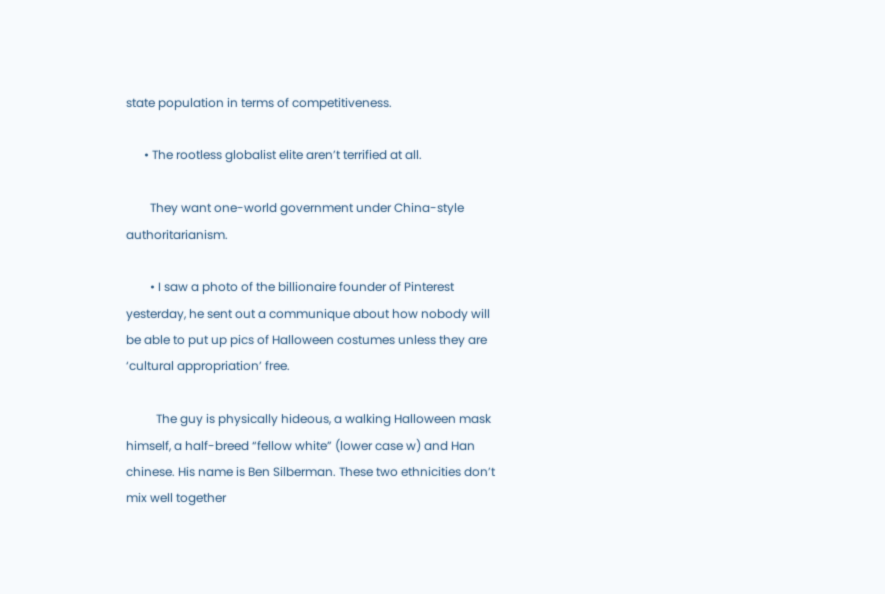state population in terms of competitiveness.

      • The rootless globalist elite aren’t terrified at all.

        They want one-world government under China-style authoritarianism.

        • I saw a photo of the billionaire founder of Pinterest yesterday, he sent out a communique about how nobody will be able to put up pics of Halloween costumes unless they are ‘cultural appropriation’ free.

          The guy is physically hideous, a walking Halloween mask himself, a half-breed “fellow white” (lower case w) and Han chinese. His name is Ben Silberman. These two ethnicities don’t mix well together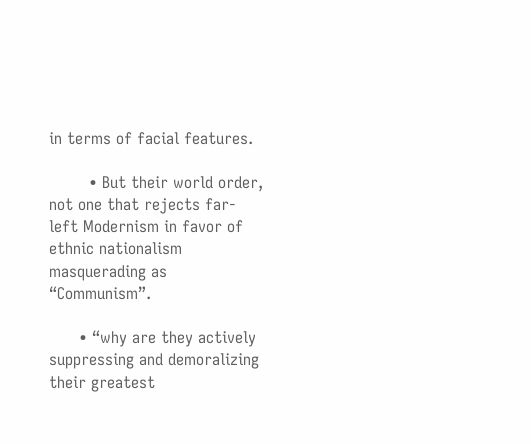in terms of facial features.

        • But their world order, not one that rejects far-left Modernism in favor of ethnic nationalism masquerading as “Communism”.

      • “why are they actively suppressing and demoralizing their greatest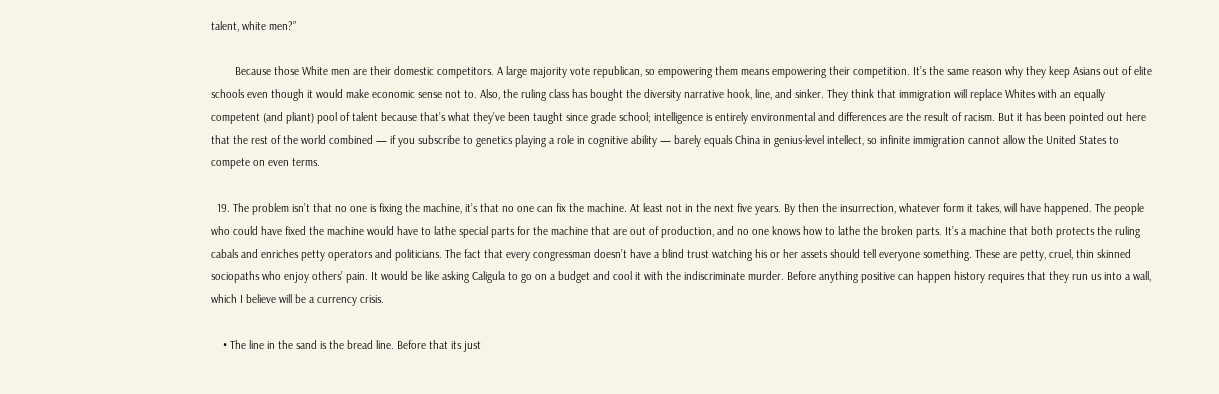talent, white men?”

        Because those White men are their domestic competitors. A large majority vote republican, so empowering them means empowering their competition. It’s the same reason why they keep Asians out of elite schools even though it would make economic sense not to. Also, the ruling class has bought the diversity narrative hook, line, and sinker. They think that immigration will replace Whites with an equally competent (and pliant) pool of talent because that’s what they’ve been taught since grade school; intelligence is entirely environmental and differences are the result of racism. But it has been pointed out here that the rest of the world combined — if you subscribe to genetics playing a role in cognitive ability — barely equals China in genius-level intellect, so infinite immigration cannot allow the United States to compete on even terms.

  19. The problem isn’t that no one is fixing the machine, it’s that no one can fix the machine. At least not in the next five years. By then the insurrection, whatever form it takes, will have happened. The people who could have fixed the machine would have to lathe special parts for the machine that are out of production, and no one knows how to lathe the broken parts. It’s a machine that both protects the ruling cabals and enriches petty operators and politicians. The fact that every congressman doesn’t have a blind trust watching his or her assets should tell everyone something. These are petty, cruel, thin skinned sociopaths who enjoy others’ pain. It would be like asking Caligula to go on a budget and cool it with the indiscriminate murder. Before anything positive can happen history requires that they run us into a wall, which I believe will be a currency crisis.

    • The line in the sand is the bread line. Before that its just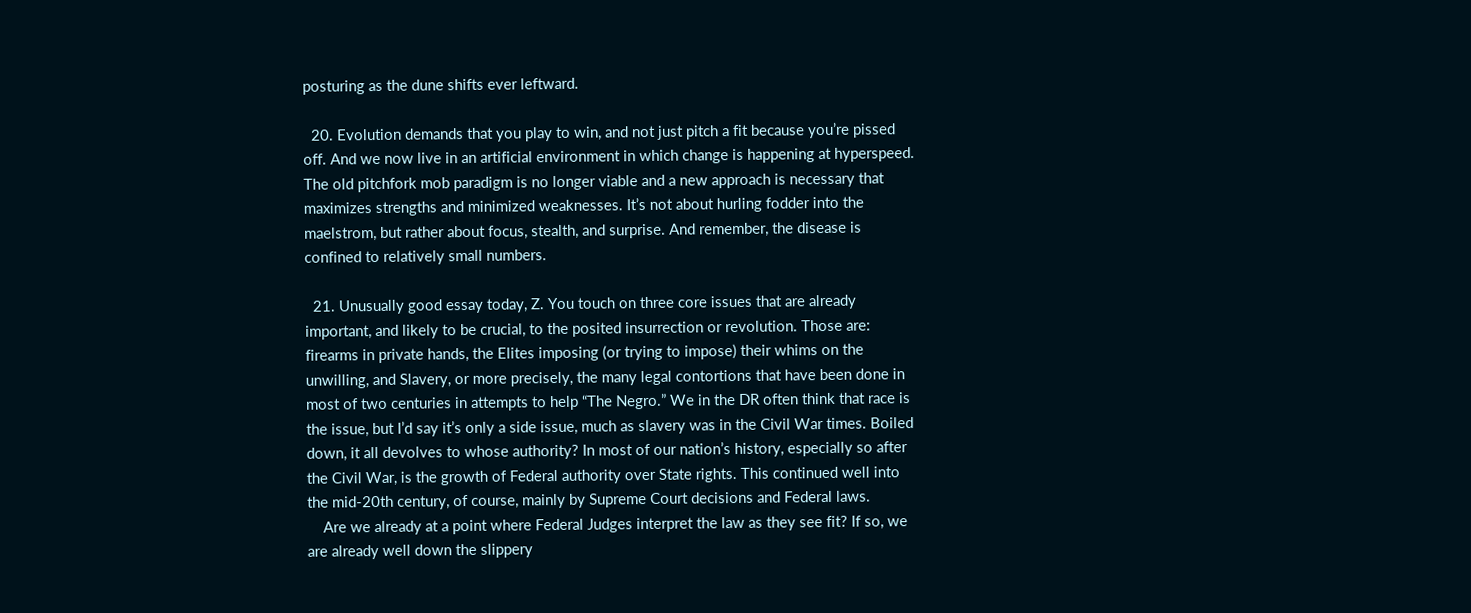posturing as the dune shifts ever leftward.

  20. Evolution demands that you play to win, and not just pitch a fit because you’re pissed off. And we now live in an artificial environment in which change is happening at hyperspeed. The old pitchfork mob paradigm is no longer viable and a new approach is necessary that maximizes strengths and minimized weaknesses. It’s not about hurling fodder into the maelstrom, but rather about focus, stealth, and surprise. And remember, the disease is confined to relatively small numbers.

  21. Unusually good essay today, Z. You touch on three core issues that are already important, and likely to be crucial, to the posited insurrection or revolution. Those are: firearms in private hands, the Elites imposing (or trying to impose) their whims on the unwilling, and Slavery, or more precisely, the many legal contortions that have been done in most of two centuries in attempts to help “The Negro.” We in the DR often think that race is the issue, but I’d say it’s only a side issue, much as slavery was in the Civil War times. Boiled down, it all devolves to whose authority? In most of our nation’s history, especially so after the Civil War, is the growth of Federal authority over State rights. This continued well into the mid-20th century, of course, mainly by Supreme Court decisions and Federal laws.
    Are we already at a point where Federal Judges interpret the law as they see fit? If so, we are already well down the slippery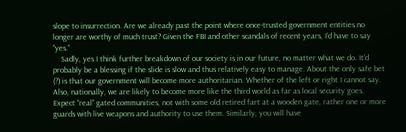slope to insurrection. Are we already past the point where once-trusted government entities no longer are worthy of much trust? Given the FBI and other scandals of recent years, I’d have to say “yes.”
    Sadly, yes I think further breakdown of our society is in our future, no matter what we do. It’d probably be a blessing if the slide is slow and thus relatively easy to manage. About the only safe bet (?) is that our government will become more authoritarian. Whether of the left or right I cannot say. Also, nationally, we are likely to become more like the third world as far as local security goes. Expect “real” gated communities, not with some old retired fart at a wooden gate, rather one or more guards with live weapons and authority to use them. Similarly, you will have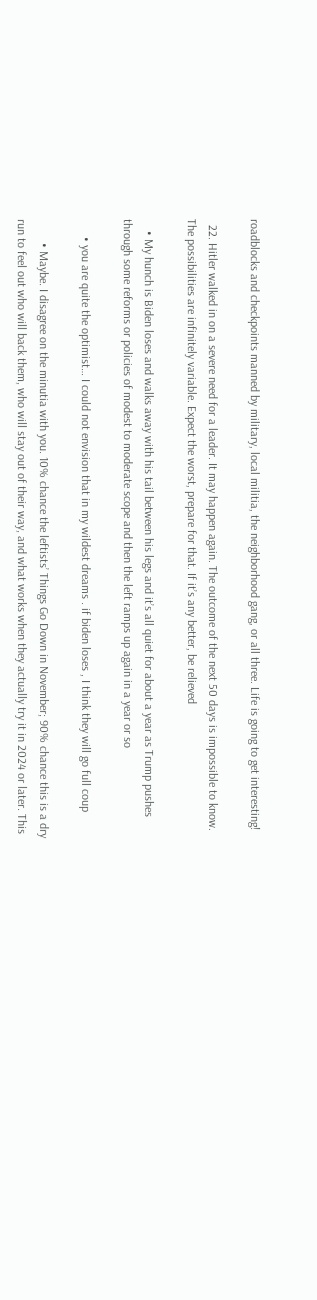roadblocks and checkpoints manned by military, local militia, the neighborhood gang, or all three. Life is going to get interesting!

  22. Hitler walked in on a severe need for a leader. It may happen again. The outcome of the next 50 days is impossible to know. The possibilities are infinitely variable. Expect the worst, prepare for that. If it’s any better, be relieved

    • My hunch is Biden loses and walks away with his tail between his legs and it’s all quiet for about a year as Trump pushes through some reforms or policies of modest to moderate scope and then the left ramps up again in a year or so

      • you are quite the optimist… I could not envision that in my wildest dreams . if biden loses , I think they will go full coup

        • Maybe. I disagree on the minutia with you. 10% chance the leftists’ Things Go Down in November; 90% chance this is a dry run to feel out who will back them, who will stay out of their way, and what works when they actually try it in 2024 or later. This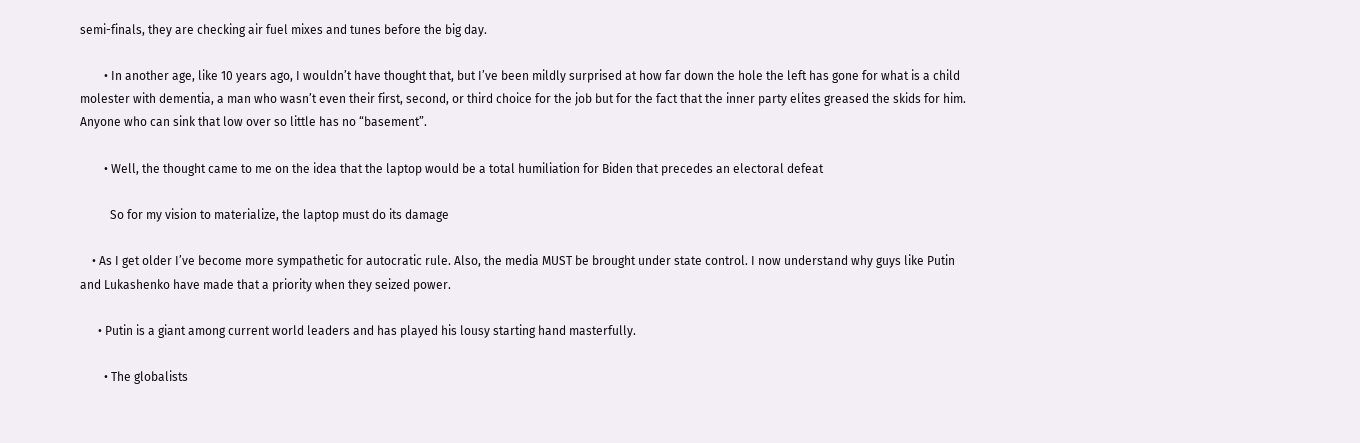semi-finals, they are checking air fuel mixes and tunes before the big day.

        • In another age, like 10 years ago, I wouldn’t have thought that, but I’ve been mildly surprised at how far down the hole the left has gone for what is a child molester with dementia, a man who wasn’t even their first, second, or third choice for the job but for the fact that the inner party elites greased the skids for him. Anyone who can sink that low over so little has no “basement”.

        • Well, the thought came to me on the idea that the laptop would be a total humiliation for Biden that precedes an electoral defeat

          So for my vision to materialize, the laptop must do its damage

    • As I get older I’ve become more sympathetic for autocratic rule. Also, the media MUST be brought under state control. I now understand why guys like Putin and Lukashenko have made that a priority when they seized power.

      • Putin is a giant among current world leaders and has played his lousy starting hand masterfully.

        • The globalists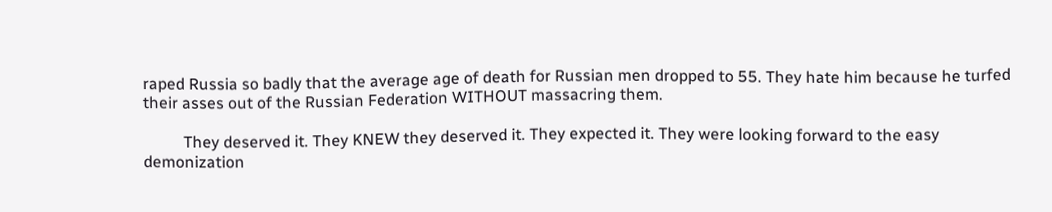raped Russia so badly that the average age of death for Russian men dropped to 55. They hate him because he turfed their asses out of the Russian Federation WITHOUT massacring them.

          They deserved it. They KNEW they deserved it. They expected it. They were looking forward to the easy demonization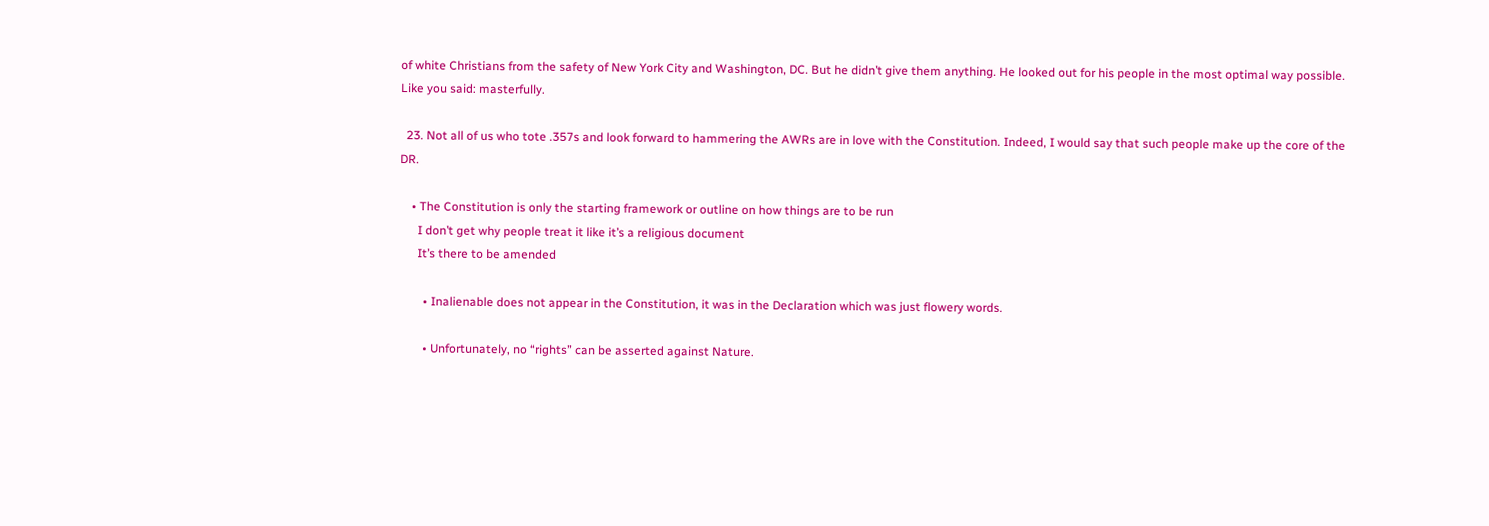of white Christians from the safety of New York City and Washington, DC. But he didn’t give them anything. He looked out for his people in the most optimal way possible. Like you said: masterfully.

  23. Not all of us who tote .357s and look forward to hammering the AWRs are in love with the Constitution. Indeed, I would say that such people make up the core of the DR.

    • The Constitution is only the starting framework or outline on how things are to be run
      I don’t get why people treat it like it’s a religious document
      It’s there to be amended

        • Inalienable does not appear in the Constitution, it was in the Declaration which was just flowery words.

        • Unfortunately, no “rights” can be asserted against Nature.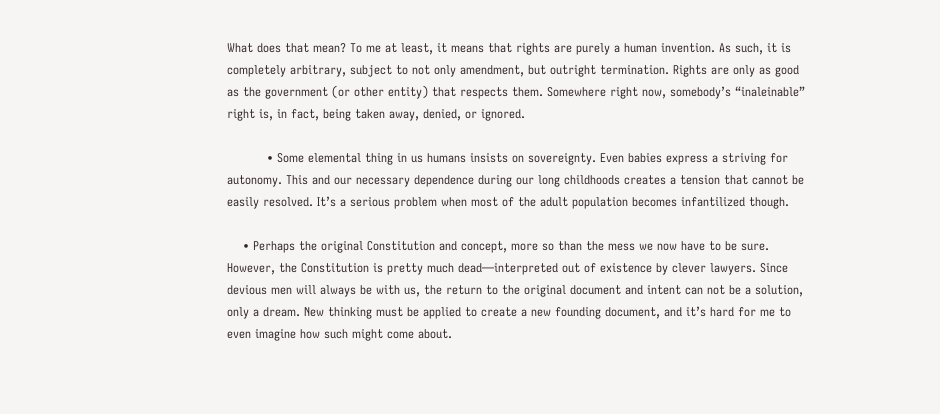What does that mean? To me at least, it means that rights are purely a human invention. As such, it is completely arbitrary, subject to not only amendment, but outright termination. Rights are only as good as the government (or other entity) that respects them. Somewhere right now, somebody’s “inaleinable” right is, in fact, being taken away, denied, or ignored.

          • Some elemental thing in us humans insists on sovereignty. Even babies express a striving for autonomy. This and our necessary dependence during our long childhoods creates a tension that cannot be easily resolved. It’s a serious problem when most of the adult population becomes infantilized though.

    • Perhaps the original Constitution and concept, more so than the mess we now have to be sure. However, the Constitution is pretty much dead—interpreted out of existence by clever lawyers. Since devious men will always be with us, the return to the original document and intent can not be a solution, only a dream. New thinking must be applied to create a new founding document, and it’s hard for me to even imagine how such might come about.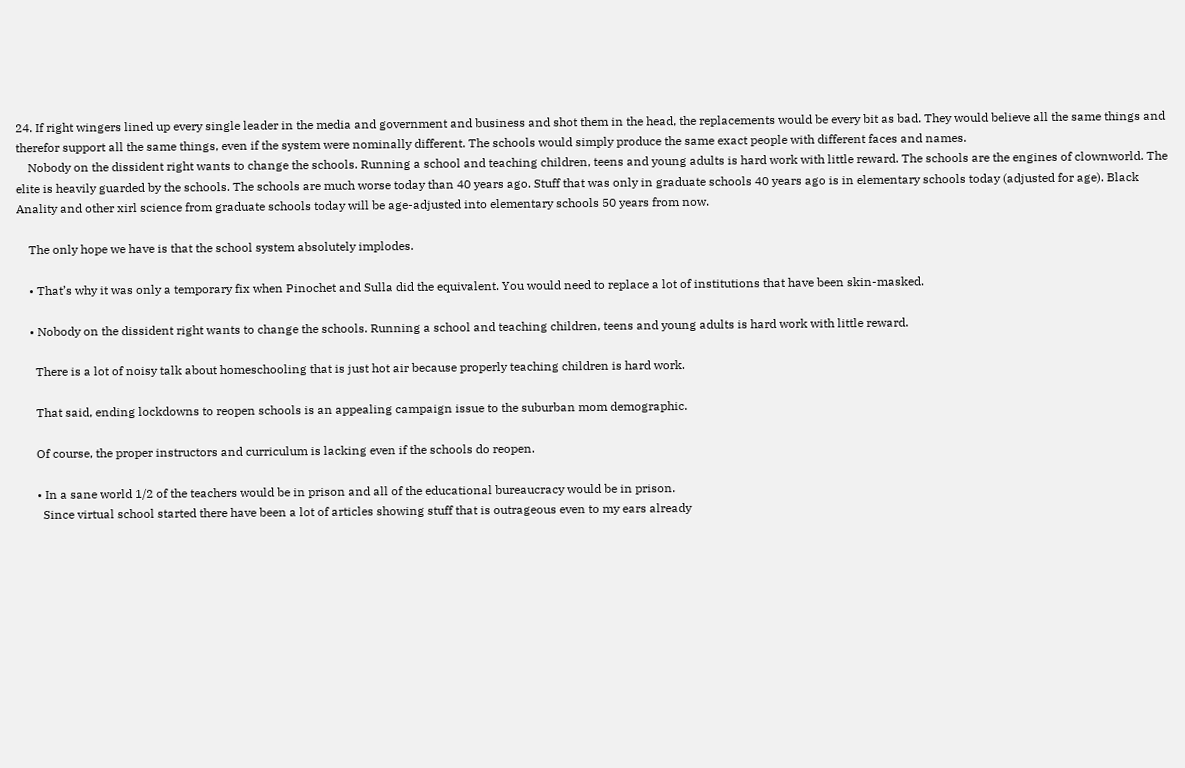24. If right wingers lined up every single leader in the media and government and business and shot them in the head, the replacements would be every bit as bad. They would believe all the same things and therefor support all the same things, even if the system were nominally different. The schools would simply produce the same exact people with different faces and names.
    Nobody on the dissident right wants to change the schools. Running a school and teaching children, teens and young adults is hard work with little reward. The schools are the engines of clownworld. The elite is heavily guarded by the schools. The schools are much worse today than 40 years ago. Stuff that was only in graduate schools 40 years ago is in elementary schools today (adjusted for age). Black Anality and other xirl science from graduate schools today will be age-adjusted into elementary schools 50 years from now.

    The only hope we have is that the school system absolutely implodes.

    • That’s why it was only a temporary fix when Pinochet and Sulla did the equivalent. You would need to replace a lot of institutions that have been skin-masked.

    • Nobody on the dissident right wants to change the schools. Running a school and teaching children, teens and young adults is hard work with little reward.

      There is a lot of noisy talk about homeschooling that is just hot air because properly teaching children is hard work.

      That said, ending lockdowns to reopen schools is an appealing campaign issue to the suburban mom demographic.

      Of course, the proper instructors and curriculum is lacking even if the schools do reopen.

      • In a sane world 1/2 of the teachers would be in prison and all of the educational bureaucracy would be in prison.
        Since virtual school started there have been a lot of articles showing stuff that is outrageous even to my ears already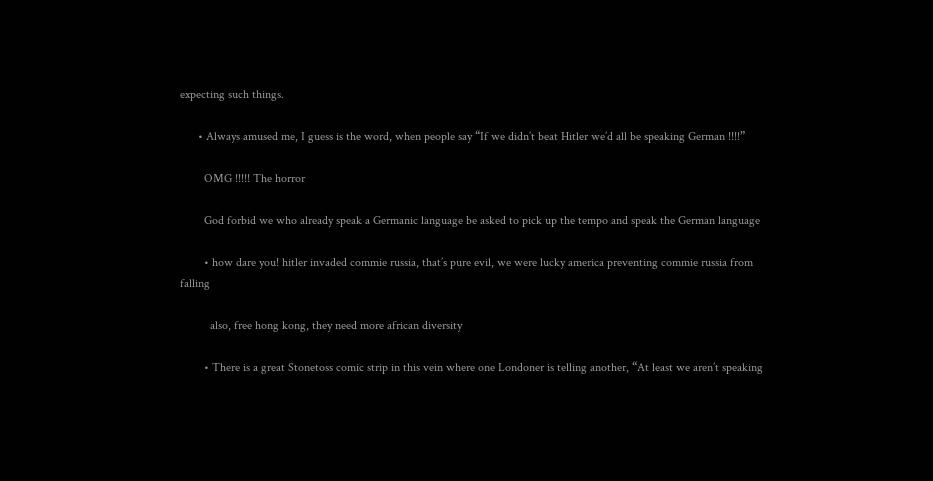expecting such things.

      • Always amused me, I guess is the word, when people say “If we didn’t beat Hitler we’d all be speaking German !!!!”

        OMG !!!!! The horror

        God forbid we who already speak a Germanic language be asked to pick up the tempo and speak the German language

        • how dare you! hitler invaded commie russia, that’s pure evil, we were lucky america preventing commie russia from falling

          also, free hong kong, they need more african diversity

        • There is a great Stonetoss comic strip in this vein where one Londoner is telling another, “At least we aren’t speaking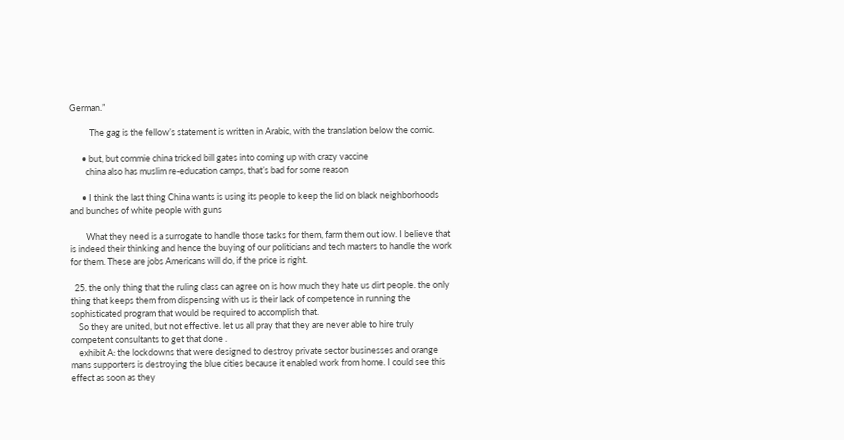German.”

          The gag is the fellow’s statement is written in Arabic, with the translation below the comic.

      • but, but commie china tricked bill gates into coming up with crazy vaccine
        china also has muslim re-education camps, that’s bad for some reason

      • I think the last thing China wants is using its people to keep the lid on black neighborhoods and bunches of white people with guns

        What they need is a surrogate to handle those tasks for them, farm them out iow. I believe that is indeed their thinking and hence the buying of our politicians and tech masters to handle the work for them. These are jobs Americans will do, if the price is right.

  25. the only thing that the ruling class can agree on is how much they hate us dirt people. the only thing that keeps them from dispensing with us is their lack of competence in running the sophisticated program that would be required to accomplish that.
    So they are united, but not effective. let us all pray that they are never able to hire truly competent consultants to get that done .
    exhibit A: the lockdowns that were designed to destroy private sector businesses and orange mans supporters is destroying the blue cities because it enabled work from home. I could see this effect as soon as they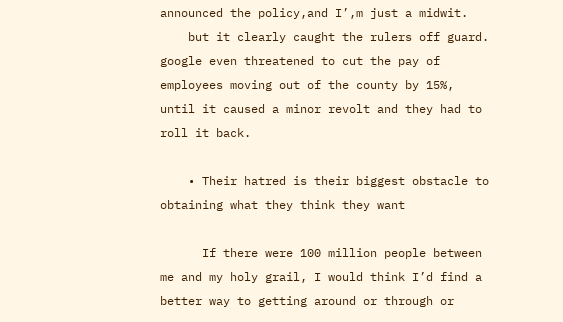announced the policy,and I’,m just a midwit.
    but it clearly caught the rulers off guard. google even threatened to cut the pay of employees moving out of the county by 15%, until it caused a minor revolt and they had to roll it back.

    • Their hatred is their biggest obstacle to obtaining what they think they want

      If there were 100 million people between me and my holy grail, I would think I’d find a better way to getting around or through or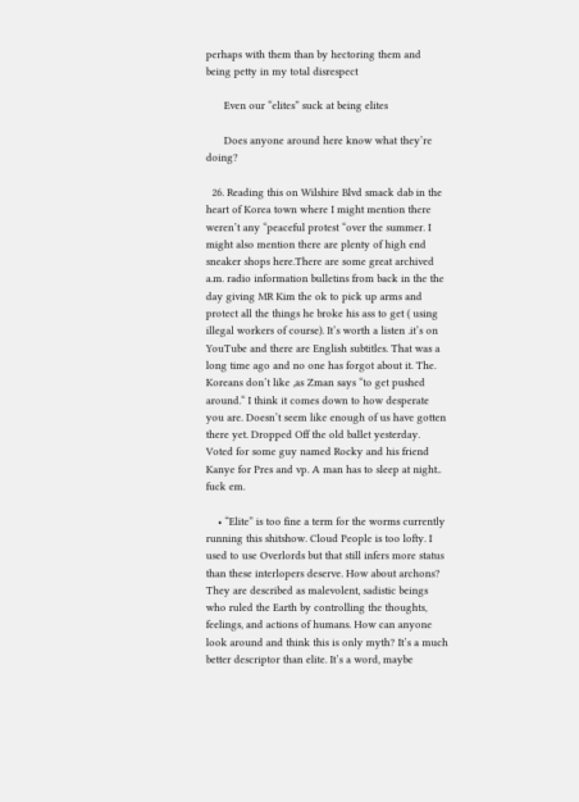perhaps with them than by hectoring them and being petty in my total disrespect

      Even our “elites” suck at being elites

      Does anyone around here know what they’re doing?

  26. Reading this on Wilshire Blvd smack dab in the heart of Korea town where I might mention there weren’t any “peaceful protest “over the summer. I might also mention there are plenty of high end sneaker shops here.There are some great archived a.m. radio information bulletins from back in the the day giving MR Kim the ok to pick up arms and protect all the things he broke his ass to get ( using illegal workers of course). It’s worth a listen .it’s on YouTube and there are English subtitles. That was a long time ago and no one has forgot about it. The. Koreans don’t like ,as Zman says “to get pushed around.“ I think it comes down to how desperate you are. Doesn’t seem like enough of us have gotten there yet. Dropped Off the old ballet yesterday. Voted for some guy named Rocky and his friend Kanye for Pres and vp. A man has to sleep at night.. fuck em.

    • “Elite” is too fine a term for the worms currently running this shitshow. Cloud People is too lofty. I used to use Overlords but that still infers more status than these interlopers deserve. How about archons? They are described as malevolent, sadistic beings who ruled the Earth by controlling the thoughts, feelings, and actions of humans. How can anyone look around and think this is only myth? It’s a much better descriptor than elite. It’s a word, maybe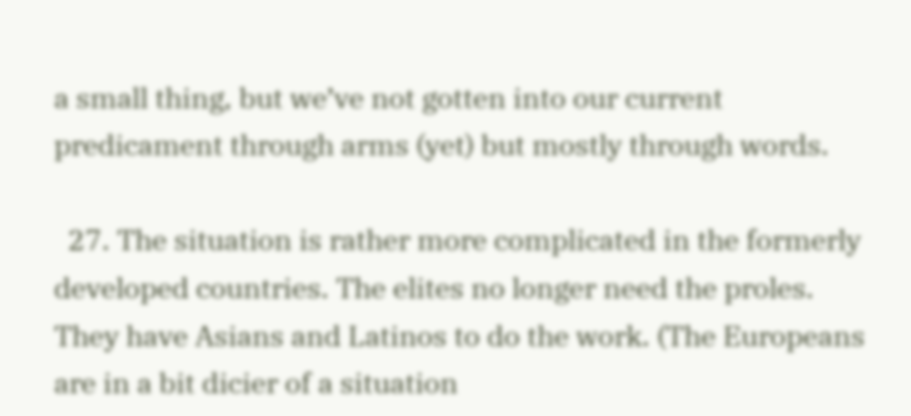a small thing, but we’ve not gotten into our current predicament through arms (yet) but mostly through words.

  27. The situation is rather more complicated in the formerly developed countries. The elites no longer need the proles. They have Asians and Latinos to do the work. (The Europeans are in a bit dicier of a situation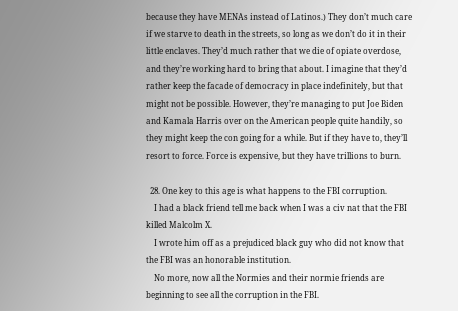because they have MENAs instead of Latinos.) They don’t much care if we starve to death in the streets, so long as we don’t do it in their little enclaves. They’d much rather that we die of opiate overdose, and they’re working hard to bring that about. I imagine that they’d rather keep the facade of democracy in place indefinitely, but that might not be possible. However, they’re managing to put Joe Biden and Kamala Harris over on the American people quite handily, so they might keep the con going for a while. But if they have to, they’ll resort to force. Force is expensive, but they have trillions to burn.

  28. One key to this age is what happens to the FBI corruption.
    I had a black friend tell me back when I was a civ nat that the FBI killed Malcolm X.
    I wrote him off as a prejudiced black guy who did not know that the FBI was an honorable institution.
    No more, now all the Normies and their normie friends are beginning to see all the corruption in the FBI.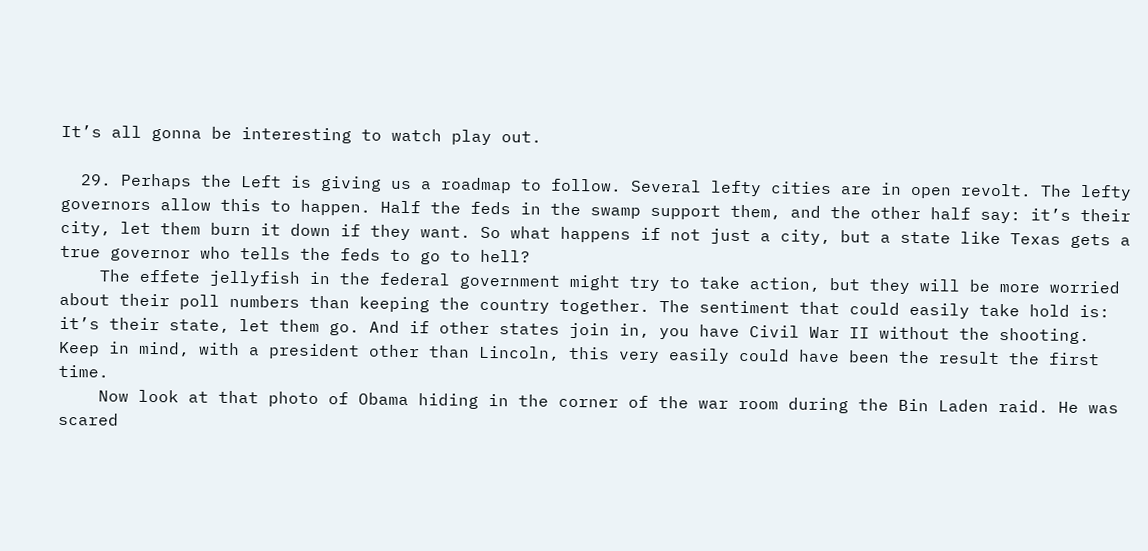It’s all gonna be interesting to watch play out.

  29. Perhaps the Left is giving us a roadmap to follow. Several lefty cities are in open revolt. The lefty governors allow this to happen. Half the feds in the swamp support them, and the other half say: it’s their city, let them burn it down if they want. So what happens if not just a city, but a state like Texas gets a true governor who tells the feds to go to hell?
    The effete jellyfish in the federal government might try to take action, but they will be more worried about their poll numbers than keeping the country together. The sentiment that could easily take hold is: it’s their state, let them go. And if other states join in, you have Civil War II without the shooting. Keep in mind, with a president other than Lincoln, this very easily could have been the result the first time.
    Now look at that photo of Obama hiding in the corner of the war room during the Bin Laden raid. He was scared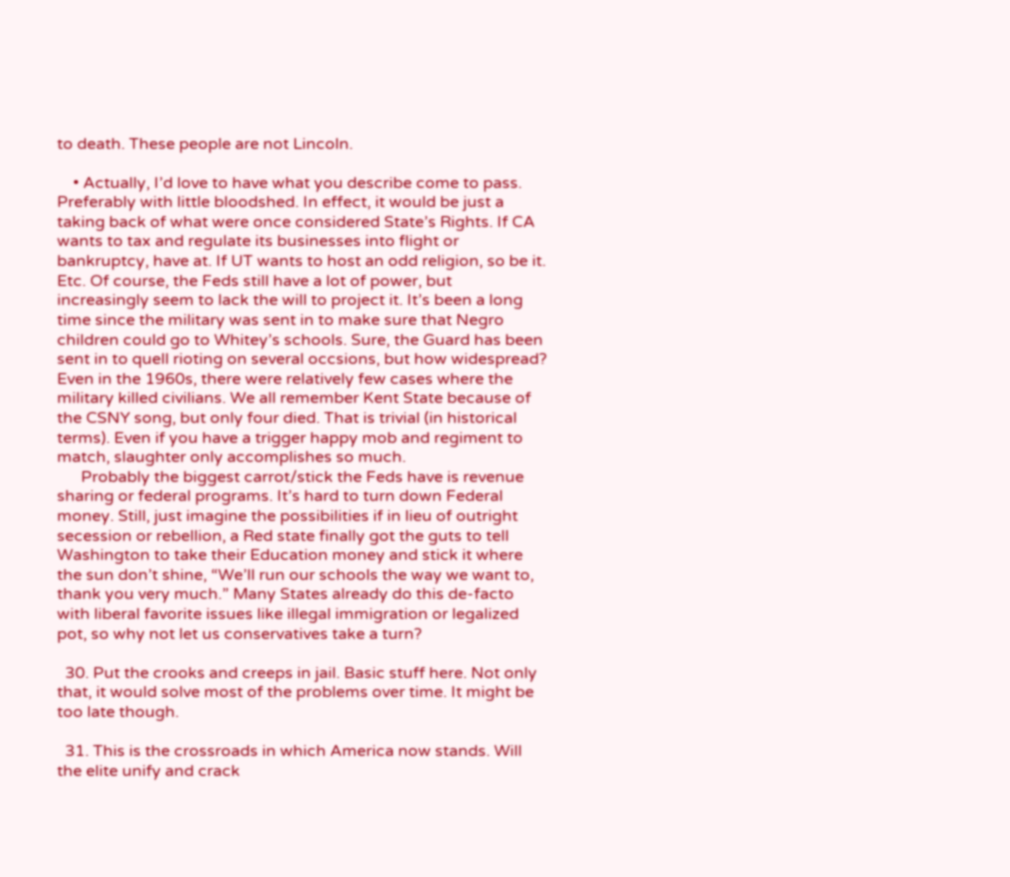to death. These people are not Lincoln.

    • Actually, I’d love to have what you describe come to pass. Preferably with little bloodshed. In effect, it would be just a taking back of what were once considered State’s Rights. If CA wants to tax and regulate its businesses into flight or bankruptcy, have at. If UT wants to host an odd religion, so be it. Etc. Of course, the Feds still have a lot of power, but increasingly seem to lack the will to project it. It’s been a long time since the military was sent in to make sure that Negro children could go to Whitey’s schools. Sure, the Guard has been sent in to quell rioting on several occsions, but how widespread? Even in the 1960s, there were relatively few cases where the military killed civilians. We all remember Kent State because of the CSNY song, but only four died. That is trivial (in historical terms). Even if you have a trigger happy mob and regiment to match, slaughter only accomplishes so much.
      Probably the biggest carrot/stick the Feds have is revenue sharing or federal programs. It’s hard to turn down Federal money. Still, just imagine the possibilities if in lieu of outright secession or rebellion, a Red state finally got the guts to tell Washington to take their Education money and stick it where the sun don’t shine, “We’ll run our schools the way we want to, thank you very much.” Many States already do this de-facto with liberal favorite issues like illegal immigration or legalized pot, so why not let us conservatives take a turn?

  30. Put the crooks and creeps in jail. Basic stuff here. Not only that, it would solve most of the problems over time. It might be too late though.

  31. This is the crossroads in which America now stands. Will the elite unify and crack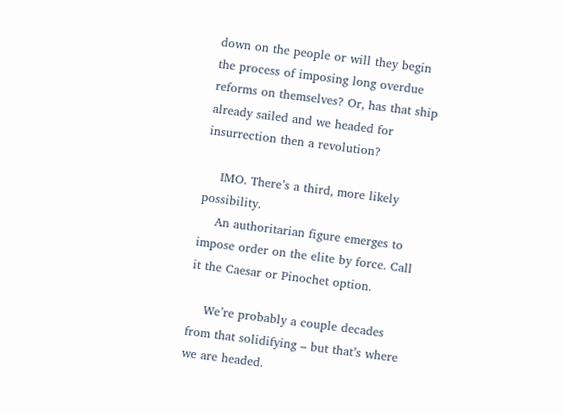down on the people or will they begin the process of imposing long overdue reforms on themselves? Or, has that ship already sailed and we headed for insurrection then a revolution?

    IMO. There’s a third, more likely possibility.
    An authoritarian figure emerges to impose order on the elite by force. Call it the Caesar or Pinochet option.

    We’re probably a couple decades from that solidifying – but that’s where we are headed.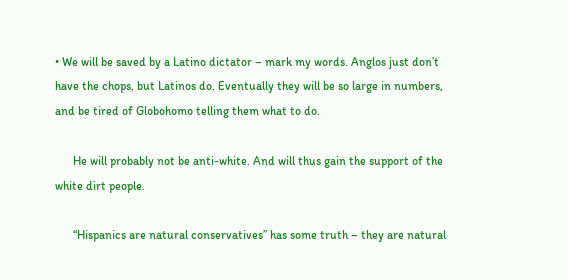• We will be saved by a Latino dictator – mark my words. Anglos just don’t have the chops, but Latinos do. Eventually they will be so large in numbers, and be tired of Globohomo telling them what to do.

      He will probably not be anti-white. And will thus gain the support of the white dirt people.

      “Hispanics are natural conservatives” has some truth – they are natural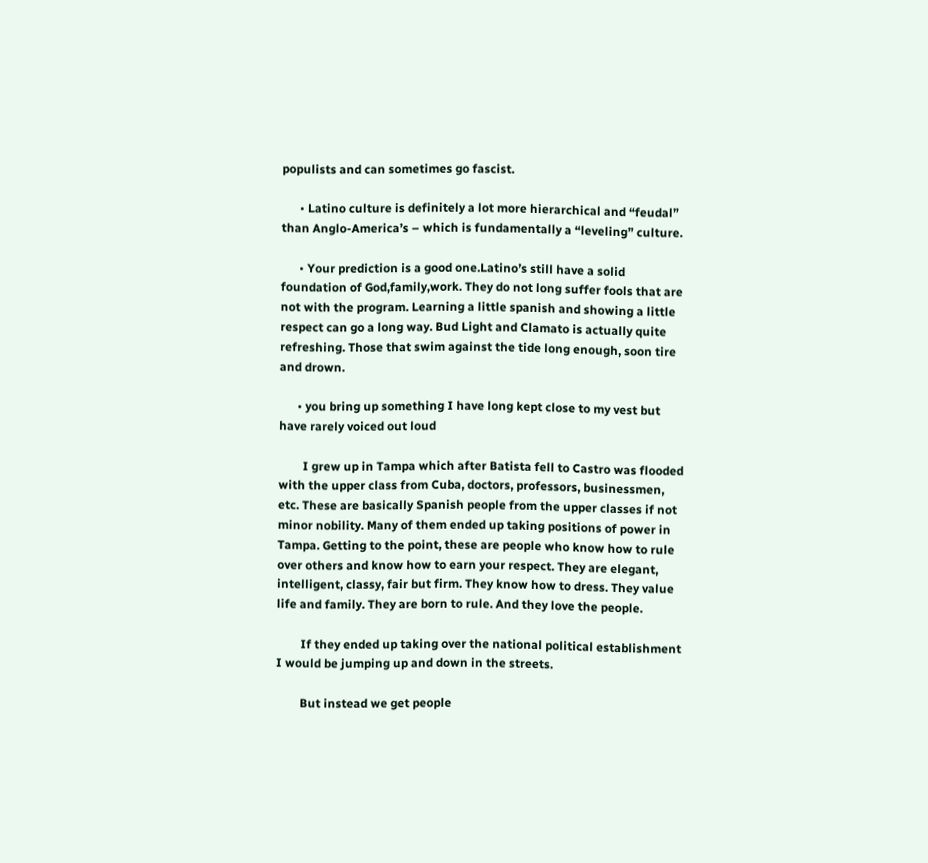populists and can sometimes go fascist.

      • Latino culture is definitely a lot more hierarchical and “feudal” than Anglo-America’s – which is fundamentally a “leveling” culture.

      • Your prediction is a good one.Latino’s still have a solid foundation of God,family,work. They do not long suffer fools that are not with the program. Learning a little spanish and showing a little respect can go a long way. Bud Light and Clamato is actually quite refreshing. Those that swim against the tide long enough, soon tire and drown.

      • you bring up something I have long kept close to my vest but have rarely voiced out loud

        I grew up in Tampa which after Batista fell to Castro was flooded with the upper class from Cuba, doctors, professors, businessmen, etc. These are basically Spanish people from the upper classes if not minor nobility. Many of them ended up taking positions of power in Tampa. Getting to the point, these are people who know how to rule over others and know how to earn your respect. They are elegant, intelligent, classy, fair but firm. They know how to dress. They value life and family. They are born to rule. And they love the people.

        If they ended up taking over the national political establishment I would be jumping up and down in the streets.

        But instead we get people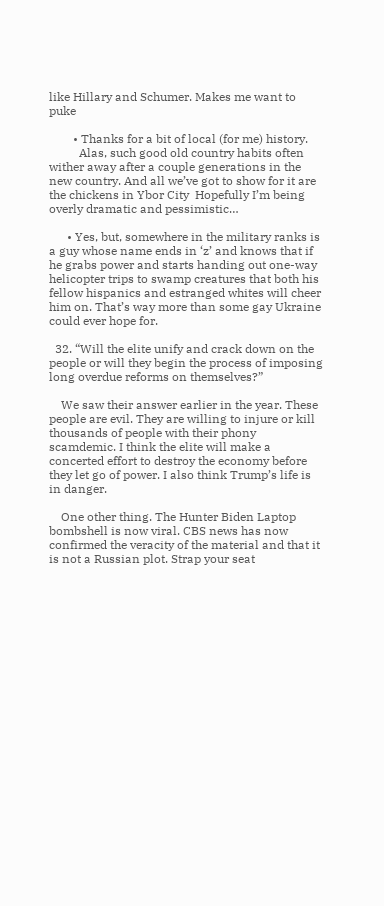like Hillary and Schumer. Makes me want to puke

        • Thanks for a bit of local (for me) history.
          Alas, such good old country habits often wither away after a couple generations in the new country. And all we’ve got to show for it are the chickens in Ybor City  Hopefully I’m being overly dramatic and pessimistic…

      • Yes, but, somewhere in the military ranks is a guy whose name ends in ‘z’ and knows that if he grabs power and starts handing out one-way helicopter trips to swamp creatures that both his fellow hispanics and estranged whites will cheer him on. That’s way more than some gay Ukraine could ever hope for.

  32. “Will the elite unify and crack down on the people or will they begin the process of imposing long overdue reforms on themselves?”

    We saw their answer earlier in the year. These people are evil. They are willing to injure or kill thousands of people with their phony scamdemic. I think the elite will make a concerted effort to destroy the economy before they let go of power. I also think Trump’s life is in danger.

    One other thing. The Hunter Biden Laptop bombshell is now viral. CBS news has now confirmed the veracity of the material and that it is not a Russian plot. Strap your seat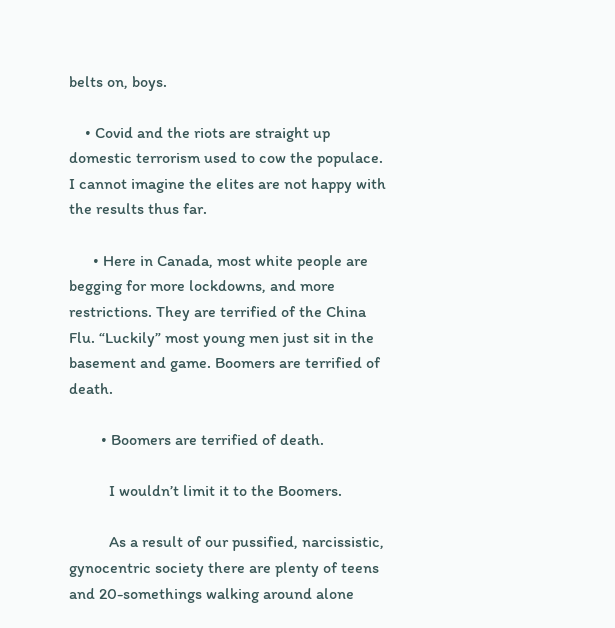belts on, boys.

    • Covid and the riots are straight up domestic terrorism used to cow the populace. I cannot imagine the elites are not happy with the results thus far.

      • Here in Canada, most white people are begging for more lockdowns, and more restrictions. They are terrified of the China Flu. “Luckily” most young men just sit in the basement and game. Boomers are terrified of death.

        • Boomers are terrified of death.

          I wouldn’t limit it to the Boomers.

          As a result of our pussified, narcissistic, gynocentric society there are plenty of teens and 20-somethings walking around alone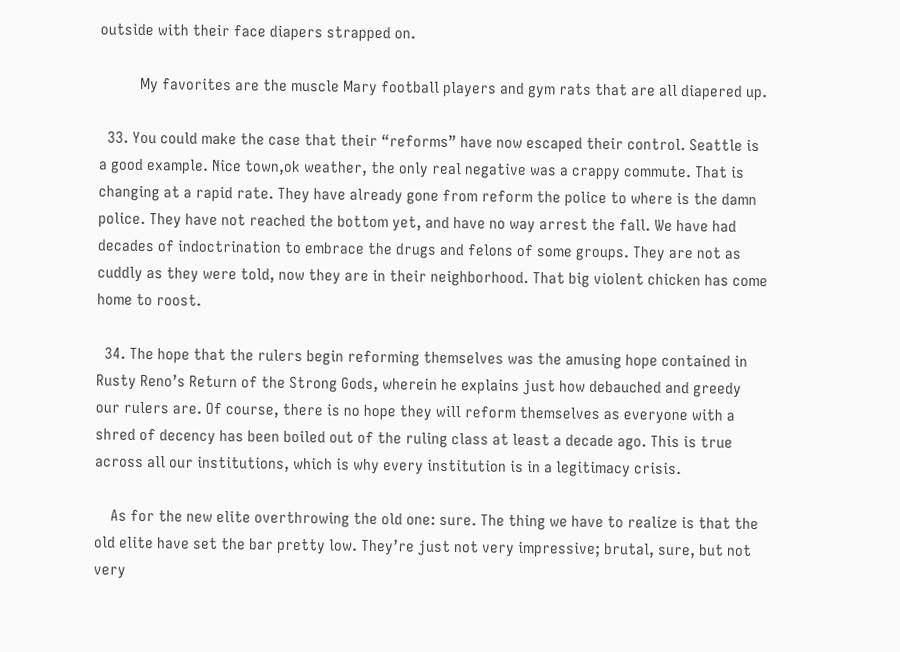outside with their face diapers strapped on.

          My favorites are the muscle Mary football players and gym rats that are all diapered up.

  33. You could make the case that their “reforms” have now escaped their control. Seattle is a good example. Nice town,ok weather, the only real negative was a crappy commute. That is changing at a rapid rate. They have already gone from reform the police to where is the damn police. They have not reached the bottom yet, and have no way arrest the fall. We have had decades of indoctrination to embrace the drugs and felons of some groups. They are not as cuddly as they were told, now they are in their neighborhood. That big violent chicken has come home to roost.

  34. The hope that the rulers begin reforming themselves was the amusing hope contained in Rusty Reno’s Return of the Strong Gods, wherein he explains just how debauched and greedy our rulers are. Of course, there is no hope they will reform themselves as everyone with a shred of decency has been boiled out of the ruling class at least a decade ago. This is true across all our institutions, which is why every institution is in a legitimacy crisis.

    As for the new elite overthrowing the old one: sure. The thing we have to realize is that the old elite have set the bar pretty low. They’re just not very impressive; brutal, sure, but not very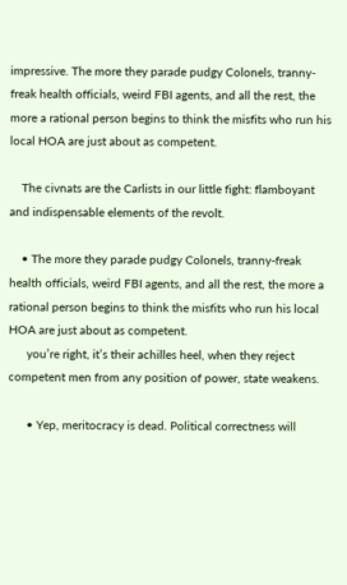impressive. The more they parade pudgy Colonels, tranny-freak health officials, weird FBI agents, and all the rest, the more a rational person begins to think the misfits who run his local HOA are just about as competent.

    The civnats are the Carlists in our little fight: flamboyant and indispensable elements of the revolt.

    • The more they parade pudgy Colonels, tranny-freak health officials, weird FBI agents, and all the rest, the more a rational person begins to think the misfits who run his local HOA are just about as competent.
      you’re right, it’s their achilles heel, when they reject competent men from any position of power, state weakens.

      • Yep, meritocracy is dead. Political correctness will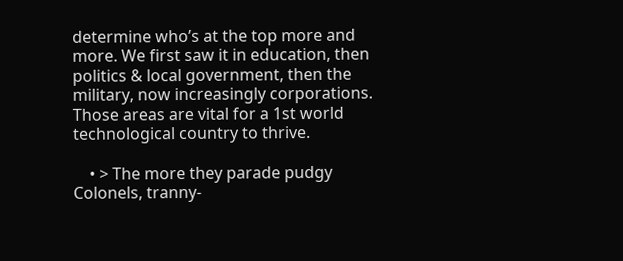determine who’s at the top more and more. We first saw it in education, then politics & local government, then the military, now increasingly corporations. Those areas are vital for a 1st world technological country to thrive.

    • > The more they parade pudgy Colonels, tranny-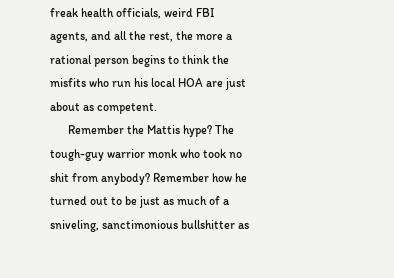freak health officials, weird FBI agents, and all the rest, the more a rational person begins to think the misfits who run his local HOA are just about as competent.
      Remember the Mattis hype? The tough-guy warrior monk who took no shit from anybody? Remember how he turned out to be just as much of a sniveling, sanctimonious bullshitter as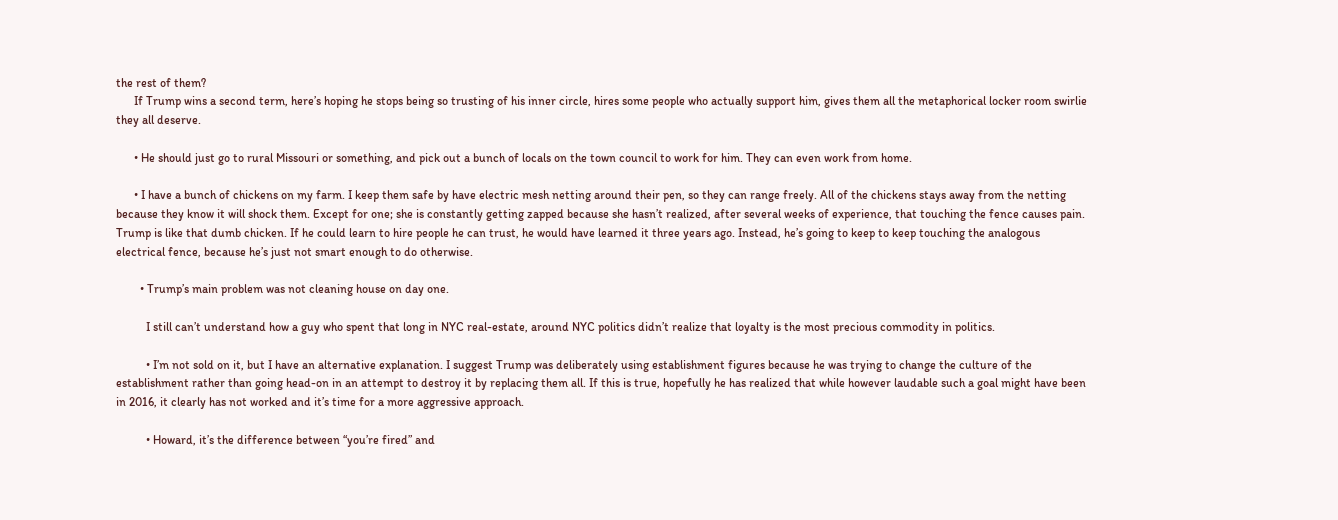the rest of them?
      If Trump wins a second term, here’s hoping he stops being so trusting of his inner circle, hires some people who actually support him, gives them all the metaphorical locker room swirlie they all deserve.

      • He should just go to rural Missouri or something, and pick out a bunch of locals on the town council to work for him. They can even work from home.

      • I have a bunch of chickens on my farm. I keep them safe by have electric mesh netting around their pen, so they can range freely. All of the chickens stays away from the netting because they know it will shock them. Except for one; she is constantly getting zapped because she hasn’t realized, after several weeks of experience, that touching the fence causes pain. Trump is like that dumb chicken. If he could learn to hire people he can trust, he would have learned it three years ago. Instead, he’s going to keep to keep touching the analogous electrical fence, because he’s just not smart enough to do otherwise.

        • Trump’s main problem was not cleaning house on day one.

          I still can’t understand how a guy who spent that long in NYC real-estate, around NYC politics didn’t realize that loyalty is the most precious commodity in politics.

          • I’m not sold on it, but I have an alternative explanation. I suggest Trump was deliberately using establishment figures because he was trying to change the culture of the establishment rather than going head-on in an attempt to destroy it by replacing them all. If this is true, hopefully he has realized that while however laudable such a goal might have been in 2016, it clearly has not worked and it’s time for a more aggressive approach.

          • Howard, it’s the difference between “you’re fired” and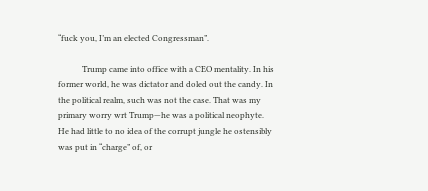“fuck you, I’m an elected Congressman”.

            Trump came into office with a CEO mentality. In his former world, he was dictator and doled out the candy. In the political realm, such was not the case. That was my primary worry wrt Trump—he was a political neophyte. He had little to no idea of the corrupt jungle he ostensibly was put in “charge” of, or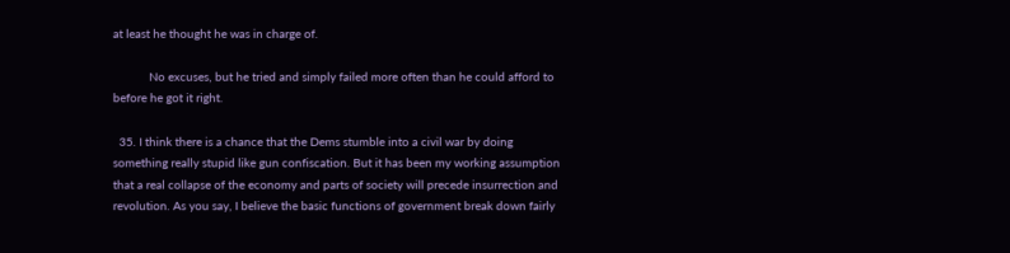at least he thought he was in charge of.

            No excuses, but he tried and simply failed more often than he could afford to before he got it right.

  35. I think there is a chance that the Dems stumble into a civil war by doing something really stupid like gun confiscation. But it has been my working assumption that a real collapse of the economy and parts of society will precede insurrection and revolution. As you say, I believe the basic functions of government break down fairly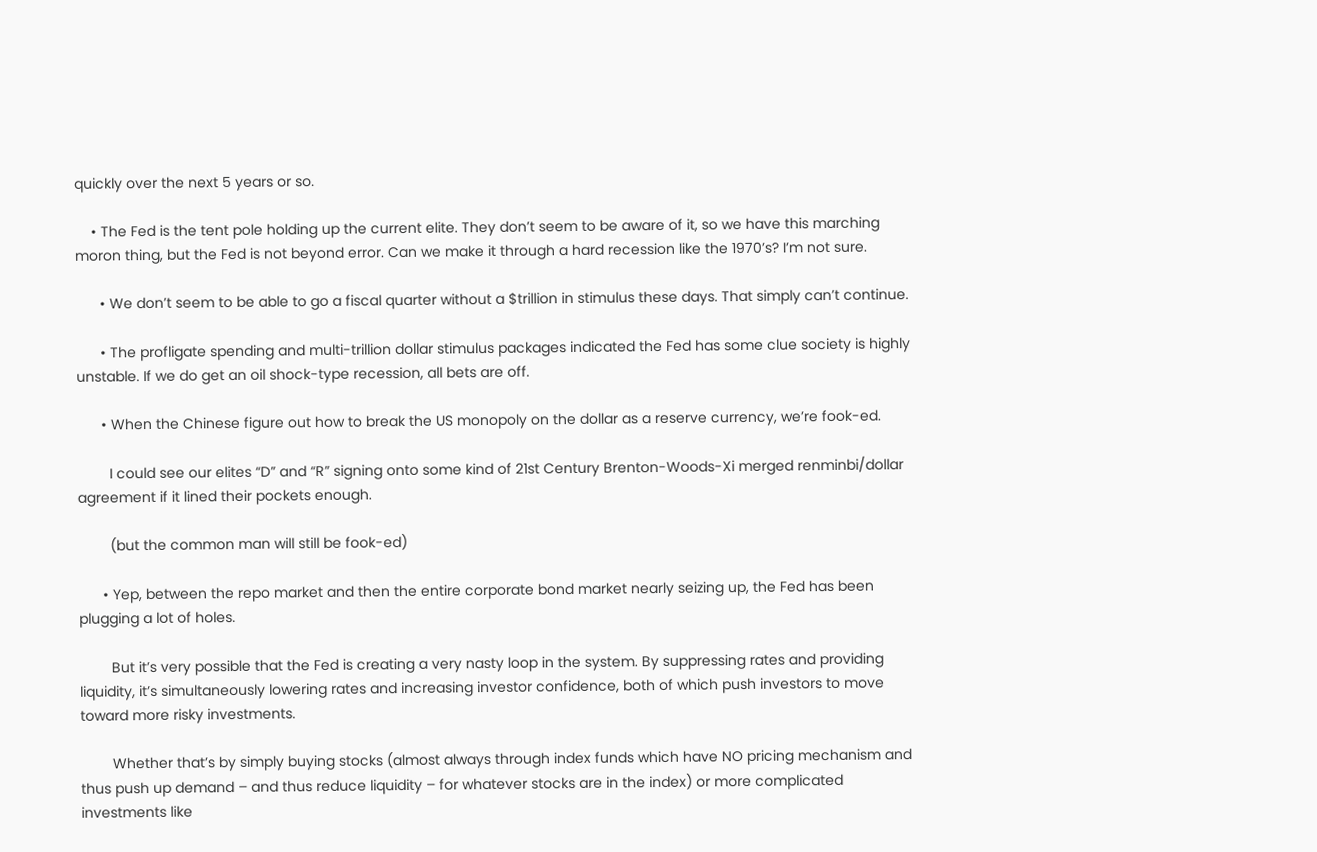quickly over the next 5 years or so.

    • The Fed is the tent pole holding up the current elite. They don’t seem to be aware of it, so we have this marching moron thing, but the Fed is not beyond error. Can we make it through a hard recession like the 1970’s? I’m not sure.

      • We don’t seem to be able to go a fiscal quarter without a $trillion in stimulus these days. That simply can’t continue.

      • The profligate spending and multi-trillion dollar stimulus packages indicated the Fed has some clue society is highly unstable. If we do get an oil shock-type recession, all bets are off.

      • When the Chinese figure out how to break the US monopoly on the dollar as a reserve currency, we’re fook-ed.

        I could see our elites “D” and “R” signing onto some kind of 21st Century Brenton-Woods-Xi merged renminbi/dollar agreement if it lined their pockets enough.

        (but the common man will still be fook-ed)

      • Yep, between the repo market and then the entire corporate bond market nearly seizing up, the Fed has been plugging a lot of holes.

        But it’s very possible that the Fed is creating a very nasty loop in the system. By suppressing rates and providing liquidity, it’s simultaneously lowering rates and increasing investor confidence, both of which push investors to move toward more risky investments.

        Whether that’s by simply buying stocks (almost always through index funds which have NO pricing mechanism and thus push up demand – and thus reduce liquidity – for whatever stocks are in the index) or more complicated investments like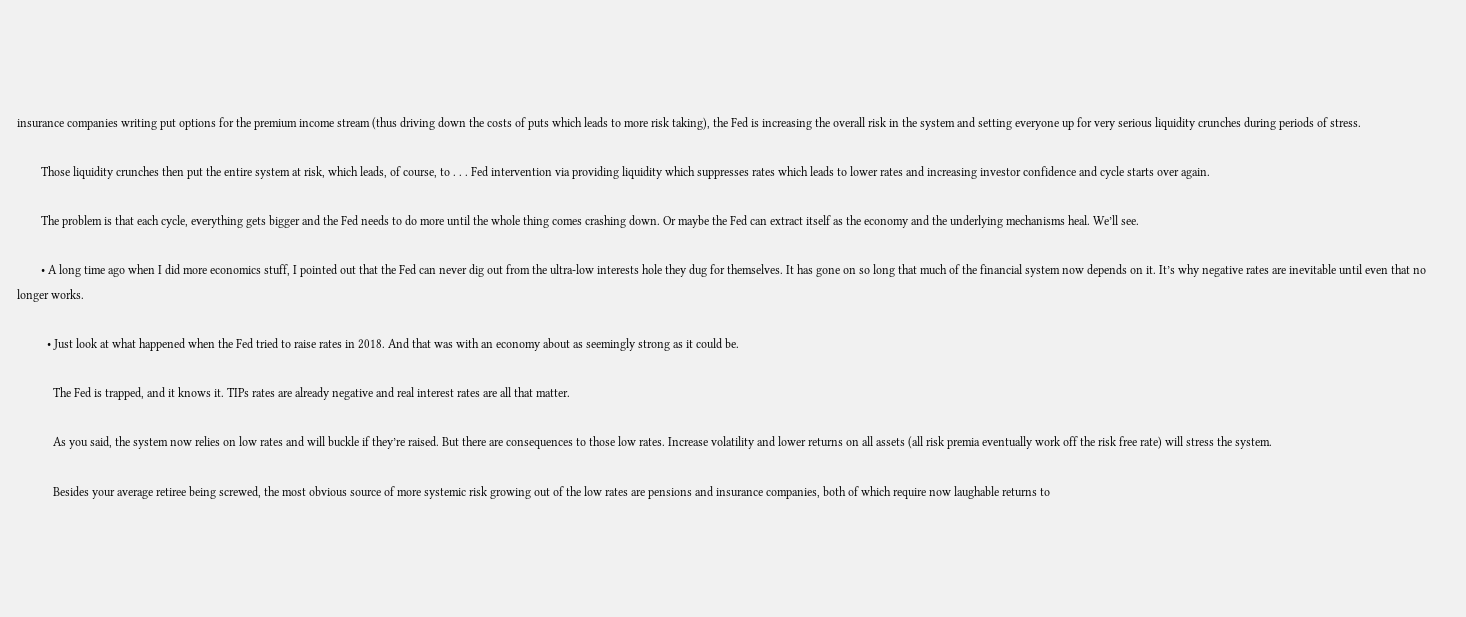insurance companies writing put options for the premium income stream (thus driving down the costs of puts which leads to more risk taking), the Fed is increasing the overall risk in the system and setting everyone up for very serious liquidity crunches during periods of stress.

        Those liquidity crunches then put the entire system at risk, which leads, of course, to . . . Fed intervention via providing liquidity which suppresses rates which leads to lower rates and increasing investor confidence and cycle starts over again.

        The problem is that each cycle, everything gets bigger and the Fed needs to do more until the whole thing comes crashing down. Or maybe the Fed can extract itself as the economy and the underlying mechanisms heal. We’ll see.

        • A long time ago when I did more economics stuff, I pointed out that the Fed can never dig out from the ultra-low interests hole they dug for themselves. It has gone on so long that much of the financial system now depends on it. It’s why negative rates are inevitable until even that no longer works.

          • Just look at what happened when the Fed tried to raise rates in 2018. And that was with an economy about as seemingly strong as it could be.

            The Fed is trapped, and it knows it. TIPs rates are already negative and real interest rates are all that matter.

            As you said, the system now relies on low rates and will buckle if they’re raised. But there are consequences to those low rates. Increase volatility and lower returns on all assets (all risk premia eventually work off the risk free rate) will stress the system.

            Besides your average retiree being screwed, the most obvious source of more systemic risk growing out of the low rates are pensions and insurance companies, both of which require now laughable returns to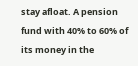stay afloat. A pension fund with 40% to 60% of its money in the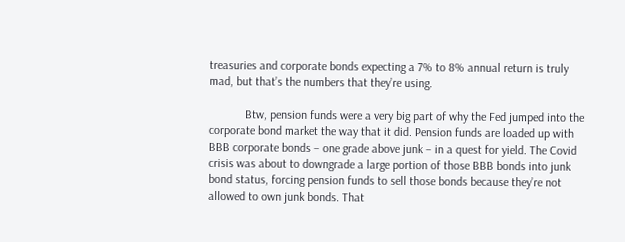treasuries and corporate bonds expecting a 7% to 8% annual return is truly mad, but that’s the numbers that they’re using.

            Btw, pension funds were a very big part of why the Fed jumped into the corporate bond market the way that it did. Pension funds are loaded up with BBB corporate bonds – one grade above junk – in a quest for yield. The Covid crisis was about to downgrade a large portion of those BBB bonds into junk bond status, forcing pension funds to sell those bonds because they’re not allowed to own junk bonds. That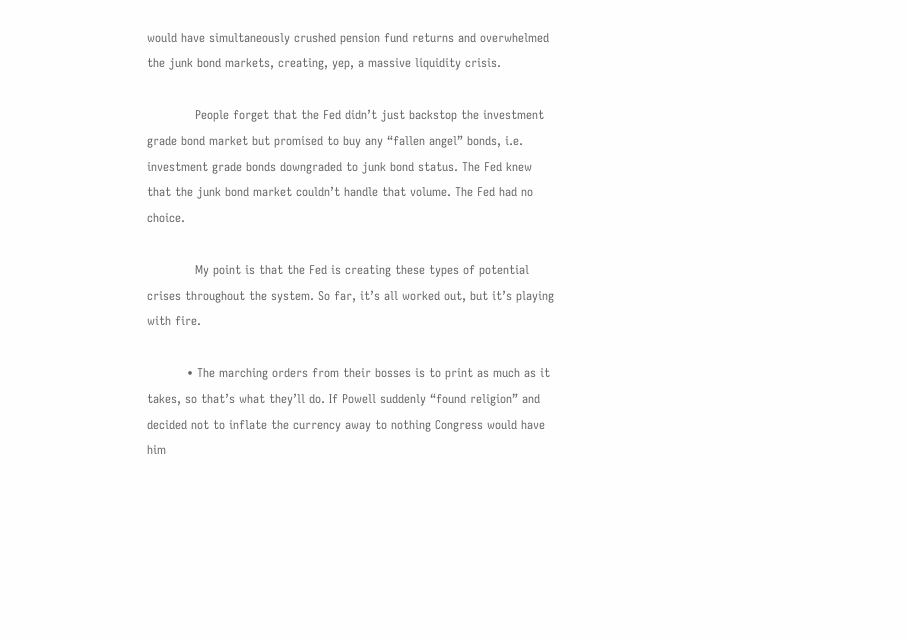would have simultaneously crushed pension fund returns and overwhelmed the junk bond markets, creating, yep, a massive liquidity crisis.

            People forget that the Fed didn’t just backstop the investment grade bond market but promised to buy any “fallen angel” bonds, i.e. investment grade bonds downgraded to junk bond status. The Fed knew that the junk bond market couldn’t handle that volume. The Fed had no choice.

            My point is that the Fed is creating these types of potential crises throughout the system. So far, it’s all worked out, but it’s playing with fire.

          • The marching orders from their bosses is to print as much as it takes, so that’s what they’ll do. If Powell suddenly “found religion” and decided not to inflate the currency away to nothing Congress would have him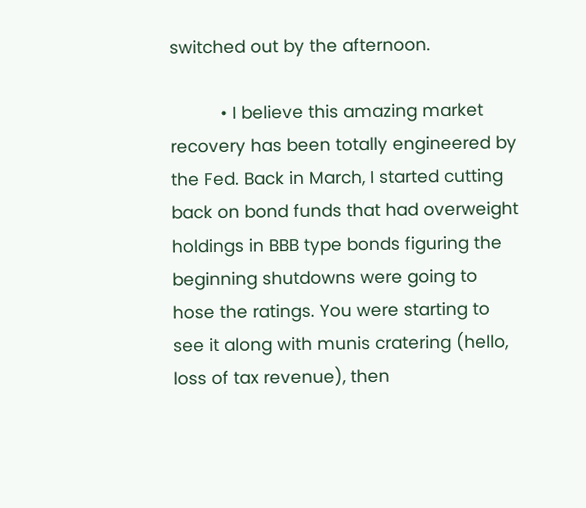switched out by the afternoon.

          • I believe this amazing market recovery has been totally engineered by the Fed. Back in March, I started cutting back on bond funds that had overweight holdings in BBB type bonds figuring the beginning shutdowns were going to hose the ratings. You were starting to see it along with munis cratering (hello, loss of tax revenue), then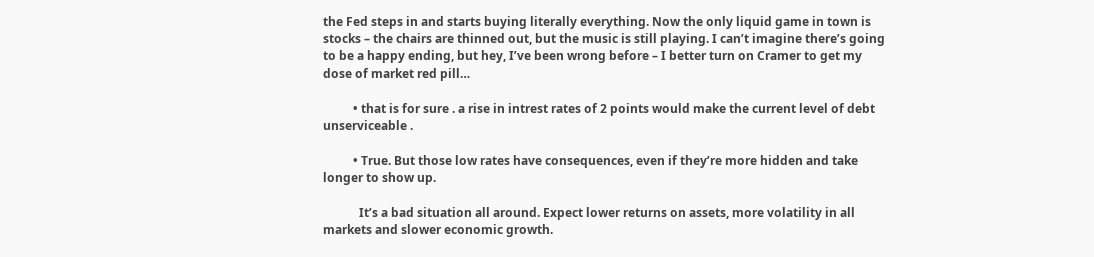the Fed steps in and starts buying literally everything. Now the only liquid game in town is stocks – the chairs are thinned out, but the music is still playing. I can’t imagine there’s going to be a happy ending, but hey, I’ve been wrong before – I better turn on Cramer to get my dose of market red pill…

          • that is for sure . a rise in intrest rates of 2 points would make the current level of debt unserviceable .

          • True. But those low rates have consequences, even if they’re more hidden and take longer to show up.

            It’s a bad situation all around. Expect lower returns on assets, more volatility in all markets and slower economic growth.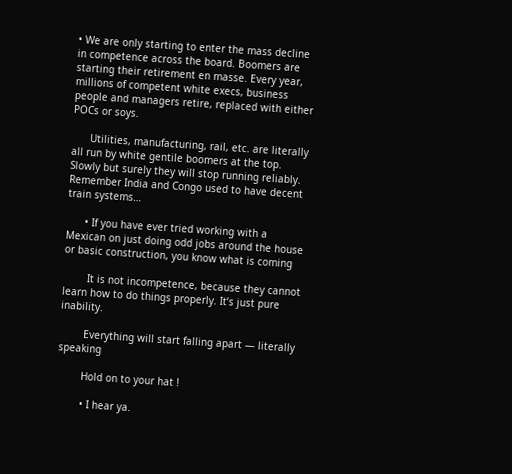• We are only starting to enter the mass decline in competence across the board. Boomers are starting their retirement en masse. Every year, millions of competent white execs, business people and managers retire, replaced with either POCs or soys.

      Utilities, manufacturing, rail, etc. are literally all run by white gentile boomers at the top. Slowly but surely they will stop running reliably. Remember India and Congo used to have decent train systems…

      • If you have ever tried working with a Mexican on just doing odd jobs around the house or basic construction, you know what is coming

        It is not incompetence, because they cannot learn how to do things properly. It’s just pure inability.

        Everything will start falling apart — literally speaking

        Hold on to your hat !

        • I hear ya.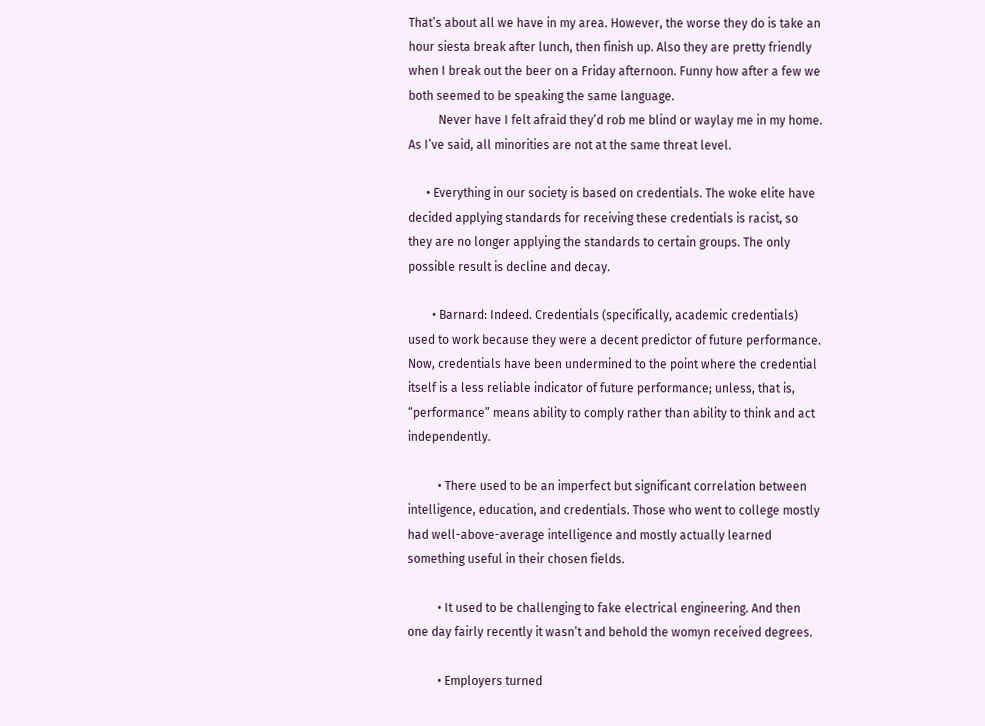That’s about all we have in my area. However, the worse they do is take an hour siesta break after lunch, then finish up. Also they are pretty friendly when I break out the beer on a Friday afternoon. Funny how after a few we both seemed to be speaking the same language.
          Never have I felt afraid they’d rob me blind or waylay me in my home. As I’ve said, all minorities are not at the same threat level.

      • Everything in our society is based on credentials. The woke elite have decided applying standards for receiving these credentials is racist, so they are no longer applying the standards to certain groups. The only possible result is decline and decay.

        • Barnard: Indeed. Credentials (specifically, academic credentials) used to work because they were a decent predictor of future performance. Now, credentials have been undermined to the point where the credential itself is a less reliable indicator of future performance; unless, that is, “performance” means ability to comply rather than ability to think and act independently.

          • There used to be an imperfect but significant correlation between intelligence, education, and credentials. Those who went to college mostly had well-above-average intelligence and mostly actually learned something useful in their chosen fields.

          • It used to be challenging to fake electrical engineering. And then one day fairly recently it wasn’t and behold the womyn received degrees.

          • Employers turned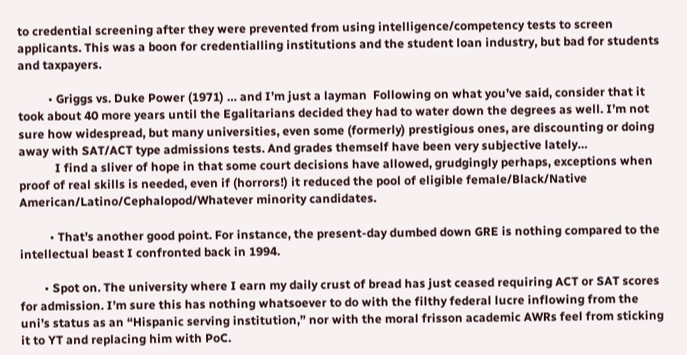to credential screening after they were prevented from using intelligence/competency tests to screen applicants. This was a boon for credentialling institutions and the student loan industry, but bad for students and taxpayers.

          • Griggs vs. Duke Power (1971) … and I’m just a layman  Following on what you’ve said, consider that it took about 40 more years until the Egalitarians decided they had to water down the degrees as well. I’m not sure how widespread, but many universities, even some (formerly) prestigious ones, are discounting or doing away with SAT/ACT type admissions tests. And grades themself have been very subjective lately…
            I find a sliver of hope in that some court decisions have allowed, grudgingly perhaps, exceptions when proof of real skills is needed, even if (horrors!) it reduced the pool of eligible female/Black/Native American/Latino/Cephalopod/Whatever minority candidates.

          • That’s another good point. For instance, the present-day dumbed down GRE is nothing compared to the intellectual beast I confronted back in 1994.

        • Spot on. The university where I earn my daily crust of bread has just ceased requiring ACT or SAT scores for admission. I’m sure this has nothing whatsoever to do with the filthy federal lucre inflowing from the uni’s status as an “Hispanic serving institution,” nor with the moral frisson academic AWRs feel from sticking it to YT and replacing him with PoC.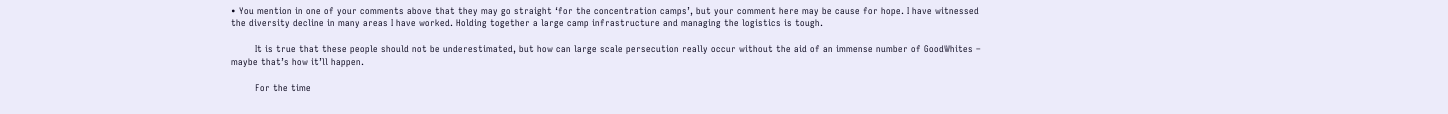• You mention in one of your comments above that they may go straight ‘for the concentration camps’, but your comment here may be cause for hope. I have witnessed the diversity decline in many areas I have worked. Holding together a large camp infrastructure and managing the logistics is tough.

        It is true that these people should not be underestimated, but how can large scale persecution really occur without the aid of an immense number of GoodWhites – maybe that’s how it’ll happen.

        For the time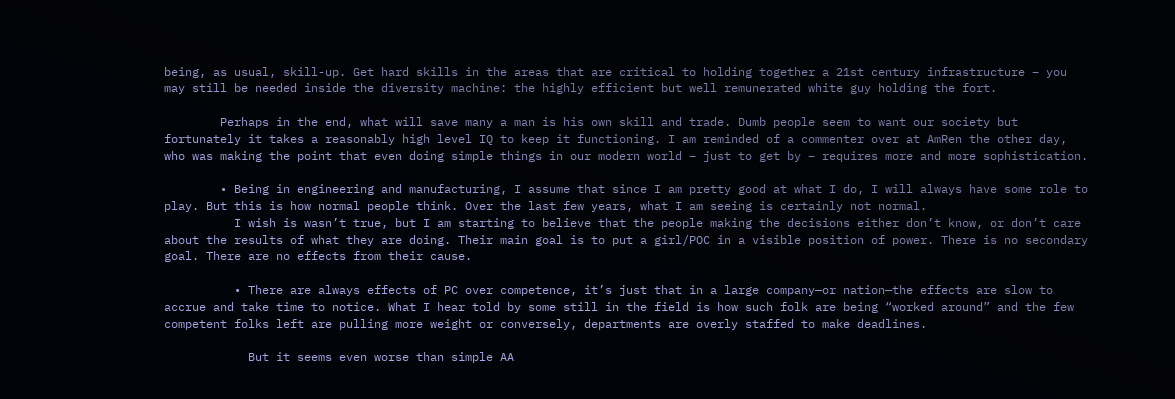being, as usual, skill-up. Get hard skills in the areas that are critical to holding together a 21st century infrastructure – you may still be needed inside the diversity machine: the highly efficient but well remunerated white guy holding the fort.

        Perhaps in the end, what will save many a man is his own skill and trade. Dumb people seem to want our society but fortunately it takes a reasonably high level IQ to keep it functioning. I am reminded of a commenter over at AmRen the other day, who was making the point that even doing simple things in our modern world – just to get by – requires more and more sophistication.

        • Being in engineering and manufacturing, I assume that since I am pretty good at what I do, I will always have some role to play. But this is how normal people think. Over the last few years, what I am seeing is certainly not normal.
          I wish is wasn’t true, but I am starting to believe that the people making the decisions either don’t know, or don’t care about the results of what they are doing. Their main goal is to put a girl/POC in a visible position of power. There is no secondary goal. There are no effects from their cause.

          • There are always effects of PC over competence, it’s just that in a large company—or nation—the effects are slow to accrue and take time to notice. What I hear told by some still in the field is how such folk are being “worked around” and the few competent folks left are pulling more weight or conversely, departments are overly staffed to make deadlines.

            But it seems even worse than simple AA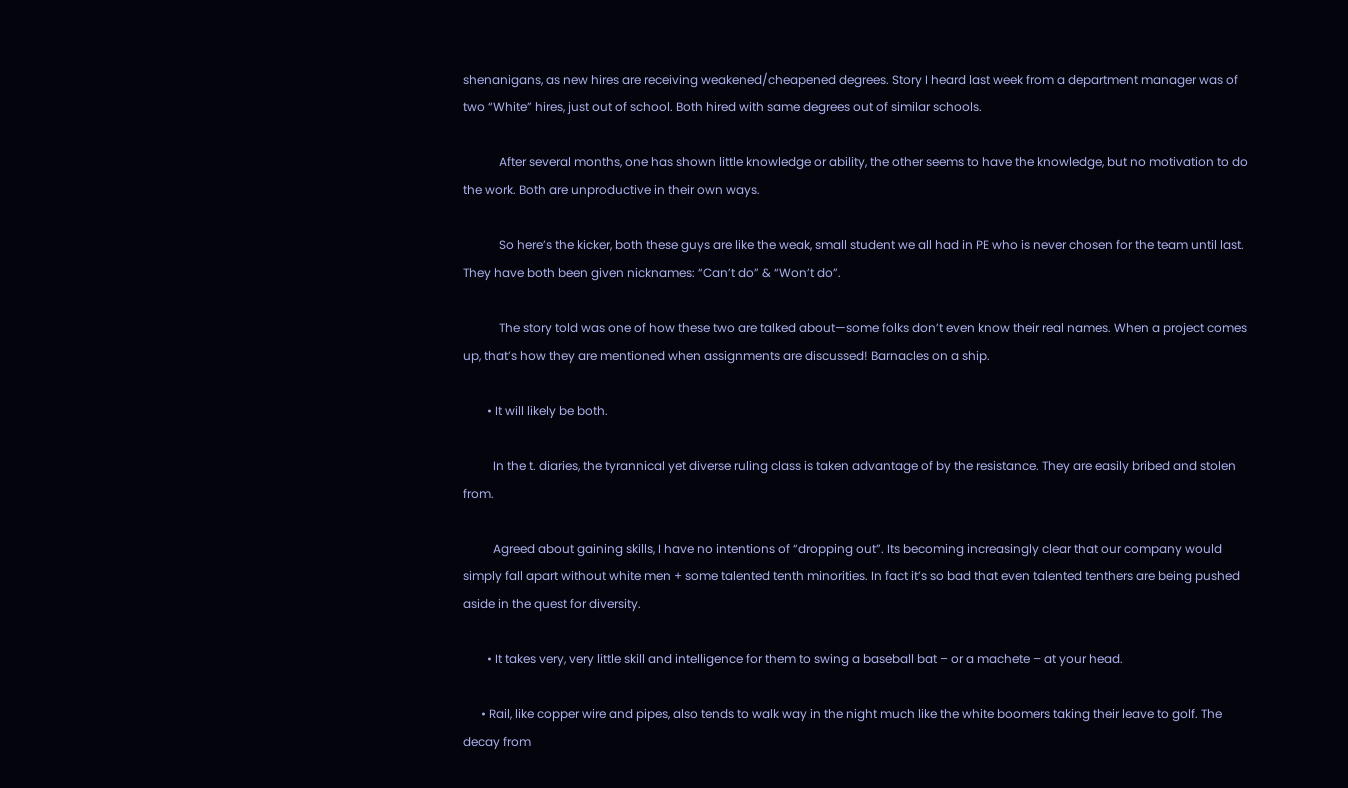shenanigans, as new hires are receiving weakened/cheapened degrees. Story I heard last week from a department manager was of two “White” hires, just out of school. Both hired with same degrees out of similar schools.

            After several months, one has shown little knowledge or ability, the other seems to have the knowledge, but no motivation to do the work. Both are unproductive in their own ways.

            So here’s the kicker, both these guys are like the weak, small student we all had in PE who is never chosen for the team until last. They have both been given nicknames: “Can’t do” & “Won’t do”.

            The story told was one of how these two are talked about—some folks don’t even know their real names. When a project comes up, that’s how they are mentioned when assignments are discussed! Barnacles on a ship.

        • It will likely be both.

          In the t. diaries, the tyrannical yet diverse ruling class is taken advantage of by the resistance. They are easily bribed and stolen from.

          Agreed about gaining skills, I have no intentions of “dropping out”. Its becoming increasingly clear that our company would simply fall apart without white men + some talented tenth minorities. In fact it’s so bad that even talented tenthers are being pushed aside in the quest for diversity.

        • It takes very, very little skill and intelligence for them to swing a baseball bat – or a machete – at your head.

      • Rail, like copper wire and pipes, also tends to walk way in the night much like the white boomers taking their leave to golf. The decay from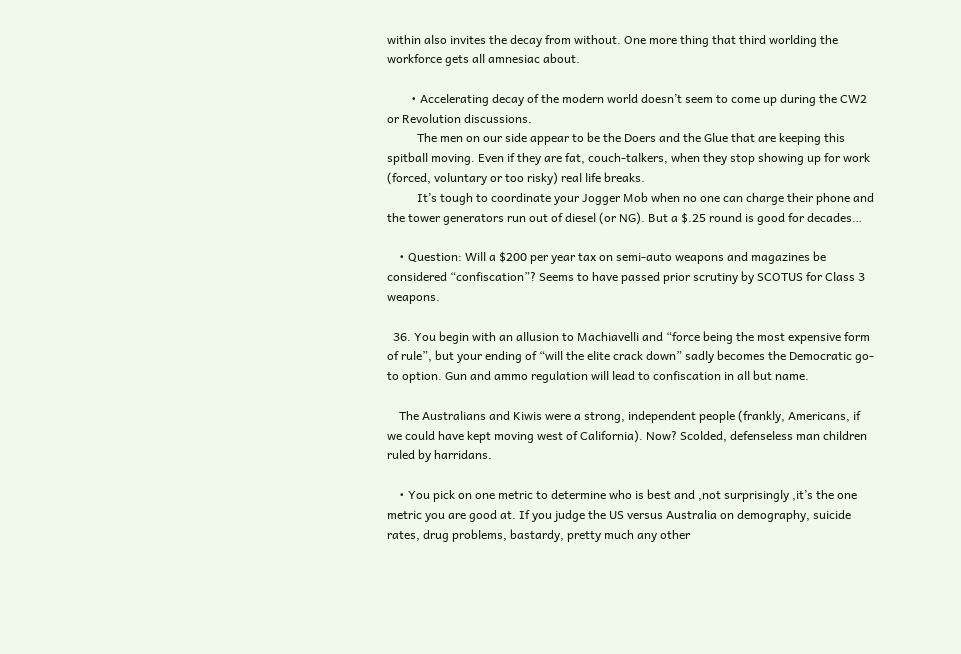within also invites the decay from without. One more thing that third worlding the workforce gets all amnesiac about.

        • Accelerating decay of the modern world doesn’t seem to come up during the CW2 or Revolution discussions.
          The men on our side appear to be the Doers and the Glue that are keeping this spitball moving. Even if they are fat, couch-talkers, when they stop showing up for work (forced, voluntary or too risky) real life breaks.
          It’s tough to coordinate your Jogger Mob when no one can charge their phone and the tower generators run out of diesel (or NG). But a $.25 round is good for decades…

    • Question: Will a $200 per year tax on semi-auto weapons and magazines be considered “confiscation”? Seems to have passed prior scrutiny by SCOTUS for Class 3 weapons.

  36. You begin with an allusion to Machiavelli and “force being the most expensive form of rule”, but your ending of “will the elite crack down” sadly becomes the Democratic go-to option. Gun and ammo regulation will lead to confiscation in all but name.

    The Australians and Kiwis were a strong, independent people (frankly, Americans, if we could have kept moving west of California). Now? Scolded, defenseless man children ruled by harridans.

    • You pick on one metric to determine who is best and ,not surprisingly ,it’s the one metric you are good at. If you judge the US versus Australia on demography, suicide rates, drug problems, bastardy, pretty much any other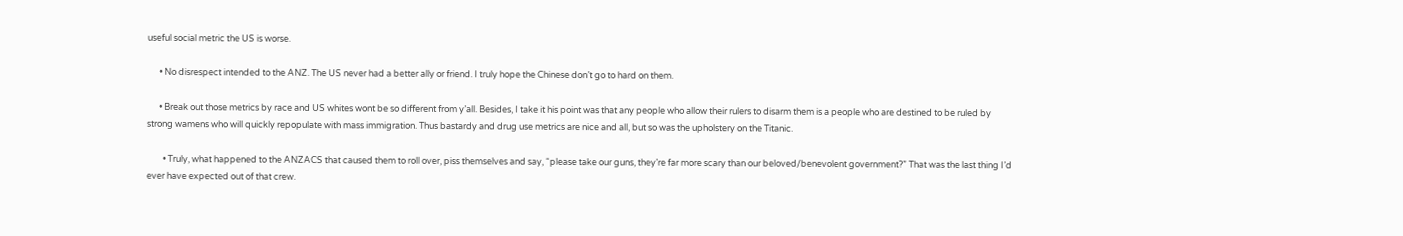useful social metric the US is worse.

      • No disrespect intended to the ANZ. The US never had a better ally or friend. I truly hope the Chinese don’t go to hard on them.

      • Break out those metrics by race and US whites wont be so different from y’all. Besides, I take it his point was that any people who allow their rulers to disarm them is a people who are destined to be ruled by strong wamens who will quickly repopulate with mass immigration. Thus bastardy and drug use metrics are nice and all, but so was the upholstery on the Titanic.

        • Truly, what happened to the ANZACS that caused them to roll over, piss themselves and say, “please take our guns, they’re far more scary than our beloved/benevolent government?” That was the last thing I’d ever have expected out of that crew.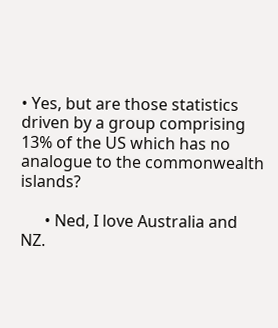• Yes, but are those statistics driven by a group comprising 13% of the US which has no analogue to the commonwealth islands?

      • Ned, I love Australia and NZ.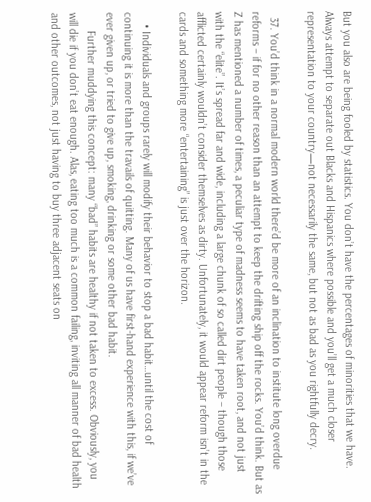But you also are being fooled by statistics. You don’t have the percentages of minorities that we have. Always attempt to separate out Blacks and Hispanics where possible and you’ll get a much closer representation to your country—not necessarily the same, but not as bad as you rightfully decry.

  37. You’d think in a normal modern world there’d be more of an inclination to institute long overdue reforms – if for no other reason than an attempt to keep the drifting ship off the rocks. You’d think. But as Z has mentioned a number of times, a peculiar type of madness seems to have taken root, and not just with the “elite”. It’s spread far and wide, including a large chunk of so called dirt people – though those afflicted certainly wouldn’t consider themselves as dirty. Unfortunately, it would appear reform isn’t in the cards and something more “entertaining” is just over the horizon.

    • Individuals and groups rarely will modify their behavior to stop a bad habit…until the cost of continuing it is more than the travails of quitting. Many of us have first-hand experience with this, if we’ve ever given up, or tried to give up, smoking, drinking or some other bad habit.
      Further muddying this concept: many “bad” habits are healthy if not taken to excess. Obviously, you will die if you don’t eat enough. Alas, eating too much is a common failing, inviting all manner of bad health and other outcomes, not just having to buy three adjacent seats on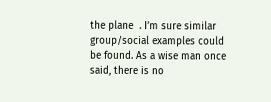the plane  . I’m sure similar group/social examples could be found. As a wise man once said, there is no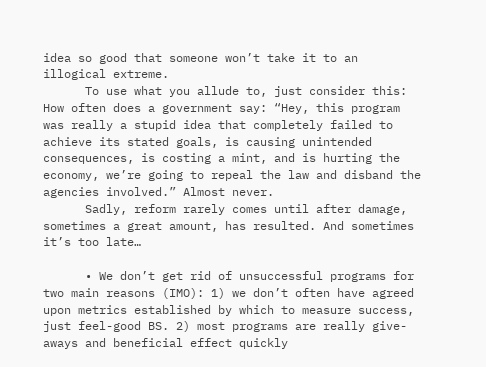idea so good that someone won’t take it to an illogical extreme.
      To use what you allude to, just consider this: How often does a government say: “Hey, this program was really a stupid idea that completely failed to achieve its stated goals, is causing unintended consequences, is costing a mint, and is hurting the economy, we’re going to repeal the law and disband the agencies involved.” Almost never.
      Sadly, reform rarely comes until after damage, sometimes a great amount, has resulted. And sometimes it’s too late…

      • We don’t get rid of unsuccessful programs for two main reasons (IMO): 1) we don’t often have agreed upon metrics established by which to measure success, just feel-good BS. 2) most programs are really give-aways and beneficial effect quickly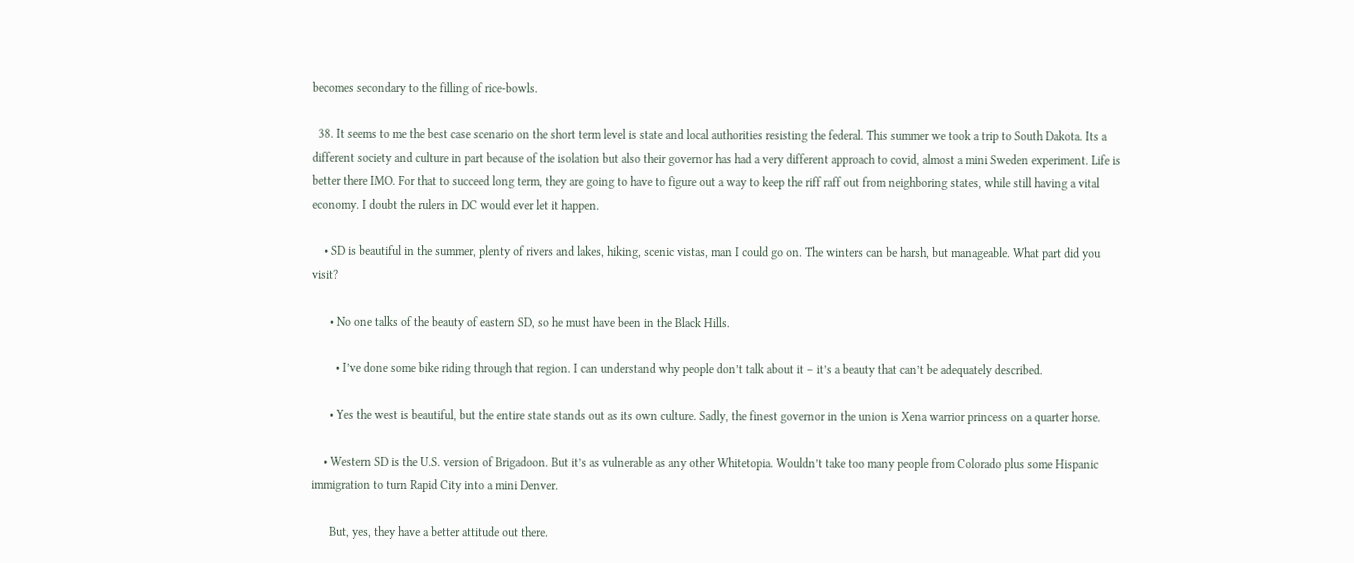becomes secondary to the filling of rice-bowls.

  38. It seems to me the best case scenario on the short term level is state and local authorities resisting the federal. This summer we took a trip to South Dakota. Its a different society and culture in part because of the isolation but also their governor has had a very different approach to covid, almost a mini Sweden experiment. Life is better there IMO. For that to succeed long term, they are going to have to figure out a way to keep the riff raff out from neighboring states, while still having a vital economy. I doubt the rulers in DC would ever let it happen.

    • SD is beautiful in the summer, plenty of rivers and lakes, hiking, scenic vistas, man I could go on. The winters can be harsh, but manageable. What part did you visit?

      • No one talks of the beauty of eastern SD, so he must have been in the Black Hills.

        • I’ve done some bike riding through that region. I can understand why people don’t talk about it – it’s a beauty that can’t be adequately described.

      • Yes the west is beautiful, but the entire state stands out as its own culture. Sadly, the finest governor in the union is Xena warrior princess on a quarter horse.

    • Western SD is the U.S. version of Brigadoon. But it’s as vulnerable as any other Whitetopia. Wouldn’t take too many people from Colorado plus some Hispanic immigration to turn Rapid City into a mini Denver.

      But, yes, they have a better attitude out there.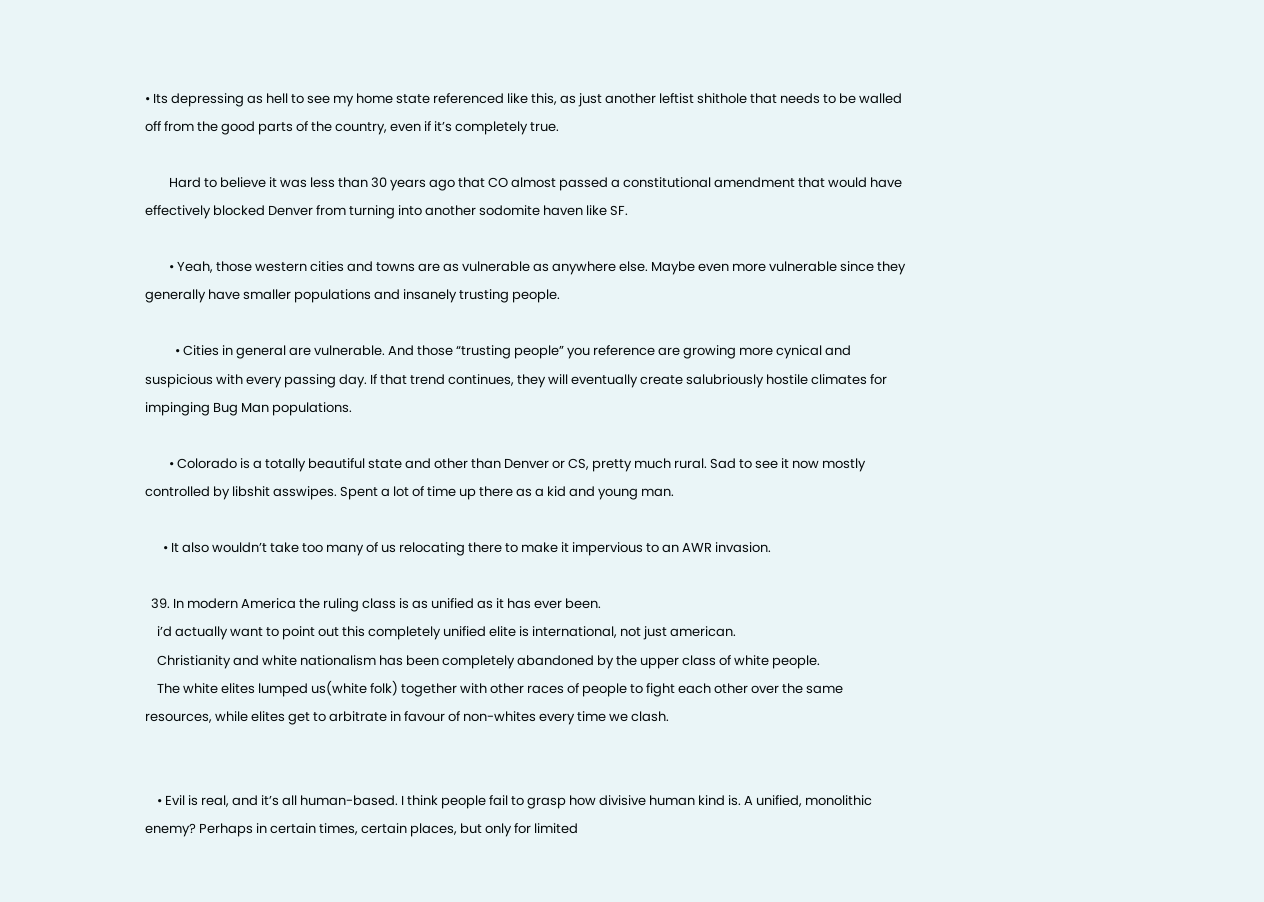• Its depressing as hell to see my home state referenced like this, as just another leftist shithole that needs to be walled off from the good parts of the country, even if it’s completely true.

        Hard to believe it was less than 30 years ago that CO almost passed a constitutional amendment that would have effectively blocked Denver from turning into another sodomite haven like SF.

        • Yeah, those western cities and towns are as vulnerable as anywhere else. Maybe even more vulnerable since they generally have smaller populations and insanely trusting people.

          • Cities in general are vulnerable. And those “trusting people” you reference are growing more cynical and suspicious with every passing day. If that trend continues, they will eventually create salubriously hostile climates for impinging Bug Man populations.

        • Colorado is a totally beautiful state and other than Denver or CS, pretty much rural. Sad to see it now mostly controlled by libshit asswipes. Spent a lot of time up there as a kid and young man.

      • It also wouldn’t take too many of us relocating there to make it impervious to an AWR invasion.

  39. In modern America the ruling class is as unified as it has ever been.
    i’d actually want to point out this completely unified elite is international, not just american.
    Christianity and white nationalism has been completely abandoned by the upper class of white people.
    The white elites lumped us(white folk) together with other races of people to fight each other over the same resources, while elites get to arbitrate in favour of non-whites every time we clash.


    • Evil is real, and it’s all human-based. I think people fail to grasp how divisive human kind is. A unified, monolithic enemy? Perhaps in certain times, certain places, but only for limited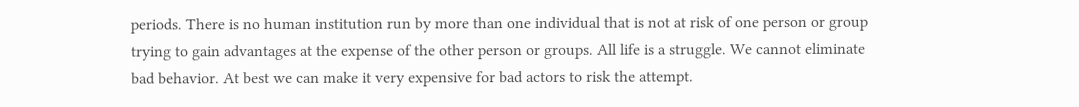periods. There is no human institution run by more than one individual that is not at risk of one person or group trying to gain advantages at the expense of the other person or groups. All life is a struggle. We cannot eliminate bad behavior. At best we can make it very expensive for bad actors to risk the attempt.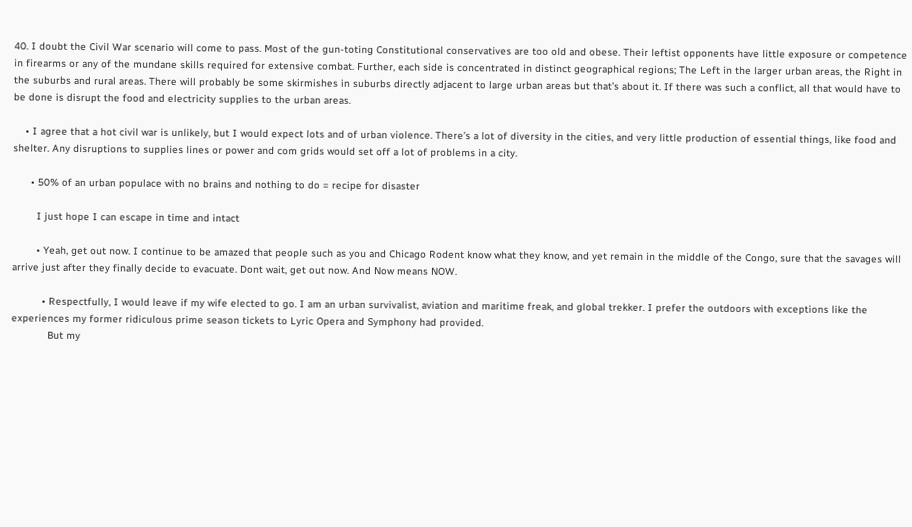40. I doubt the Civil War scenario will come to pass. Most of the gun-toting Constitutional conservatives are too old and obese. Their leftist opponents have little exposure or competence in firearms or any of the mundane skills required for extensive combat. Further, each side is concentrated in distinct geographical regions; The Left in the larger urban areas, the Right in the suburbs and rural areas. There will probably be some skirmishes in suburbs directly adjacent to large urban areas but that’s about it. If there was such a conflict, all that would have to be done is disrupt the food and electricity supplies to the urban areas.

    • I agree that a hot civil war is unlikely, but I would expect lots and of urban violence. There’s a lot of diversity in the cities, and very little production of essential things, like food and shelter. Any disruptions to supplies lines or power and com grids would set off a lot of problems in a city.

      • 50% of an urban populace with no brains and nothing to do = recipe for disaster

        I just hope I can escape in time and intact

        • Yeah, get out now. I continue to be amazed that people such as you and Chicago Rodent know what they know, and yet remain in the middle of the Congo, sure that the savages will arrive just after they finally decide to evacuate. Dont wait, get out now. And Now means NOW.

          • Respectfully, I would leave if my wife elected to go. I am an urban survivalist, aviation and maritime freak, and global trekker. I prefer the outdoors with exceptions like the experiences my former ridiculous prime season tickets to Lyric Opera and Symphony had provided.
            But my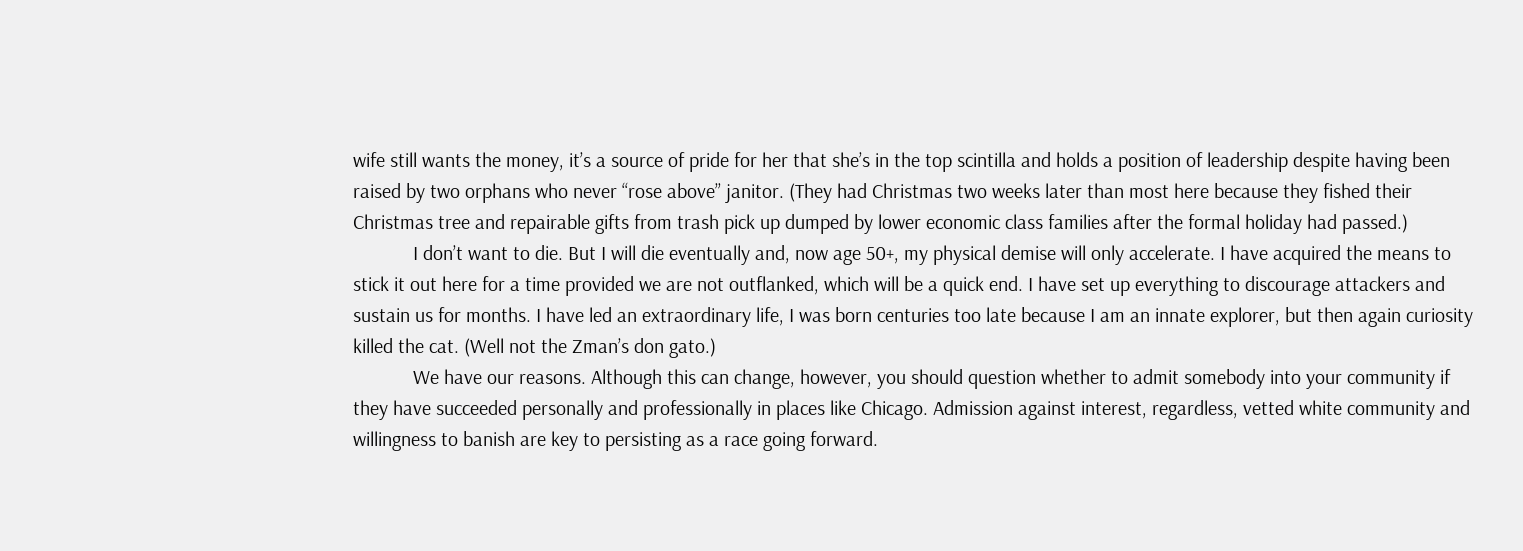wife still wants the money, it’s a source of pride for her that she’s in the top scintilla and holds a position of leadership despite having been raised by two orphans who never “rose above” janitor. (They had Christmas two weeks later than most here because they fished their Christmas tree and repairable gifts from trash pick up dumped by lower economic class families after the formal holiday had passed.)
            I don’t want to die. But I will die eventually and, now age 50+, my physical demise will only accelerate. I have acquired the means to stick it out here for a time provided we are not outflanked, which will be a quick end. I have set up everything to discourage attackers and sustain us for months. I have led an extraordinary life, I was born centuries too late because I am an innate explorer, but then again curiosity killed the cat. (Well not the Zman’s don gato.)
            We have our reasons. Although this can change, however, you should question whether to admit somebody into your community if they have succeeded personally and professionally in places like Chicago. Admission against interest, regardless, vetted white community and willingness to banish are key to persisting as a race going forward.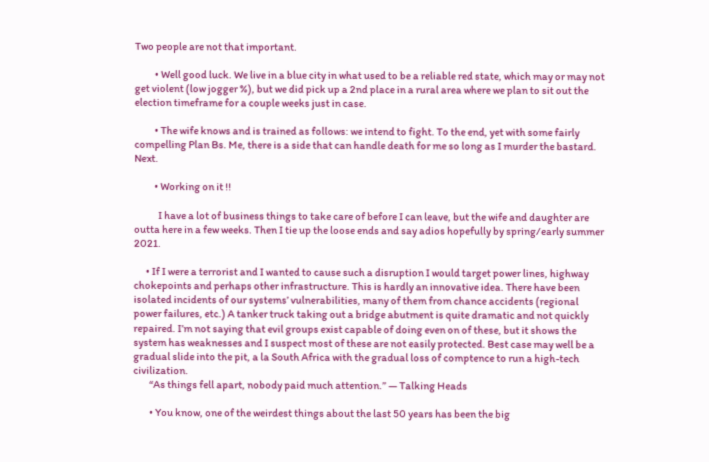Two people are not that important.

          • Well good luck. We live in a blue city in what used to be a reliable red state, which may or may not get violent (low jogger %), but we did pick up a 2nd place in a rural area where we plan to sit out the election timeframe for a couple weeks just in case.

          • The wife knows and is trained as follows: we intend to fight. To the end, yet with some fairly compelling Plan Bs. Me, there is a side that can handle death for me so long as I murder the bastard. Next.

          • Working on it !!

            I have a lot of business things to take care of before I can leave, but the wife and daughter are outta here in a few weeks. Then I tie up the loose ends and say adios hopefully by spring/early summer 2021.

      • If I were a terrorist and I wanted to cause such a disruption I would target power lines, highway chokepoints and perhaps other infrastructure. This is hardly an innovative idea. There have been isolated incidents of our systems’ vulnerabilities, many of them from chance accidents (regional power failures, etc.) A tanker truck taking out a bridge abutment is quite dramatic and not quickly repaired. I’m not saying that evil groups exist capable of doing even on of these, but it shows the system has weaknesses and I suspect most of these are not easily protected. Best case may well be a gradual slide into the pit, a la South Africa with the gradual loss of comptence to run a high-tech civilization.
        “As things fell apart, nobody paid much attention.” — Talking Heads

        • You know, one of the weirdest things about the last 50 years has been the big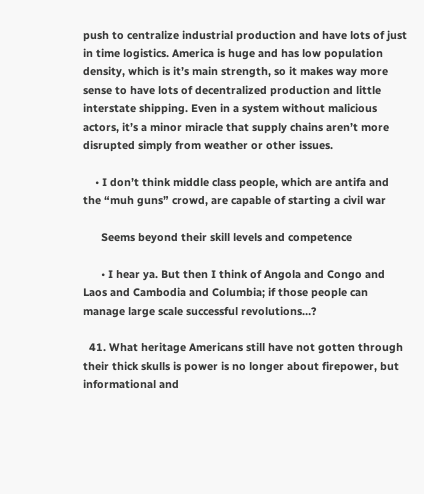push to centralize industrial production and have lots of just in time logistics. America is huge and has low population density, which is it’s main strength, so it makes way more sense to have lots of decentralized production and little interstate shipping. Even in a system without malicious actors, it’s a minor miracle that supply chains aren’t more disrupted simply from weather or other issues.

    • I don’t think middle class people, which are antifa and the “muh guns” crowd, are capable of starting a civil war

      Seems beyond their skill levels and competence

      • I hear ya. But then I think of Angola and Congo and Laos and Cambodia and Columbia; if those people can manage large scale successful revolutions…?

  41. What heritage Americans still have not gotten through their thick skulls is power is no longer about firepower, but informational and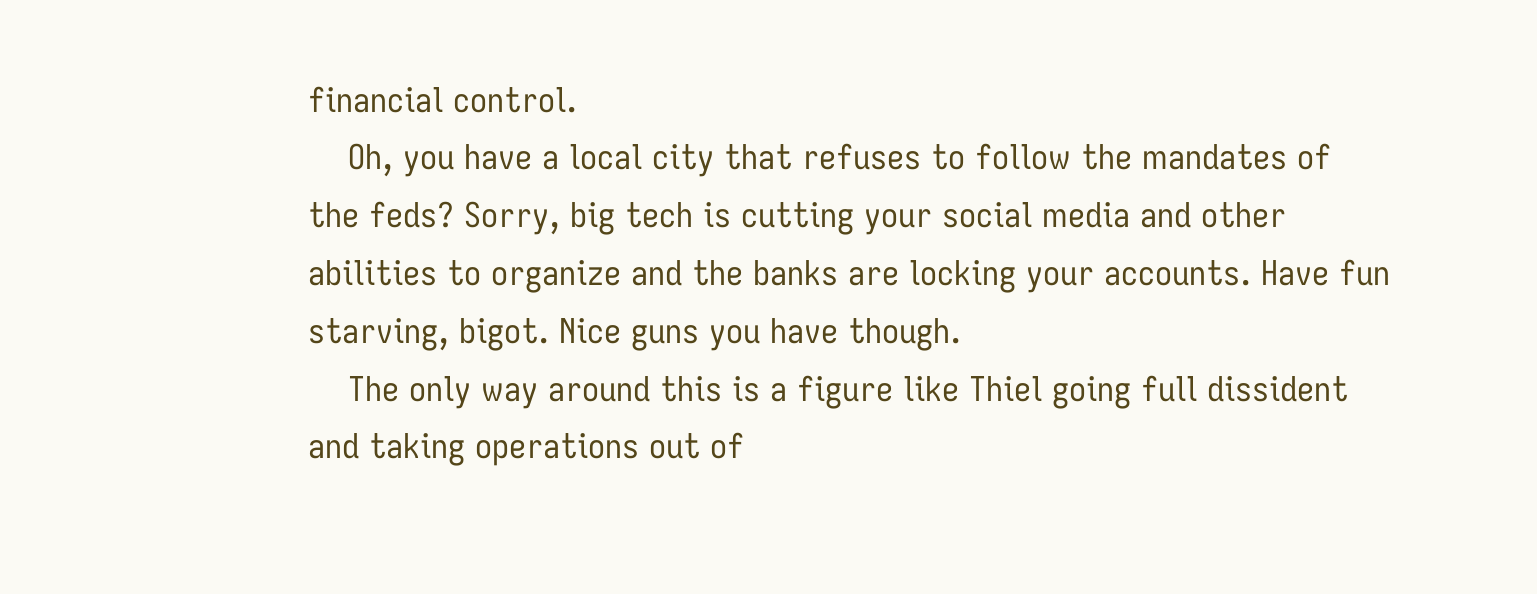financial control.
    Oh, you have a local city that refuses to follow the mandates of the feds? Sorry, big tech is cutting your social media and other abilities to organize and the banks are locking your accounts. Have fun starving, bigot. Nice guns you have though.
    The only way around this is a figure like Thiel going full dissident and taking operations out of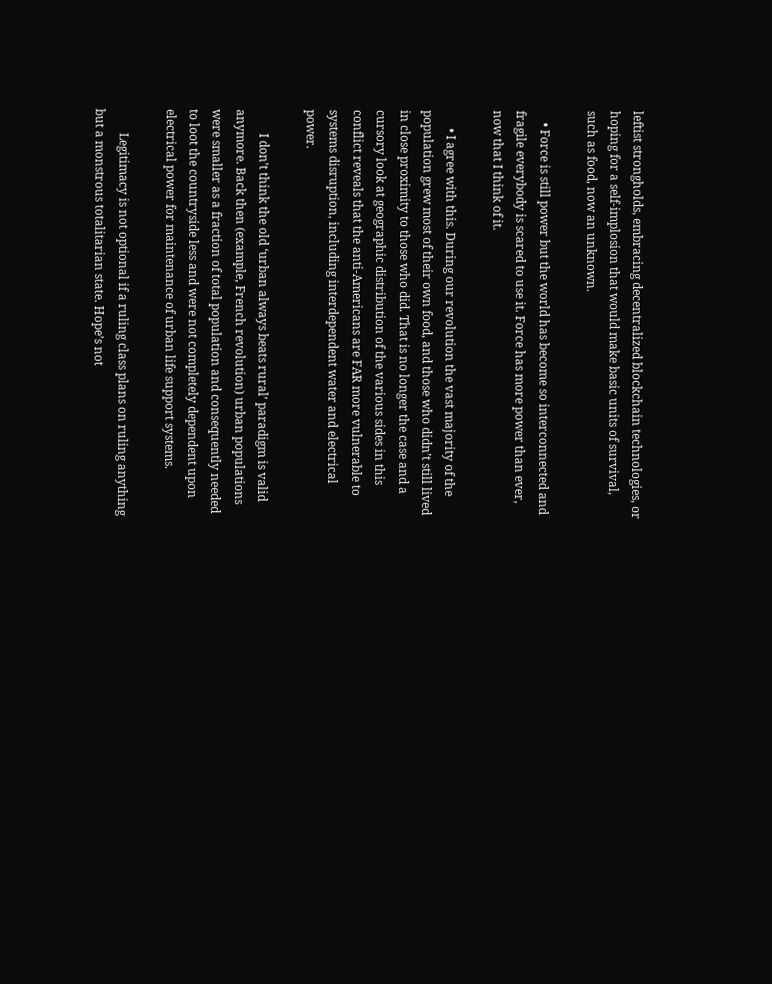leftist strongholds, embracing decentralized blockchain technologies, or hoping for a self-implosion that would make basic units of survival, such as food, now an unknown.

    • Force is still power but the world has become so interconnected and fragile everybody is scared to use it. Force has more power than ever, now that I think of it.

      • I agree with this. During our revolution the vast majority of the population grew most of their own food, and those who didn’t still lived in close proximity to those who did. That is no longer the case and a cursory look at geographic distribution of the various sides in this conflict reveals that the anti-Americans are FAR more vulnerable to systems disruption, including interdependent water and electrical power.

        I don’t think the old ‘urban always beats rural’ paradigm is valid anymore. Back then (example, French revolution) urban populations were smaller as a fraction of total population and consequently needed to loot the countryside less and were not completely dependent upon electrical power for maintenance of urban life support systems.

        Legitimacy is not optional if a ruling class plans on ruling anything but a monstrous totalitarian state. Hope’s not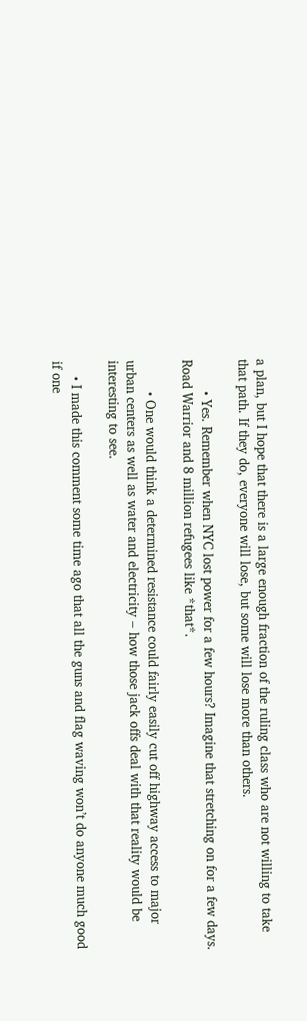a plan, but I hope that there is a large enough fraction of the ruling class who are not willing to take that path. If they do, everyone will lose, but some will lose more than others.

        • Yes. Remember when NYC lost power for a few hours? Imagine that stretching on for a few days. Road Warrior and 8 million refugees like *that*.

        • One would think a determined resistance could fairly easily cut off highway access to major urban centers as well as water and electricity – how those jack offs deal with that reality would be interesting to see.

    • I made this comment some time ago that all the guns and flag waving won’t do anyone much good if one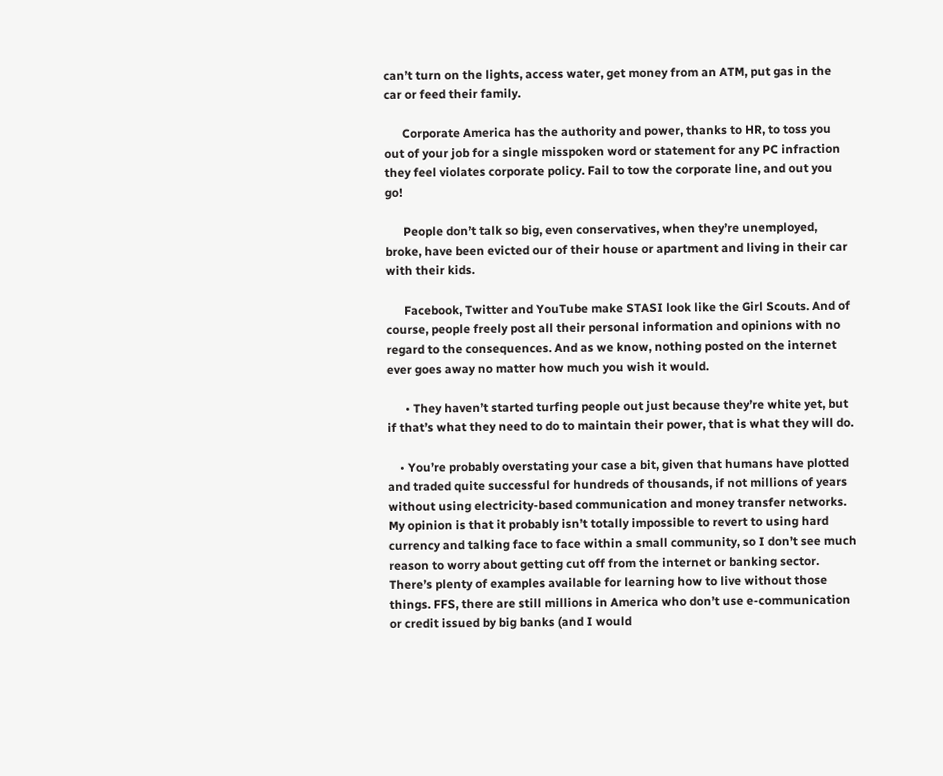can’t turn on the lights, access water, get money from an ATM, put gas in the car or feed their family.

      Corporate America has the authority and power, thanks to HR, to toss you out of your job for a single misspoken word or statement for any PC infraction they feel violates corporate policy. Fail to tow the corporate line, and out you go!

      People don’t talk so big, even conservatives, when they’re unemployed, broke, have been evicted our of their house or apartment and living in their car with their kids.

      Facebook, Twitter and YouTube make STASI look like the Girl Scouts. And of course, people freely post all their personal information and opinions with no regard to the consequences. And as we know, nothing posted on the internet ever goes away no matter how much you wish it would.

      • They haven’t started turfing people out just because they’re white yet, but if that’s what they need to do to maintain their power, that is what they will do.

    • You’re probably overstating your case a bit, given that humans have plotted and traded quite successful for hundreds of thousands, if not millions of years without using electricity-based communication and money transfer networks. My opinion is that it probably isn’t totally impossible to revert to using hard currency and talking face to face within a small community, so I don’t see much reason to worry about getting cut off from the internet or banking sector. There’s plenty of examples available for learning how to live without those things. FFS, there are still millions in America who don’t use e-communication or credit issued by big banks (and I would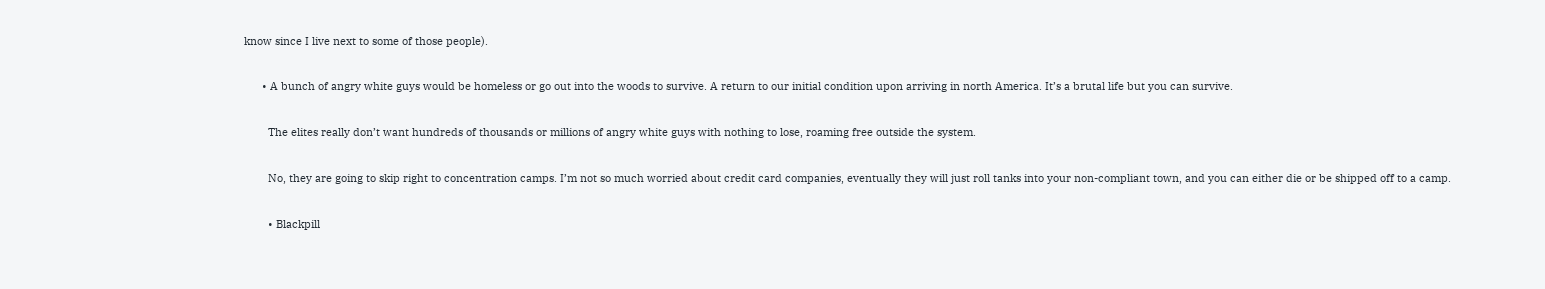know since I live next to some of those people).

      • A bunch of angry white guys would be homeless or go out into the woods to survive. A return to our initial condition upon arriving in north America. It’s a brutal life but you can survive.

        The elites really don’t want hundreds of thousands or millions of angry white guys with nothing to lose, roaming free outside the system.

        No, they are going to skip right to concentration camps. I’m not so much worried about credit card companies, eventually they will just roll tanks into your non-compliant town, and you can either die or be shipped off to a camp.

        • Blackpill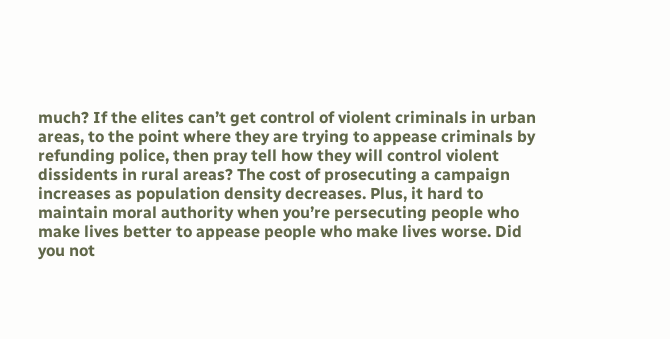much? If the elites can’t get control of violent criminals in urban areas, to the point where they are trying to appease criminals by refunding police, then pray tell how they will control violent dissidents in rural areas? The cost of prosecuting a campaign increases as population density decreases. Plus, it hard to maintain moral authority when you’re persecuting people who make lives better to appease people who make lives worse. Did you not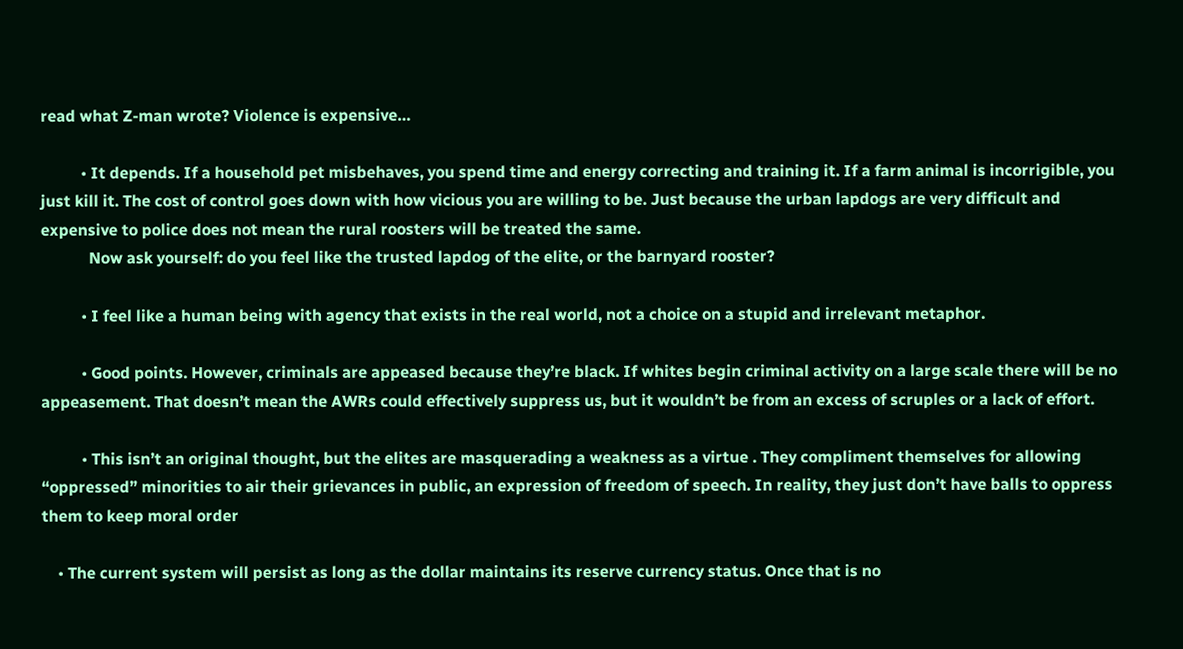read what Z-man wrote? Violence is expensive…

          • It depends. If a household pet misbehaves, you spend time and energy correcting and training it. If a farm animal is incorrigible, you just kill it. The cost of control goes down with how vicious you are willing to be. Just because the urban lapdogs are very difficult and expensive to police does not mean the rural roosters will be treated the same.
            Now ask yourself: do you feel like the trusted lapdog of the elite, or the barnyard rooster?

          • I feel like a human being with agency that exists in the real world, not a choice on a stupid and irrelevant metaphor.

          • Good points. However, criminals are appeased because they’re black. If whites begin criminal activity on a large scale there will be no appeasement. That doesn’t mean the AWRs could effectively suppress us, but it wouldn’t be from an excess of scruples or a lack of effort.

          • This isn’t an original thought, but the elites are masquerading a weakness as a virtue . They compliment themselves for allowing “oppressed” minorities to air their grievances in public, an expression of freedom of speech. In reality, they just don’t have balls to oppress them to keep moral order

    • The current system will persist as long as the dollar maintains its reserve currency status. Once that is no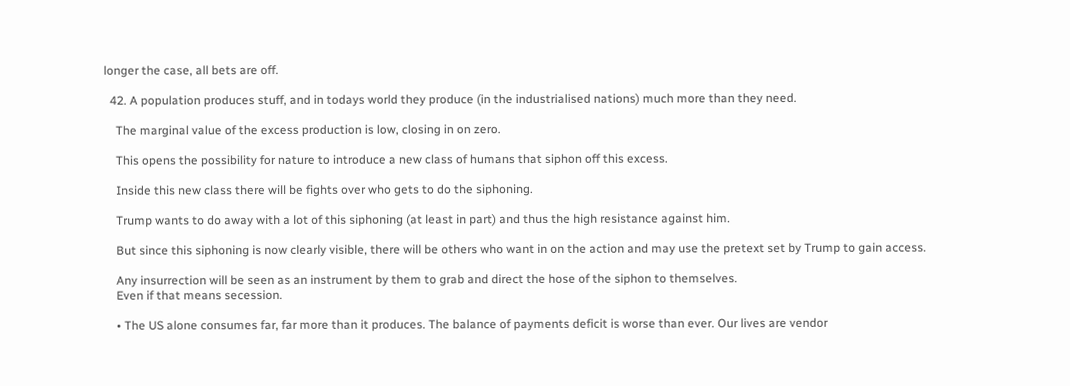longer the case, all bets are off.

  42. A population produces stuff, and in todays world they produce (in the industrialised nations) much more than they need.

    The marginal value of the excess production is low, closing in on zero.

    This opens the possibility for nature to introduce a new class of humans that siphon off this excess.

    Inside this new class there will be fights over who gets to do the siphoning.

    Trump wants to do away with a lot of this siphoning (at least in part) and thus the high resistance against him.

    But since this siphoning is now clearly visible, there will be others who want in on the action and may use the pretext set by Trump to gain access.

    Any insurrection will be seen as an instrument by them to grab and direct the hose of the siphon to themselves.
    Even if that means secession.

    • The US alone consumes far, far more than it produces. The balance of payments deficit is worse than ever. Our lives are vendor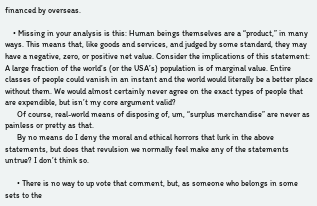financed by overseas.

    • Missing in your analysis is this: Human beings themselves are a “product,” in many ways. This means that, like goods and services, and judged by some standard, they may have a negative, zero, or positive net value. Consider the implications of this statement: A large fraction of the world’s (or the USA’s) population is of marginal value. Entire classes of people could vanish in an instant and the world would literally be a better place without them. We would almost certainly never agree on the exact types of people that are expendible, but isn’t my core argument valid?
      Of course, real-world means of disposing of, um, “surplus merchandise” are never as painless or pretty as that.
      By no means do I deny the moral and ethical horrors that lurk in the above statements, but does that revulsion we normally feel make any of the statements untrue? I don’t think so.

      • There is no way to up vote that comment, but, as someone who belongs in some sets to the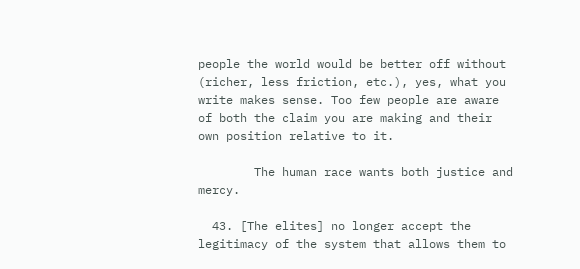people the world would be better off without (richer, less friction, etc.), yes, what you write makes sense. Too few people are aware of both the claim you are making and their own position relative to it.

        The human race wants both justice and mercy.

  43. [The elites] no longer accept the legitimacy of the system that allows them to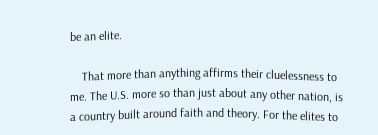be an elite.

    That more than anything affirms their cluelessness to me. The U.S. more so than just about any other nation, is a country built around faith and theory. For the elites to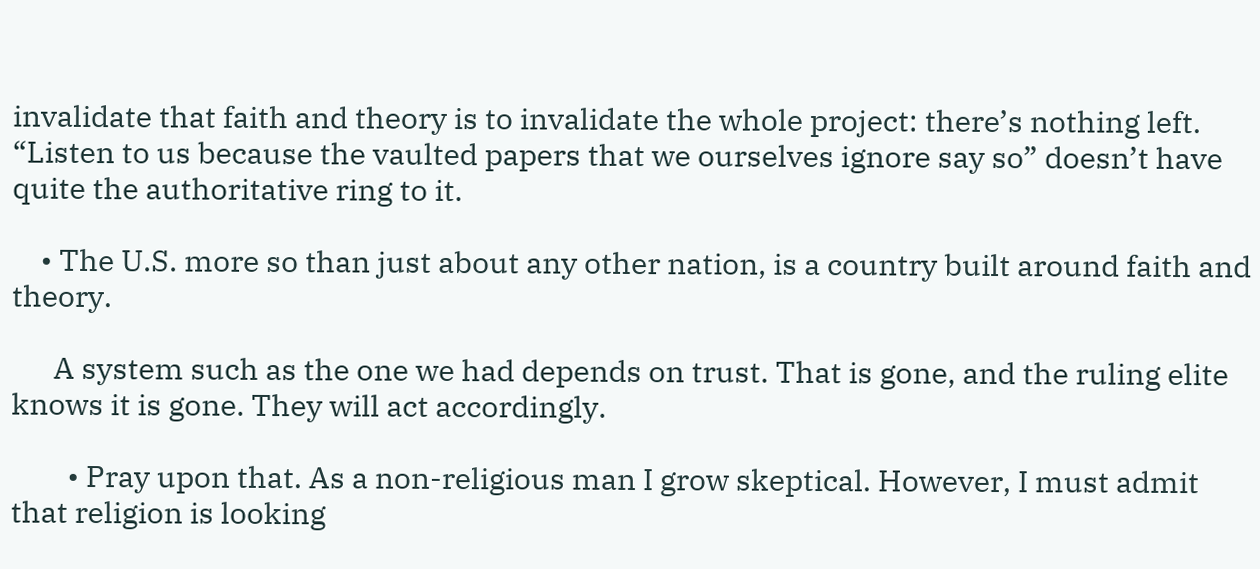invalidate that faith and theory is to invalidate the whole project: there’s nothing left. “Listen to us because the vaulted papers that we ourselves ignore say so” doesn’t have quite the authoritative ring to it.

    • The U.S. more so than just about any other nation, is a country built around faith and theory.

      A system such as the one we had depends on trust. That is gone, and the ruling elite knows it is gone. They will act accordingly.

        • Pray upon that. As a non-religious man I grow skeptical. However, I must admit that religion is looking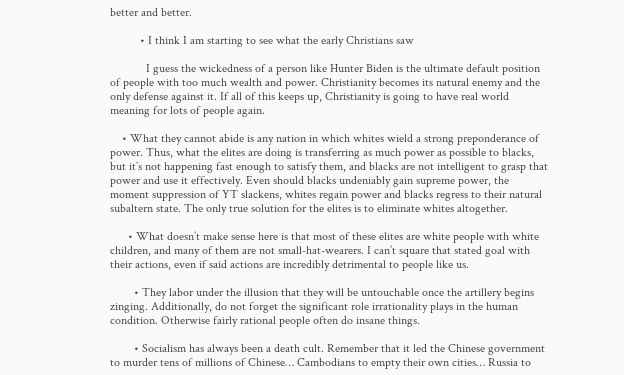better and better.

          • I think I am starting to see what the early Christians saw

            I guess the wickedness of a person like Hunter Biden is the ultimate default position of people with too much wealth and power. Christianity becomes its natural enemy and the only defense against it. If all of this keeps up, Christianity is going to have real world meaning for lots of people again.

    • What they cannot abide is any nation in which whites wield a strong preponderance of power. Thus, what the elites are doing is transferring as much power as possible to blacks, but it’s not happening fast enough to satisfy them, and blacks are not intelligent to grasp that power and use it effectively. Even should blacks undeniably gain supreme power, the moment suppression of YT slackens, whites regain power and blacks regress to their natural subaltern state. The only true solution for the elites is to eliminate whites altogether.

      • What doesn’t make sense here is that most of these elites are white people with white children, and many of them are not small-hat-wearers. I can’t square that stated goal with their actions, even if said actions are incredibly detrimental to people like us.

        • They labor under the illusion that they will be untouchable once the artillery begins zinging. Additionally, do not forget the significant role irrationality plays in the human condition. Otherwise fairly rational people often do insane things.

        • Socialism has always been a death cult. Remember that it led the Chinese government to murder tens of millions of Chinese… Cambodians to empty their own cities… Russia to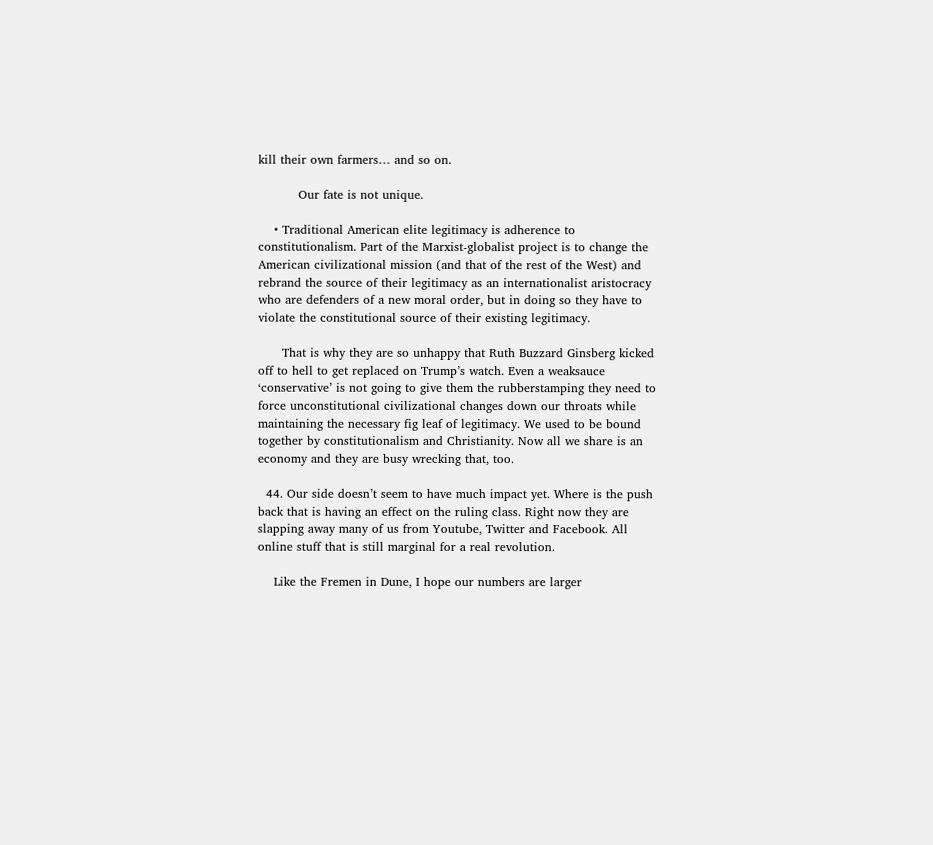kill their own farmers… and so on.

          Our fate is not unique.

    • Traditional American elite legitimacy is adherence to constitutionalism. Part of the Marxist-globalist project is to change the American civilizational mission (and that of the rest of the West) and rebrand the source of their legitimacy as an internationalist aristocracy who are defenders of a new moral order, but in doing so they have to violate the constitutional source of their existing legitimacy.

      That is why they are so unhappy that Ruth Buzzard Ginsberg kicked off to hell to get replaced on Trump’s watch. Even a weaksauce ‘conservative’ is not going to give them the rubberstamping they need to force unconstitutional civilizational changes down our throats while maintaining the necessary fig leaf of legitimacy. We used to be bound together by constitutionalism and Christianity. Now all we share is an economy and they are busy wrecking that, too.

  44. Our side doesn’t seem to have much impact yet. Where is the push back that is having an effect on the ruling class. Right now they are slapping away many of us from Youtube, Twitter and Facebook. All online stuff that is still marginal for a real revolution.

    Like the Fremen in Dune, I hope our numbers are larger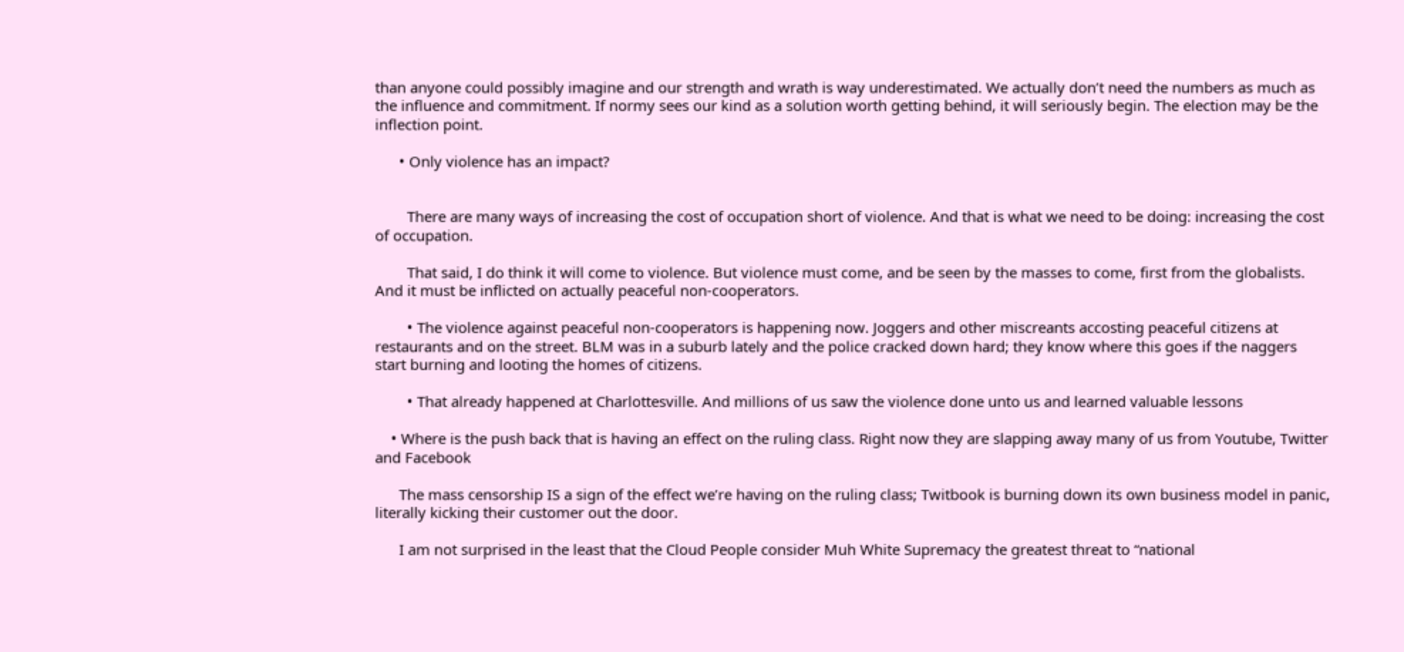than anyone could possibly imagine and our strength and wrath is way underestimated. We actually don’t need the numbers as much as the influence and commitment. If normy sees our kind as a solution worth getting behind, it will seriously begin. The election may be the inflection point.

      • Only violence has an impact?


        There are many ways of increasing the cost of occupation short of violence. And that is what we need to be doing: increasing the cost of occupation.

        That said, I do think it will come to violence. But violence must come, and be seen by the masses to come, first from the globalists. And it must be inflicted on actually peaceful non-cooperators.

        • The violence against peaceful non-cooperators is happening now. Joggers and other miscreants accosting peaceful citizens at restaurants and on the street. BLM was in a suburb lately and the police cracked down hard; they know where this goes if the naggers start burning and looting the homes of citizens.

        • That already happened at Charlottesville. And millions of us saw the violence done unto us and learned valuable lessons

    • Where is the push back that is having an effect on the ruling class. Right now they are slapping away many of us from Youtube, Twitter and Facebook

      The mass censorship IS a sign of the effect we’re having on the ruling class; Twitbook is burning down its own business model in panic, literally kicking their customer out the door.

      I am not surprised in the least that the Cloud People consider Muh White Supremacy the greatest threat to “national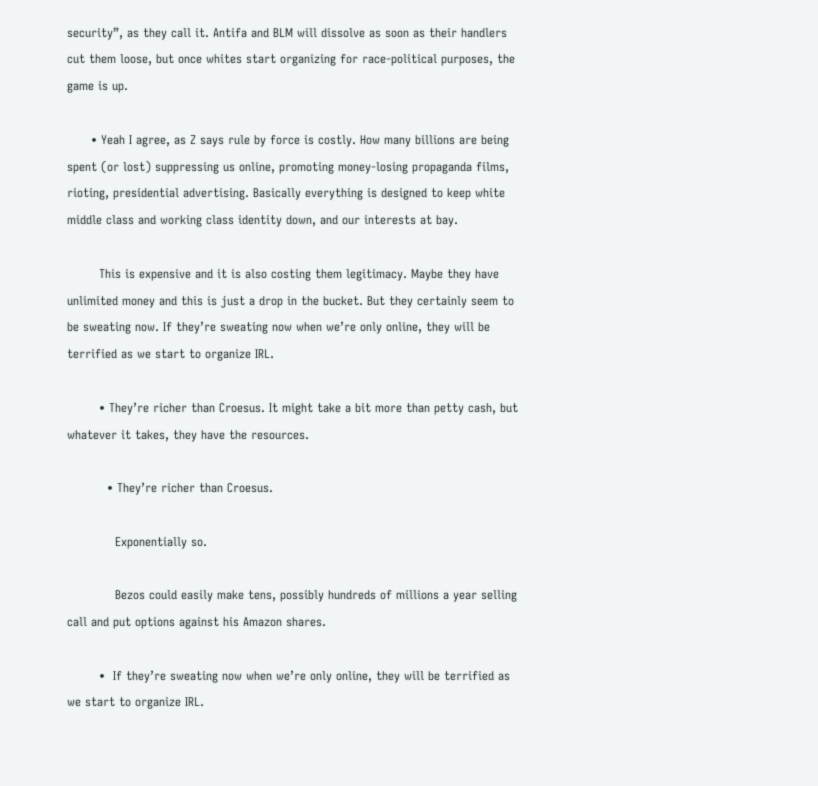security”, as they call it. Antifa and BLM will dissolve as soon as their handlers cut them loose, but once whites start organizing for race-political purposes, the game is up.

      • Yeah I agree, as Z says rule by force is costly. How many billions are being spent (or lost) suppressing us online, promoting money-losing propaganda films, rioting, presidential advertising. Basically everything is designed to keep white middle class and working class identity down, and our interests at bay.

        This is expensive and it is also costing them legitimacy. Maybe they have unlimited money and this is just a drop in the bucket. But they certainly seem to be sweating now. If they’re sweating now when we’re only online, they will be terrified as we start to organize IRL.

        • They’re richer than Croesus. It might take a bit more than petty cash, but whatever it takes, they have the resources.

          • They’re richer than Croesus.

            Exponentially so.

            Bezos could easily make tens, possibly hundreds of millions a year selling call and put options against his Amazon shares.

        •  If they’re sweating now when we’re only online, they will be terrified as we start to organize IRL.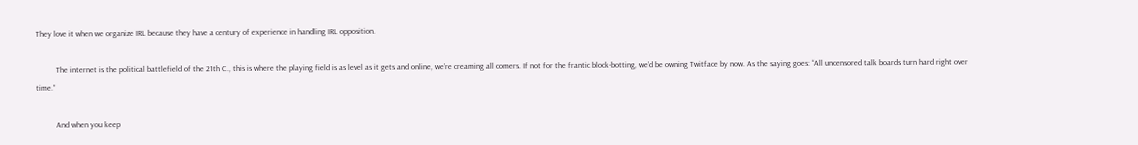They love it when we organize IRL because they have a century of experience in handling IRL opposition.

          The internet is the political battlefield of the 21th C., this is where the playing field is as level as it gets and online, we’re creaming all comers. If not for the frantic block-botting, we’d be owning Twitface by now. As the saying goes: “All uncensored talk boards turn hard right over time.”

          And when you keep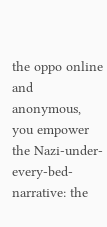the oppo online and anonymous, you empower the Nazi-under-every-bed-narrative: the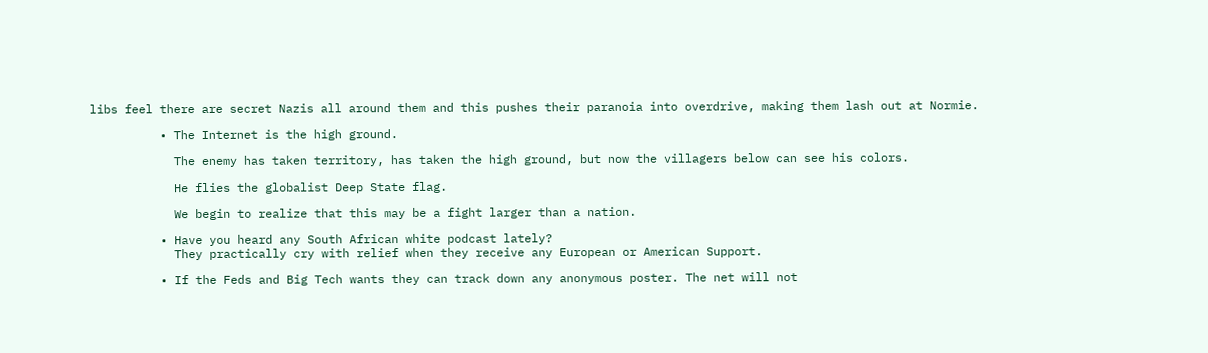libs feel there are secret Nazis all around them and this pushes their paranoia into overdrive, making them lash out at Normie.

          • The Internet is the high ground.

            The enemy has taken territory, has taken the high ground, but now the villagers below can see his colors.

            He flies the globalist Deep State flag.

            We begin to realize that this may be a fight larger than a nation.

          • Have you heard any South African white podcast lately?
            They practically cry with relief when they receive any European or American Support.

          • If the Feds and Big Tech wants they can track down any anonymous poster. The net will not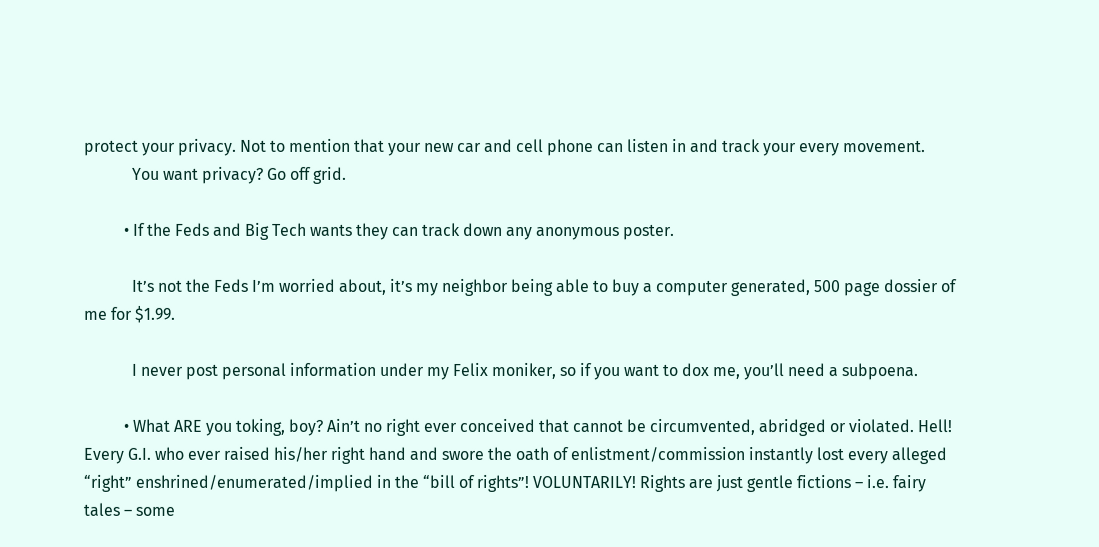protect your privacy. Not to mention that your new car and cell phone can listen in and track your every movement.
            You want privacy? Go off grid.

          • If the Feds and Big Tech wants they can track down any anonymous poster.

            It’s not the Feds I’m worried about, it’s my neighbor being able to buy a computer generated, 500 page dossier of me for $1.99.

            I never post personal information under my Felix moniker, so if you want to dox me, you’ll need a subpoena.

          • What ARE you toking, boy? Ain’t no right ever conceived that cannot be circumvented, abridged or violated. Hell! Every G.I. who ever raised his/her right hand and swore the oath of enlistment/commission instantly lost every alleged “right” enshrined/enumerated/implied in the “bill of rights”! VOLUNTARILY! Rights are just gentle fictions – i.e. fairy tales – some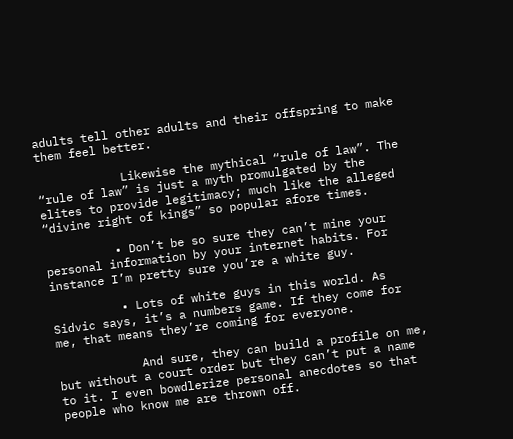adults tell other adults and their offspring to make them feel better.

            Likewise the mythical “rule of law”. The “rule of law” is just a myth promulgated by the elites to provide legitimacy; much like the alleged “divine right of kings” so popular afore times.

          • Don’t be so sure they can’t mine your personal information by your internet habits. For instance I’m pretty sure you’re a white guy.

          • Lots of white guys in this world. As Sidvic says, it’s a numbers game. If they come for me, that means they’re coming for everyone.

            And sure, they can build a profile on me, but without a court order but they can’t put a name to it. I even bowdlerize personal anecdotes so that people who know me are thrown off.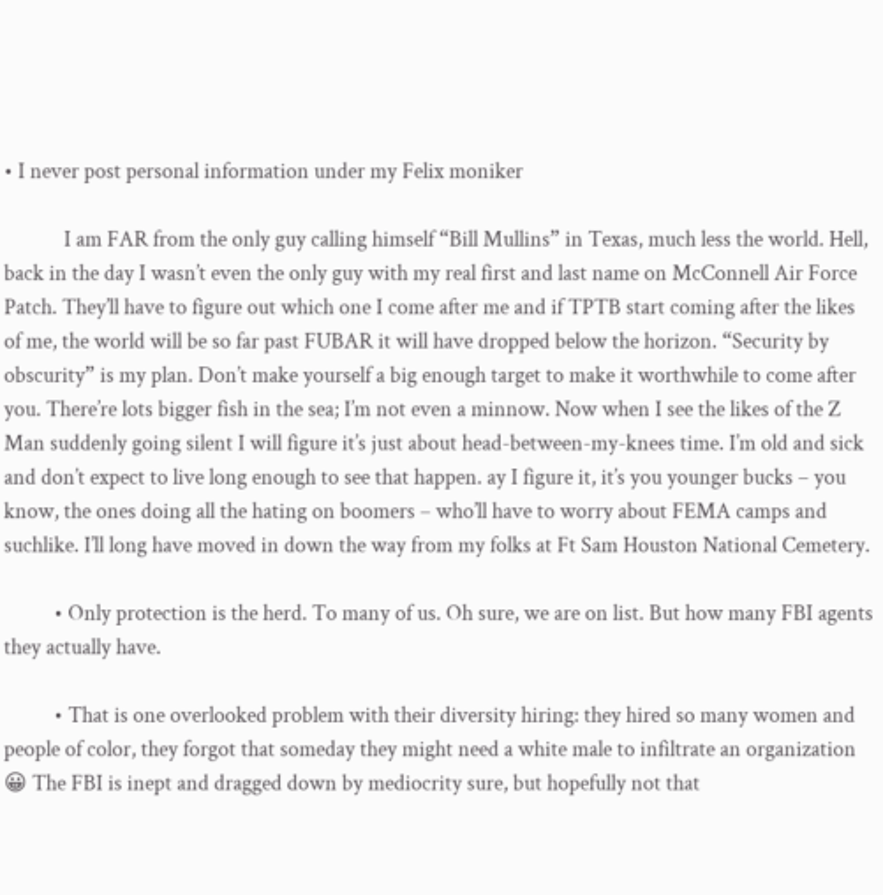• I never post personal information under my Felix moniker

            I am FAR from the only guy calling himself “Bill Mullins” in Texas, much less the world. Hell, back in the day I wasn’t even the only guy with my real first and last name on McConnell Air Force Patch. They’ll have to figure out which one I come after me and if TPTB start coming after the likes of me, the world will be so far past FUBAR it will have dropped below the horizon. “Security by obscurity” is my plan. Don’t make yourself a big enough target to make it worthwhile to come after you. There’re lots bigger fish in the sea; I’m not even a minnow. Now when I see the likes of the Z Man suddenly going silent I will figure it’s just about head-between-my-knees time. I’m old and sick and don’t expect to live long enough to see that happen. ay I figure it, it’s you younger bucks – you know, the ones doing all the hating on boomers – who’ll have to worry about FEMA camps and suchlike. I’ll long have moved in down the way from my folks at Ft Sam Houston National Cemetery.

          • Only protection is the herd. To many of us. Oh sure, we are on list. But how many FBI agents they actually have.

          • That is one overlooked problem with their diversity hiring: they hired so many women and people of color, they forgot that someday they might need a white male to infiltrate an organization 😀 The FBI is inept and dragged down by mediocrity sure, but hopefully not that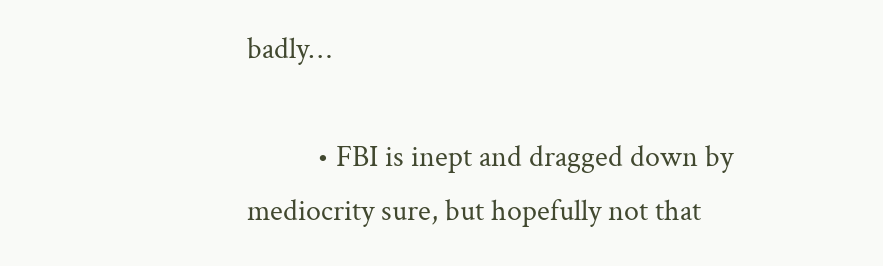badly…

          • FBI is inept and dragged down by mediocrity sure, but hopefully not that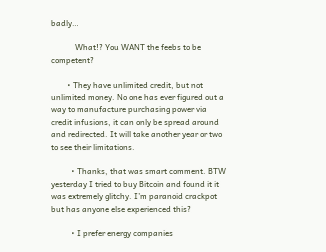badly…

            What!? You WANT the feebs to be competent?

        • They have unlimited credit, but not unlimited money. No one has ever figured out a way to manufacture purchasing power via credit infusions, it can only be spread around and redirected. It will take another year or two to see their limitations.

          • Thanks, that was smart comment. BTW yesterday I tried to buy Bitcoin and found it it was extremely glitchy. I’m paranoid crackpot but has anyone else experienced this?

          • I prefer energy companies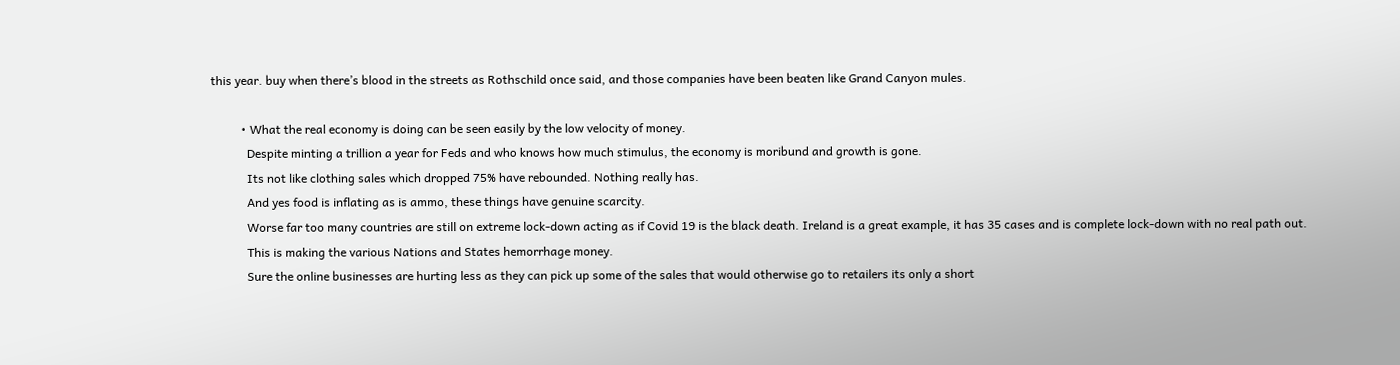this year. buy when there’s blood in the streets as Rothschild once said, and those companies have been beaten like Grand Canyon mules.

          • What the real economy is doing can be seen easily by the low velocity of money.
            Despite minting a trillion a year for Feds and who knows how much stimulus, the economy is moribund and growth is gone.
            Its not like clothing sales which dropped 75% have rebounded. Nothing really has.
            And yes food is inflating as is ammo, these things have genuine scarcity.
            Worse far too many countries are still on extreme lock-down acting as if Covid 19 is the black death. Ireland is a great example, it has 35 cases and is complete lock-down with no real path out.
            This is making the various Nations and States hemorrhage money.
            Sure the online businesses are hurting less as they can pick up some of the sales that would otherwise go to retailers its only a short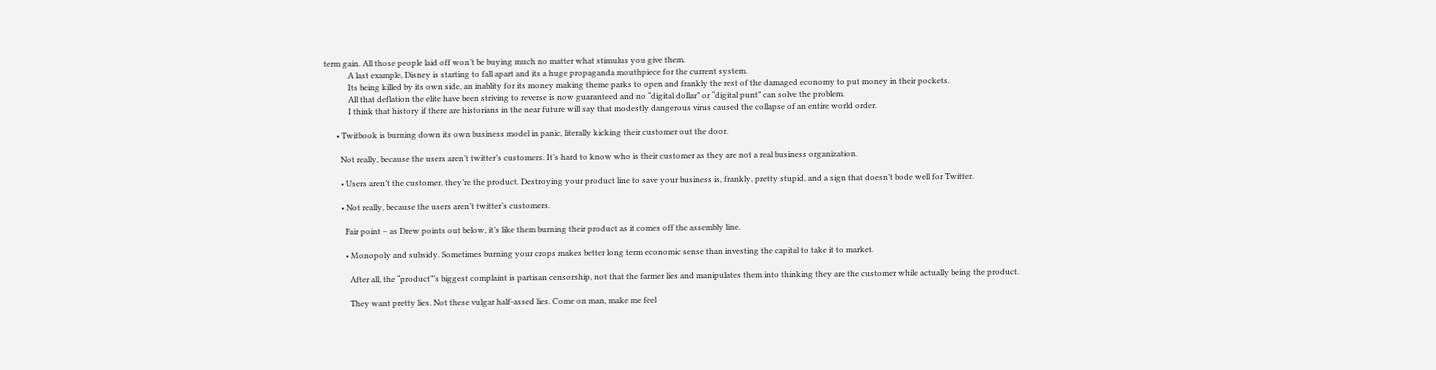term gain. All those people laid off won’t be buying much no matter what stimulus you give them.
            A last example, Disney is starting to fall apart and its a huge propaganda mouthpiece for the current system.
            Its being killed by its own side, an inablity for its money making theme parks to open and frankly the rest of the damaged economy to put money in their pockets.
            All that deflation the elite have been striving to reverse is now guaranteed and no “digital dollar” or “digital punt” can solve the problem.
            I think that history if there are historians in the near future will say that modestly dangerous virus caused the collapse of an entire world order.

      • Twitbook is burning down its own business model in panic, literally kicking their customer out the door.

        Not really, because the users aren’t twitter’s customers. It’s hard to know who is their customer as they are not a real business organization.

        • Users aren’t the customer, they’re the product. Destroying your product line to save your business is, frankly, pretty stupid, and a sign that doesn’t bode well for Twitter.

        • Not really, because the users aren’t twitter’s customers.

          Fair point – as Drew points out below, it’s like them burning their product as it comes off the assembly line.

          • Monopoly and subsidy. Sometimes burning your crops makes better long term economic sense than investing the capital to take it to market.

            After all, the “product”’s biggest complaint is partisan censorship, not that the farmer lies and manipulates them into thinking they are the customer while actually being the product.

            They want pretty lies. Not these vulgar half-assed lies. Come on man, make me feel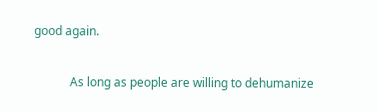good again.

            As long as people are willing to dehumanize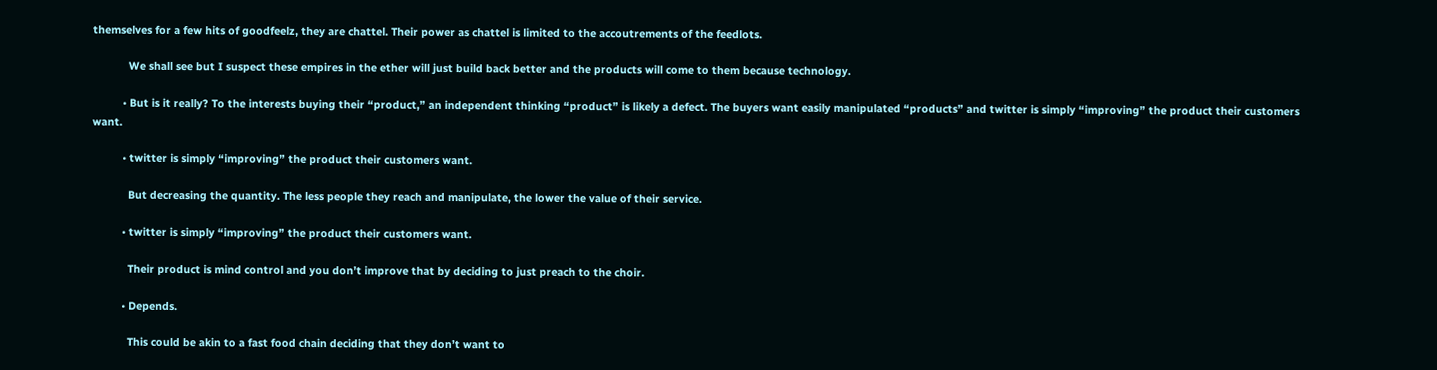themselves for a few hits of goodfeelz, they are chattel. Their power as chattel is limited to the accoutrements of the feedlots.

            We shall see but I suspect these empires in the ether will just build back better and the products will come to them because technology.

          • But is it really? To the interests buying their “product,” an independent thinking “product” is likely a defect. The buyers want easily manipulated “products” and twitter is simply “improving” the product their customers want.

          • twitter is simply “improving” the product their customers want.

            But decreasing the quantity. The less people they reach and manipulate, the lower the value of their service.

          • twitter is simply “improving” the product their customers want.

            Their product is mind control and you don’t improve that by deciding to just preach to the choir.

          • Depends.

            This could be akin to a fast food chain deciding that they don’t want to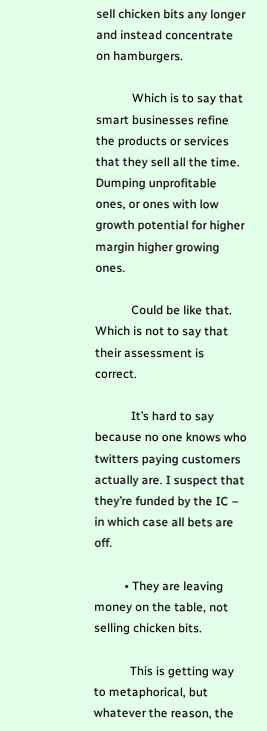sell chicken bits any longer and instead concentrate on hamburgers.

            Which is to say that smart businesses refine the products or services that they sell all the time. Dumping unprofitable ones, or ones with low growth potential for higher margin higher growing ones.

            Could be like that. Which is not to say that their assessment is correct.

            It’s hard to say because no one knows who twitters paying customers actually are. I suspect that they’re funded by the IC – in which case all bets are off.

          • They are leaving money on the table, not selling chicken bits.

            This is getting way to metaphorical, but whatever the reason, the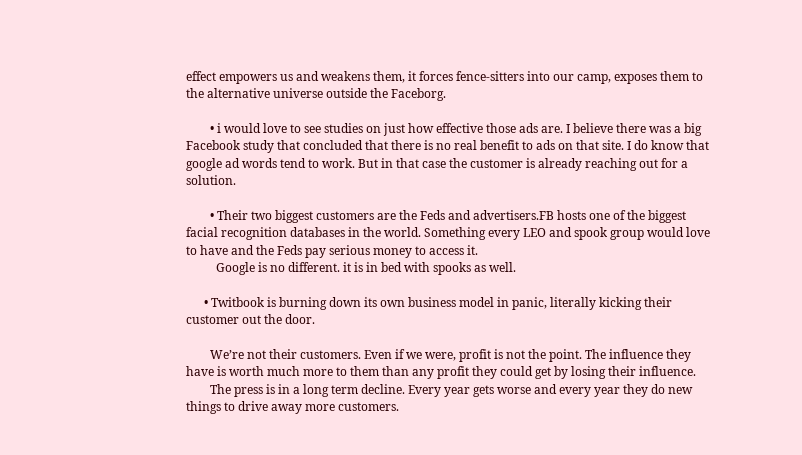effect empowers us and weakens them, it forces fence-sitters into our camp, exposes them to the alternative universe outside the Faceborg.

        • i would love to see studies on just how effective those ads are. I believe there was a big Facebook study that concluded that there is no real benefit to ads on that site. I do know that google ad words tend to work. But in that case the customer is already reaching out for a solution.

        • Their two biggest customers are the Feds and advertisers.FB hosts one of the biggest facial recognition databases in the world. Something every LEO and spook group would love to have and the Feds pay serious money to access it.
          Google is no different. it is in bed with spooks as well.

      • Twitbook is burning down its own business model in panic, literally kicking their customer out the door.

        We’re not their customers. Even if we were, profit is not the point. The influence they have is worth much more to them than any profit they could get by losing their influence.
        The press is in a long term decline. Every year gets worse and every year they do new things to drive away more customers.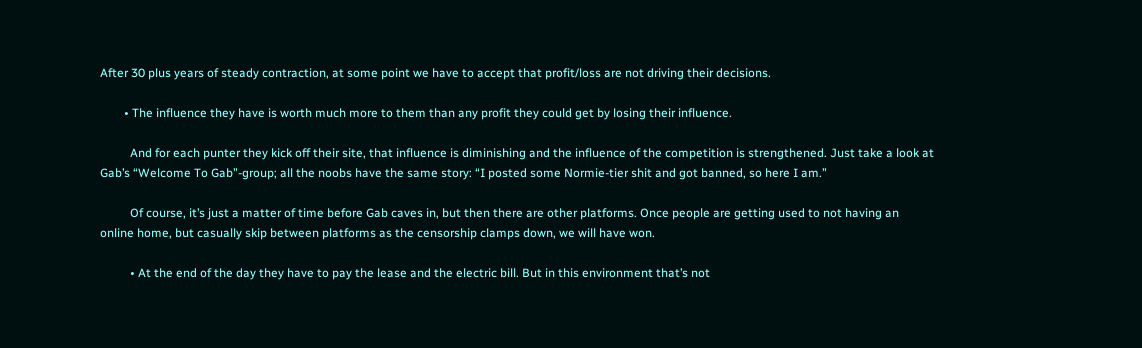After 30 plus years of steady contraction, at some point we have to accept that profit/loss are not driving their decisions.

        • The influence they have is worth much more to them than any profit they could get by losing their influence.

          And for each punter they kick off their site, that influence is diminishing and the influence of the competition is strengthened. Just take a look at Gab’s “Welcome To Gab”-group; all the noobs have the same story: “I posted some Normie-tier shit and got banned, so here I am.”

          Of course, it’s just a matter of time before Gab caves in, but then there are other platforms. Once people are getting used to not having an online home, but casually skip between platforms as the censorship clamps down, we will have won.

          • At the end of the day they have to pay the lease and the electric bill. But in this environment that’s not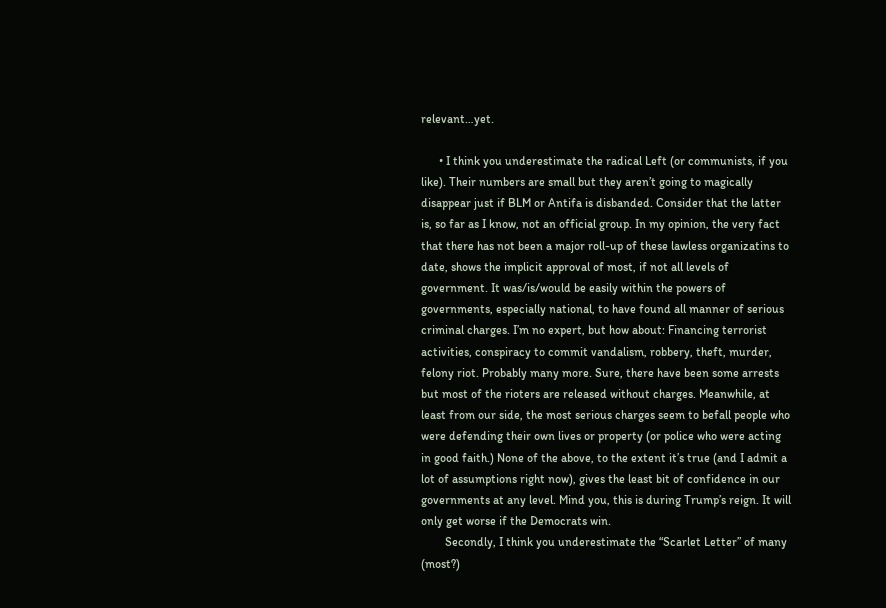relevant…yet.

      • I think you underestimate the radical Left (or communists, if you like). Their numbers are small but they aren’t going to magically disappear just if BLM or Antifa is disbanded. Consider that the latter is, so far as I know, not an official group. In my opinion, the very fact that there has not been a major roll-up of these lawless organizatins to date, shows the implicit approval of most, if not all levels of government. It was/is/would be easily within the powers of governments, especially national, to have found all manner of serious criminal charges. I’m no expert, but how about: Financing terrorist activities, conspiracy to commit vandalism, robbery, theft, murder, felony riot. Probably many more. Sure, there have been some arrests but most of the rioters are released without charges. Meanwhile, at least from our side, the most serious charges seem to befall people who were defending their own lives or property (or police who were acting in good faith.) None of the above, to the extent it’s true (and I admit a lot of assumptions right now), gives the least bit of confidence in our governments at any level. Mind you, this is during Trump’s reign. It will only get worse if the Democrats win.
        Secondly, I think you underestimate the “Scarlet Letter” of many (most?)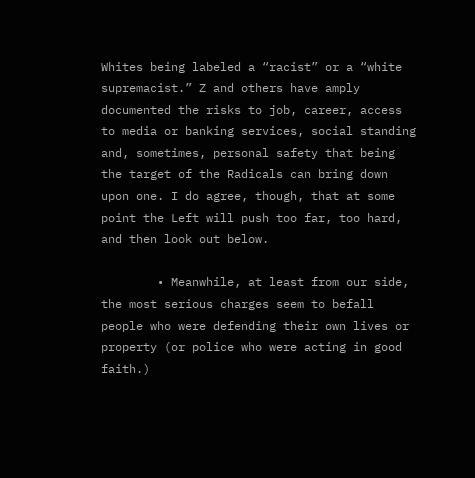Whites being labeled a “racist” or a “white supremacist.” Z and others have amply documented the risks to job, career, access to media or banking services, social standing and, sometimes, personal safety that being the target of the Radicals can bring down upon one. I do agree, though, that at some point the Left will push too far, too hard, and then look out below.

        • Meanwhile, at least from our side, the most serious charges seem to befall people who were defending their own lives or property (or police who were acting in good faith.)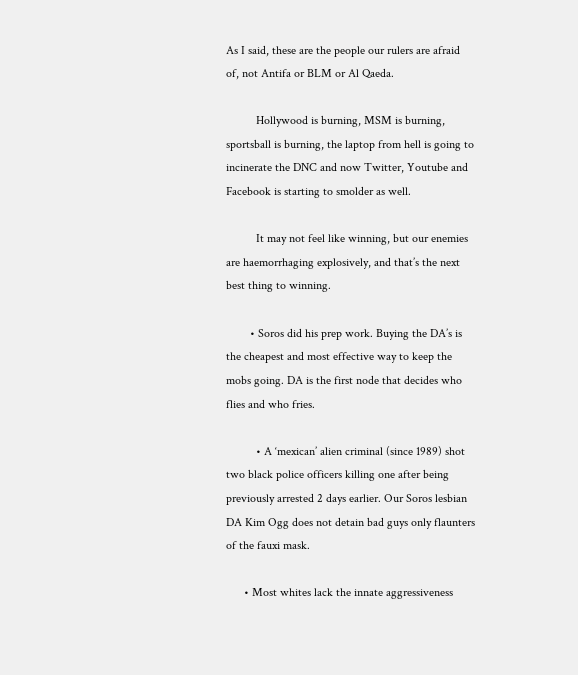As I said, these are the people our rulers are afraid of, not Antifa or BLM or Al Qaeda.

          Hollywood is burning, MSM is burning, sportsball is burning, the laptop from hell is going to incinerate the DNC and now Twitter, Youtube and Facebook is starting to smolder as well.

          It may not feel like winning, but our enemies are haemorrhaging explosively, and that’s the next best thing to winning.

        • Soros did his prep work. Buying the DA’s is the cheapest and most effective way to keep the mobs going. DA is the first node that decides who flies and who fries.

          • A ‘mexican’ alien criminal (since 1989) shot two black police officers killing one after being previously arrested 2 days earlier. Our Soros lesbian DA Kim Ogg does not detain bad guys only flaunters of the fauxi mask.

      • Most whites lack the innate aggressiveness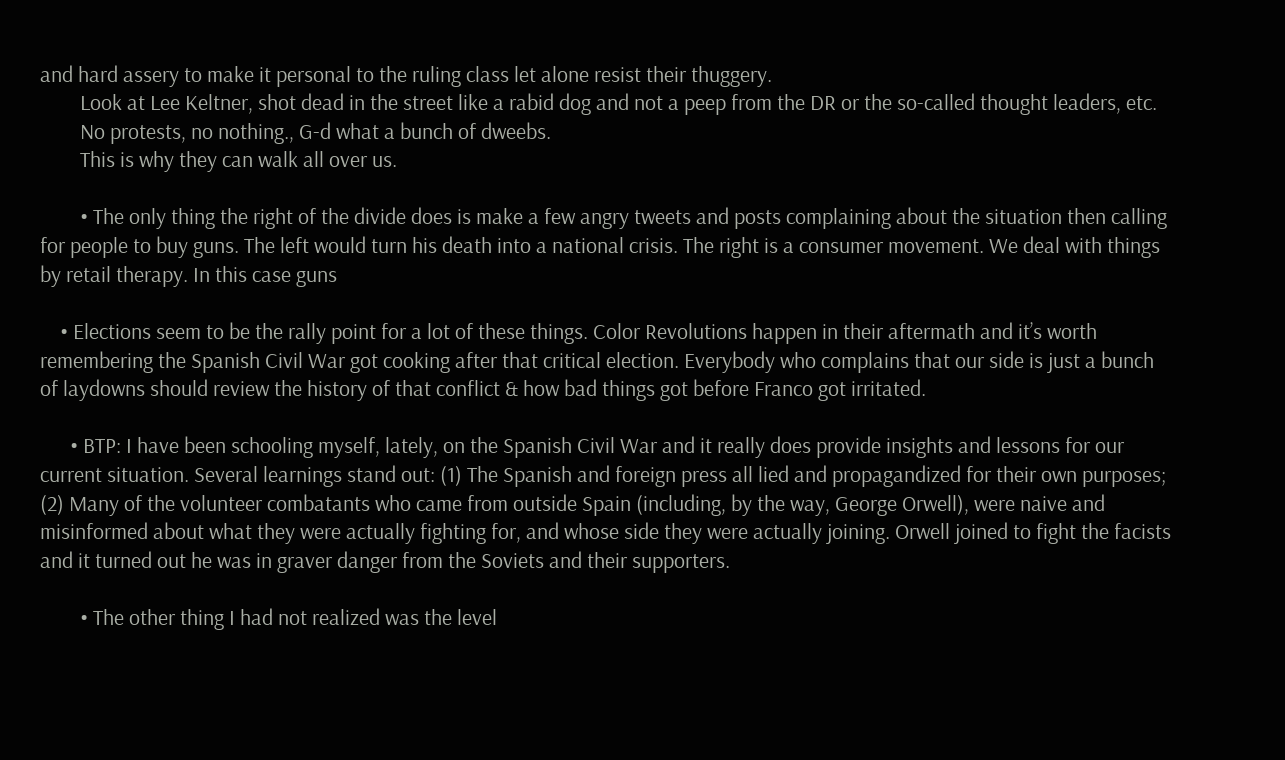and hard assery to make it personal to the ruling class let alone resist their thuggery.
        Look at Lee Keltner, shot dead in the street like a rabid dog and not a peep from the DR or the so-called thought leaders, etc.
        No protests, no nothing., G-d what a bunch of dweebs.
        This is why they can walk all over us.

        • The only thing the right of the divide does is make a few angry tweets and posts complaining about the situation then calling for people to buy guns. The left would turn his death into a national crisis. The right is a consumer movement. We deal with things by retail therapy. In this case guns

    • Elections seem to be the rally point for a lot of these things. Color Revolutions happen in their aftermath and it’s worth remembering the Spanish Civil War got cooking after that critical election. Everybody who complains that our side is just a bunch of laydowns should review the history of that conflict & how bad things got before Franco got irritated.

      • BTP: I have been schooling myself, lately, on the Spanish Civil War and it really does provide insights and lessons for our current situation. Several learnings stand out: (1) The Spanish and foreign press all lied and propagandized for their own purposes; (2) Many of the volunteer combatants who came from outside Spain (including, by the way, George Orwell), were naive and misinformed about what they were actually fighting for, and whose side they were actually joining. Orwell joined to fight the facists and it turned out he was in graver danger from the Soviets and their supporters.

        • The other thing I had not realized was the level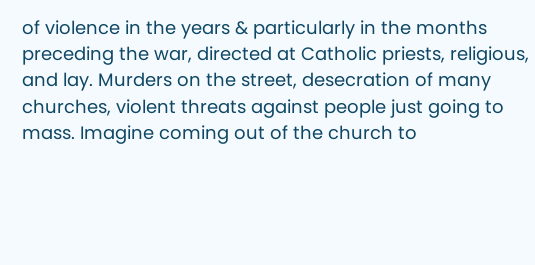of violence in the years & particularly in the months preceding the war, directed at Catholic priests, religious, and lay. Murders on the street, desecration of many churches, violent threats against people just going to mass. Imagine coming out of the church to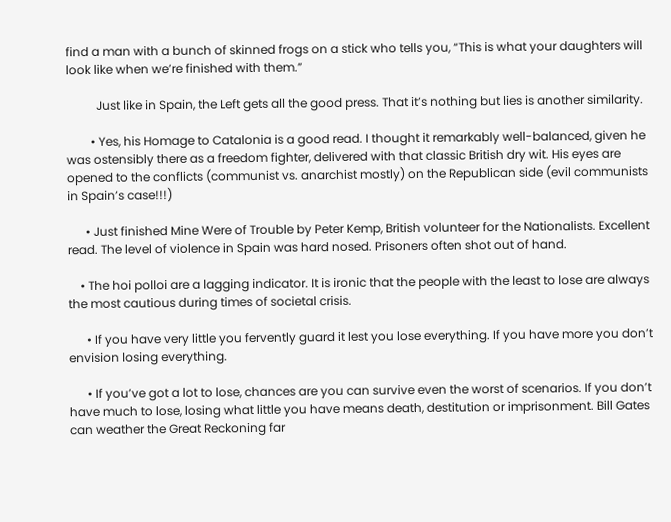find a man with a bunch of skinned frogs on a stick who tells you, “This is what your daughters will look like when we’re finished with them.”

          Just like in Spain, the Left gets all the good press. That it’s nothing but lies is another similarity.

        • Yes, his Homage to Catalonia is a good read. I thought it remarkably well-balanced, given he was ostensibly there as a freedom fighter, delivered with that classic British dry wit. His eyes are opened to the conflicts (communist vs. anarchist mostly) on the Republican side (evil communists in Spain’s case!!!)

      • Just finished Mine Were of Trouble by Peter Kemp, British volunteer for the Nationalists. Excellent read. The level of violence in Spain was hard nosed. Prisoners often shot out of hand.

    • The hoi polloi are a lagging indicator. It is ironic that the people with the least to lose are always the most cautious during times of societal crisis.

      • If you have very little you fervently guard it lest you lose everything. If you have more you don’t envision losing everything.

      • If you’ve got a lot to lose, chances are you can survive even the worst of scenarios. If you don’t have much to lose, losing what little you have means death, destitution or imprisonment. Bill Gates can weather the Great Reckoning far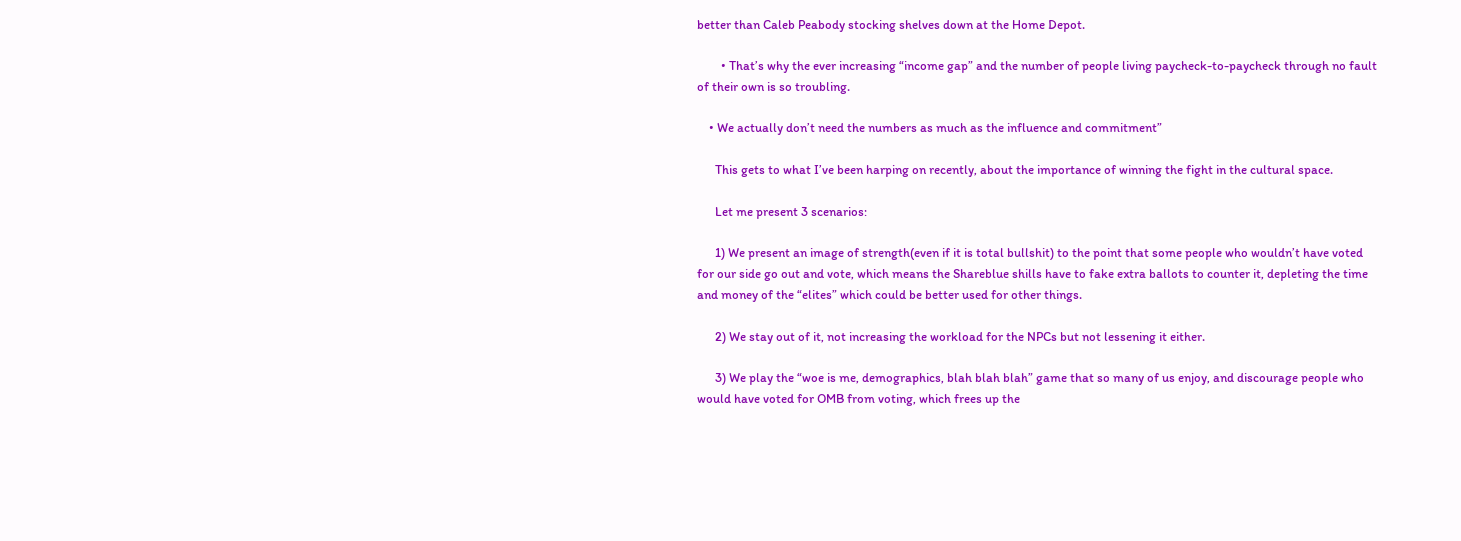better than Caleb Peabody stocking shelves down at the Home Depot.

        • That’s why the ever increasing “income gap” and the number of people living paycheck-to-paycheck through no fault of their own is so troubling.

    • We actually don’t need the numbers as much as the influence and commitment”

      This gets to what I’ve been harping on recently, about the importance of winning the fight in the cultural space.

      Let me present 3 scenarios:

      1) We present an image of strength(even if it is total bullshit) to the point that some people who wouldn’t have voted for our side go out and vote, which means the Shareblue shills have to fake extra ballots to counter it, depleting the time and money of the “elites” which could be better used for other things.

      2) We stay out of it, not increasing the workload for the NPCs but not lessening it either.

      3) We play the “woe is me, demographics, blah blah blah” game that so many of us enjoy, and discourage people who would have voted for OMB from voting, which frees up the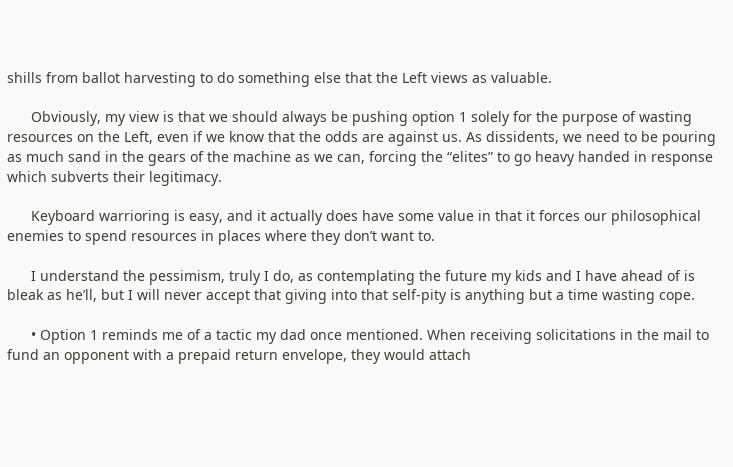shills from ballot harvesting to do something else that the Left views as valuable.

      Obviously, my view is that we should always be pushing option 1 solely for the purpose of wasting resources on the Left, even if we know that the odds are against us. As dissidents, we need to be pouring as much sand in the gears of the machine as we can, forcing the “elites” to go heavy handed in response which subverts their legitimacy.

      Keyboard warrioring is easy, and it actually does have some value in that it forces our philosophical enemies to spend resources in places where they don’t want to.

      I understand the pessimism, truly I do, as contemplating the future my kids and I have ahead of is bleak as he’ll, but I will never accept that giving into that self-pity is anything but a time wasting cope.

      • Option 1 reminds me of a tactic my dad once mentioned. When receiving solicitations in the mail to fund an opponent with a prepaid return envelope, they would attach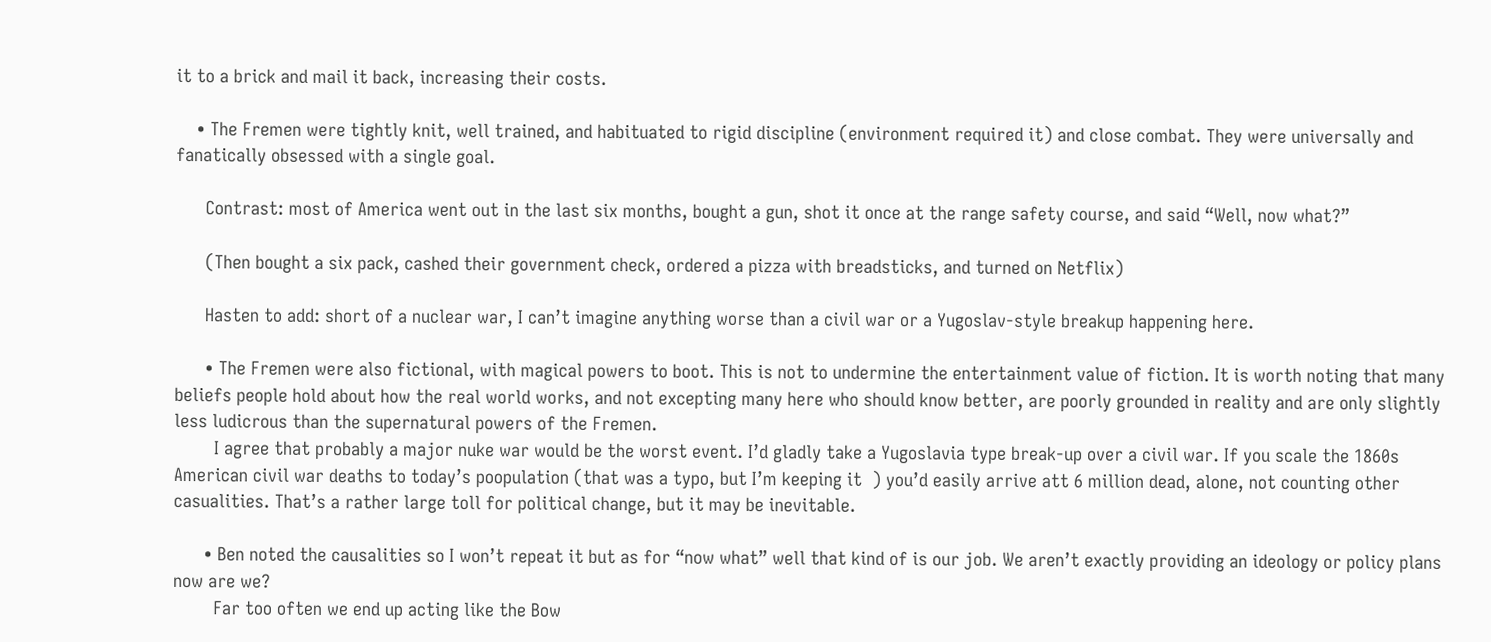it to a brick and mail it back, increasing their costs.

    • The Fremen were tightly knit, well trained, and habituated to rigid discipline (environment required it) and close combat. They were universally and fanatically obsessed with a single goal.

      Contrast: most of America went out in the last six months, bought a gun, shot it once at the range safety course, and said “Well, now what?”

      (Then bought a six pack, cashed their government check, ordered a pizza with breadsticks, and turned on Netflix)

      Hasten to add: short of a nuclear war, I can’t imagine anything worse than a civil war or a Yugoslav-style breakup happening here.

      • The Fremen were also fictional, with magical powers to boot. This is not to undermine the entertainment value of fiction. It is worth noting that many beliefs people hold about how the real world works, and not excepting many here who should know better, are poorly grounded in reality and are only slightly less ludicrous than the supernatural powers of the Fremen.
        I agree that probably a major nuke war would be the worst event. I’d gladly take a Yugoslavia type break-up over a civil war. If you scale the 1860s American civil war deaths to today’s poopulation (that was a typo, but I’m keeping it  ) you’d easily arrive att 6 million dead, alone, not counting other casualities. That’s a rather large toll for political change, but it may be inevitable.

      • Ben noted the causalities so I won’t repeat it but as for “now what” well that kind of is our job. We aren’t exactly providing an ideology or policy plans now are we?
        Far too often we end up acting like the Bow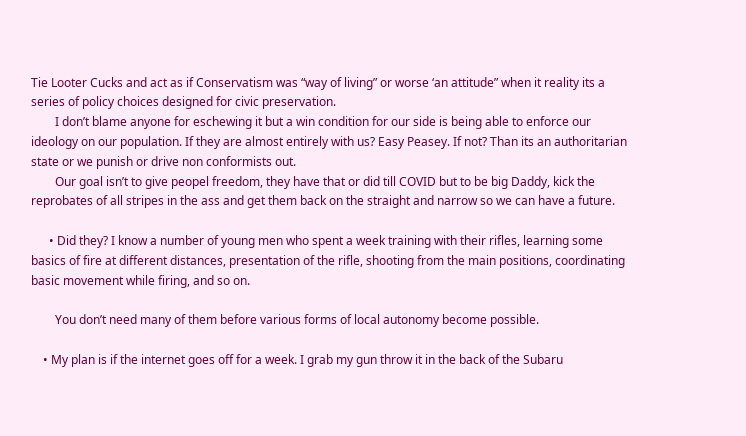Tie Looter Cucks and act as if Conservatism was “way of living” or worse ‘an attitude” when it reality its a series of policy choices designed for civic preservation.
        I don’t blame anyone for eschewing it but a win condition for our side is being able to enforce our ideology on our population. If they are almost entirely with us? Easy Peasey. If not? Than its an authoritarian state or we punish or drive non conformists out.
        Our goal isn’t to give peopel freedom, they have that or did till COVID but to be big Daddy, kick the reprobates of all stripes in the ass and get them back on the straight and narrow so we can have a future.

      • Did they? I know a number of young men who spent a week training with their rifles, learning some basics of fire at different distances, presentation of the rifle, shooting from the main positions, coordinating basic movement while firing, and so on.

        You don’t need many of them before various forms of local autonomy become possible.

    • My plan is if the internet goes off for a week. I grab my gun throw it in the back of the Subaru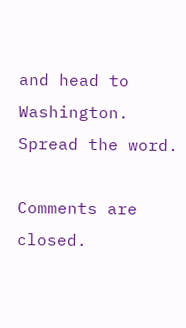and head to Washington. Spread the word.

Comments are closed.